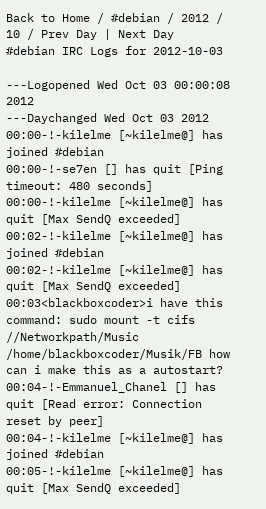Back to Home / #debian / 2012 / 10 / Prev Day | Next Day
#debian IRC Logs for 2012-10-03

---Logopened Wed Oct 03 00:00:08 2012
---Daychanged Wed Oct 03 2012
00:00-!-kilelme [~kilelme@] has joined #debian
00:00-!-se7en [] has quit [Ping timeout: 480 seconds]
00:00-!-kilelme [~kilelme@] has quit [Max SendQ exceeded]
00:02-!-kilelme [~kilelme@] has joined #debian
00:02-!-kilelme [~kilelme@] has quit [Max SendQ exceeded]
00:03<blackboxcoder>i have this command: sudo mount -t cifs //Networkpath/Music /home/blackboxcoder/Musik/FB how can i make this as a autostart?
00:04-!-Emmanuel_Chanel [] has quit [Read error: Connection reset by peer]
00:04-!-kilelme [~kilelme@] has joined #debian
00:05-!-kilelme [~kilelme@] has quit [Max SendQ exceeded]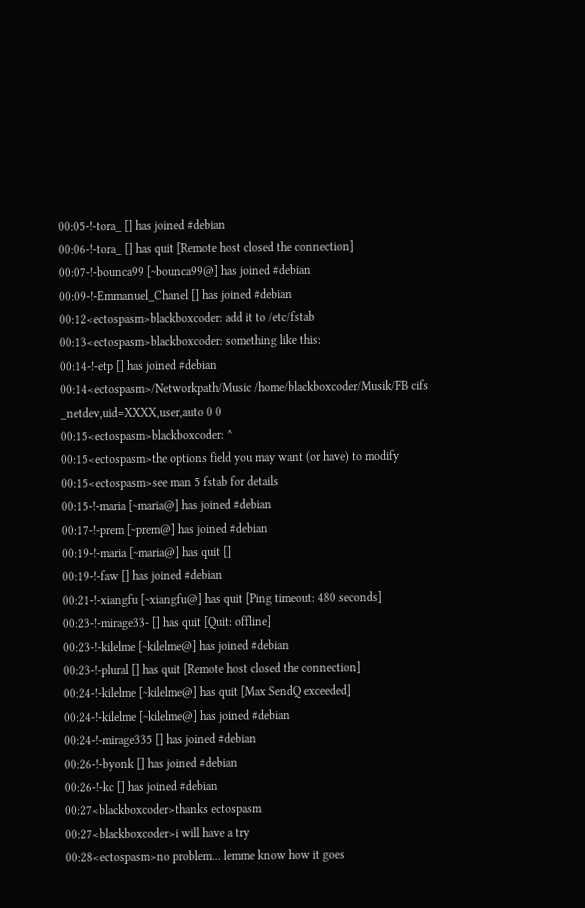00:05-!-tora_ [] has joined #debian
00:06-!-tora_ [] has quit [Remote host closed the connection]
00:07-!-bounca99 [~bounca99@] has joined #debian
00:09-!-Emmanuel_Chanel [] has joined #debian
00:12<ectospasm>blackboxcoder: add it to /etc/fstab
00:13<ectospasm>blackboxcoder: something like this:
00:14-!-etp [] has joined #debian
00:14<ectospasm>/Networkpath/Music /home/blackboxcoder/Musik/FB cifs _netdev,uid=XXXX,user,auto 0 0
00:15<ectospasm>blackboxcoder: ^
00:15<ectospasm>the options field you may want (or have) to modify
00:15<ectospasm>see man 5 fstab for details
00:15-!-maria [~maria@] has joined #debian
00:17-!-prem [~prem@] has joined #debian
00:19-!-maria [~maria@] has quit []
00:19-!-faw [] has joined #debian
00:21-!-xiangfu [~xiangfu@] has quit [Ping timeout: 480 seconds]
00:23-!-mirage33- [] has quit [Quit: offline]
00:23-!-kilelme [~kilelme@] has joined #debian
00:23-!-plural [] has quit [Remote host closed the connection]
00:24-!-kilelme [~kilelme@] has quit [Max SendQ exceeded]
00:24-!-kilelme [~kilelme@] has joined #debian
00:24-!-mirage335 [] has joined #debian
00:26-!-byonk [] has joined #debian
00:26-!-kc [] has joined #debian
00:27<blackboxcoder>thanks ectospasm
00:27<blackboxcoder>i will have a try
00:28<ectospasm>no problem... lemme know how it goes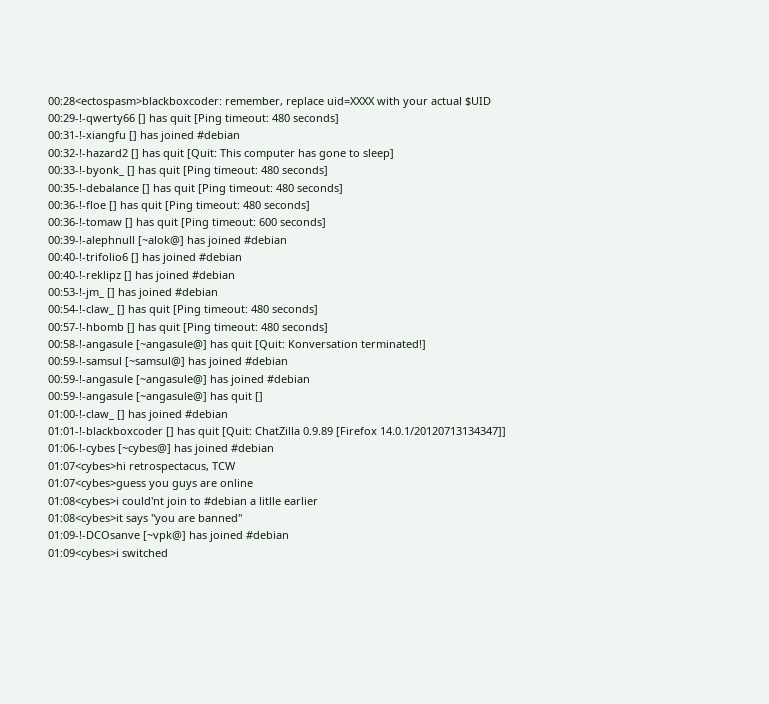00:28<ectospasm>blackboxcoder: remember, replace uid=XXXX with your actual $UID
00:29-!-qwerty66 [] has quit [Ping timeout: 480 seconds]
00:31-!-xiangfu [] has joined #debian
00:32-!-hazard2 [] has quit [Quit: This computer has gone to sleep]
00:33-!-byonk_ [] has quit [Ping timeout: 480 seconds]
00:35-!-debalance [] has quit [Ping timeout: 480 seconds]
00:36-!-floe [] has quit [Ping timeout: 480 seconds]
00:36-!-tomaw [] has quit [Ping timeout: 600 seconds]
00:39-!-alephnull [~alok@] has joined #debian
00:40-!-trifolio6 [] has joined #debian
00:40-!-reklipz [] has joined #debian
00:53-!-jm_ [] has joined #debian
00:54-!-claw_ [] has quit [Ping timeout: 480 seconds]
00:57-!-hbomb [] has quit [Ping timeout: 480 seconds]
00:58-!-angasule [~angasule@] has quit [Quit: Konversation terminated!]
00:59-!-samsul [~samsul@] has joined #debian
00:59-!-angasule [~angasule@] has joined #debian
00:59-!-angasule [~angasule@] has quit []
01:00-!-claw_ [] has joined #debian
01:01-!-blackboxcoder [] has quit [Quit: ChatZilla 0.9.89 [Firefox 14.0.1/20120713134347]]
01:06-!-cybes [~cybes@] has joined #debian
01:07<cybes>hi retrospectacus, TCW
01:07<cybes>guess you guys are online
01:08<cybes>i could'nt join to #debian a litlle earlier
01:08<cybes>it says "you are banned"
01:09-!-DCOsanve [~vpk@] has joined #debian
01:09<cybes>i switched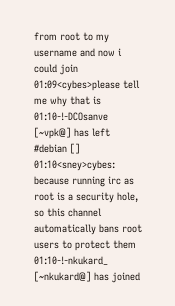from root to my username and now i could join
01:09<cybes>please tell me why that is
01:10-!-DCOsanve [~vpk@] has left #debian []
01:10<sney>cybes: because running irc as root is a security hole, so this channel automatically bans root users to protect them
01:10-!-nkukard_ [~nkukard@] has joined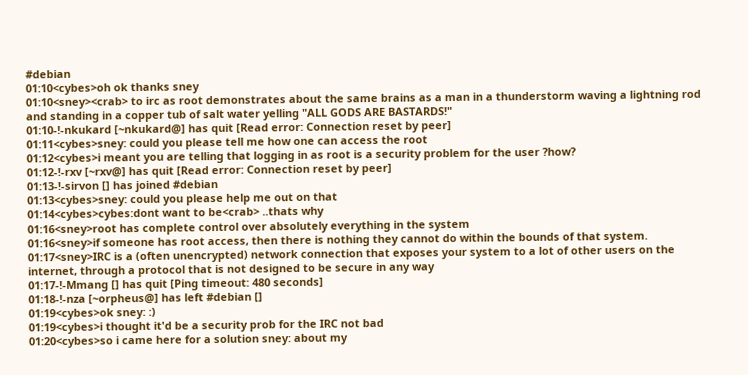#debian
01:10<cybes>oh ok thanks sney
01:10<sney><crab> to irc as root demonstrates about the same brains as a man in a thunderstorm waving a lightning rod and standing in a copper tub of salt water yelling "ALL GODS ARE BASTARDS!"
01:10-!-nkukard [~nkukard@] has quit [Read error: Connection reset by peer]
01:11<cybes>sney: could you please tell me how one can access the root
01:12<cybes>i meant you are telling that logging in as root is a security problem for the user ?how?
01:12-!-rxv [~rxv@] has quit [Read error: Connection reset by peer]
01:13-!-sirvon [] has joined #debian
01:13<cybes>sney: could you please help me out on that
01:14<cybes>cybes:dont want to be<crab> ..thats why
01:16<sney>root has complete control over absolutely everything in the system
01:16<sney>if someone has root access, then there is nothing they cannot do within the bounds of that system.
01:17<sney>IRC is a (often unencrypted) network connection that exposes your system to a lot of other users on the internet, through a protocol that is not designed to be secure in any way
01:17-!-Mmang [] has quit [Ping timeout: 480 seconds]
01:18-!-nza [~orpheus@] has left #debian []
01:19<cybes>ok sney: :)
01:19<cybes>i thought it'd be a security prob for the IRC not bad
01:20<cybes>so i came here for a solution sney: about my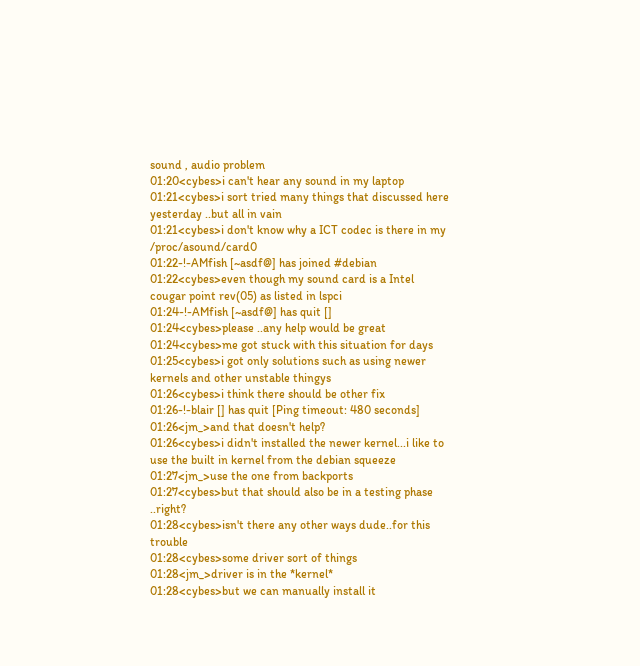sound , audio problem
01:20<cybes>i can't hear any sound in my laptop
01:21<cybes>i sort tried many things that discussed here yesterday ..but all in vain
01:21<cybes>i don't know why a ICT codec is there in my /proc/asound/card0
01:22-!-AMfish [~asdf@] has joined #debian
01:22<cybes>even though my sound card is a Intel cougar point rev(05) as listed in lspci
01:24-!-AMfish [~asdf@] has quit []
01:24<cybes>please ..any help would be great
01:24<cybes>me got stuck with this situation for days
01:25<cybes>i got only solutions such as using newer kernels and other unstable thingys
01:26<cybes>i think there should be other fix
01:26-!-blair [] has quit [Ping timeout: 480 seconds]
01:26<jm_>and that doesn't help?
01:26<cybes>i didn't installed the newer kernel...i like to use the built in kernel from the debian squeeze
01:27<jm_>use the one from backports
01:27<cybes>but that should also be in a testing phase ..right?
01:28<cybes>isn't there any other ways dude..for this trouble
01:28<cybes>some driver sort of things
01:28<jm_>driver is in the *kernel*
01:28<cybes>but we can manually install it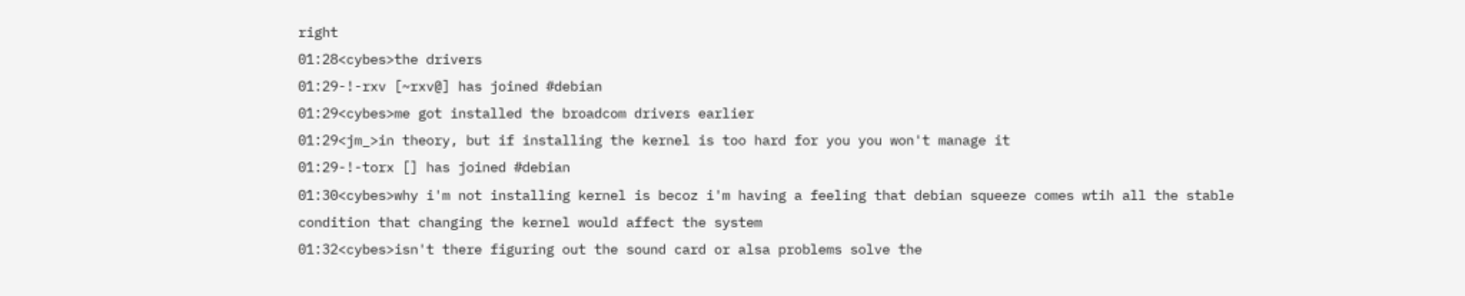right
01:28<cybes>the drivers
01:29-!-rxv [~rxv@] has joined #debian
01:29<cybes>me got installed the broadcom drivers earlier
01:29<jm_>in theory, but if installing the kernel is too hard for you you won't manage it
01:29-!-torx [] has joined #debian
01:30<cybes>why i'm not installing kernel is becoz i'm having a feeling that debian squeeze comes wtih all the stable condition that changing the kernel would affect the system
01:32<cybes>isn't there figuring out the sound card or alsa problems solve the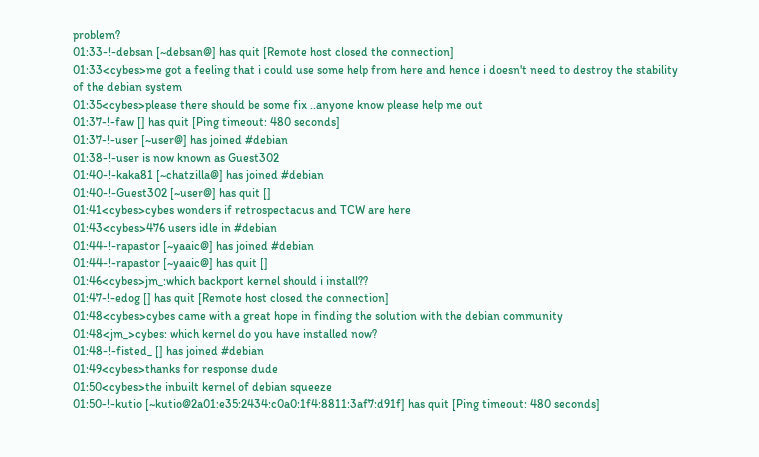problem?
01:33-!-debsan [~debsan@] has quit [Remote host closed the connection]
01:33<cybes>me got a feeling that i could use some help from here and hence i doesn't need to destroy the stability of the debian system
01:35<cybes>please there should be some fix ..anyone know please help me out
01:37-!-faw [] has quit [Ping timeout: 480 seconds]
01:37-!-user [~user@] has joined #debian
01:38-!-user is now known as Guest302
01:40-!-kaka81 [~chatzilla@] has joined #debian
01:40-!-Guest302 [~user@] has quit []
01:41<cybes>cybes wonders if retrospectacus and TCW are here
01:43<cybes>476 users idle in #debian
01:44-!-rapastor [~yaaic@] has joined #debian
01:44-!-rapastor [~yaaic@] has quit []
01:46<cybes>jm_:which backport kernel should i install??
01:47-!-edog [] has quit [Remote host closed the connection]
01:48<cybes>cybes came with a great hope in finding the solution with the debian community
01:48<jm_>cybes: which kernel do you have installed now?
01:48-!-fisted_ [] has joined #debian
01:49<cybes>thanks for response dude
01:50<cybes>the inbuilt kernel of debian squeeze
01:50-!-kutio [~kutio@2a01:e35:2434:c0a0:1f4:8811:3af7:d91f] has quit [Ping timeout: 480 seconds]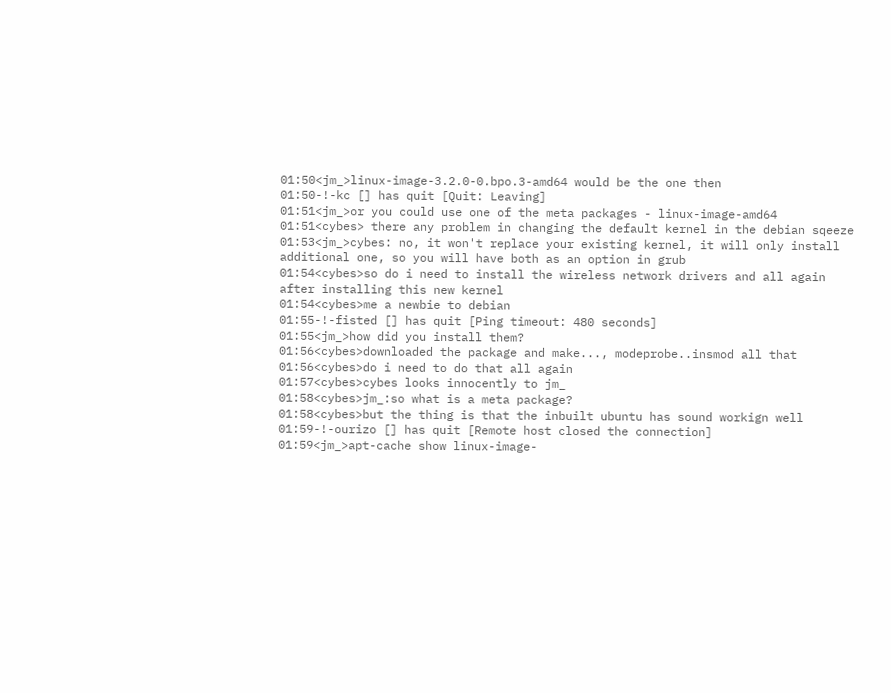01:50<jm_>linux-image-3.2.0-0.bpo.3-amd64 would be the one then
01:50-!-kc [] has quit [Quit: Leaving]
01:51<jm_>or you could use one of the meta packages - linux-image-amd64
01:51<cybes> there any problem in changing the default kernel in the debian sqeeze
01:53<jm_>cybes: no, it won't replace your existing kernel, it will only install additional one, so you will have both as an option in grub
01:54<cybes>so do i need to install the wireless network drivers and all again after installing this new kernel
01:54<cybes>me a newbie to debian
01:55-!-fisted [] has quit [Ping timeout: 480 seconds]
01:55<jm_>how did you install them?
01:56<cybes>downloaded the package and make..., modeprobe..insmod all that
01:56<cybes>do i need to do that all again
01:57<cybes>cybes looks innocently to jm_
01:58<cybes>jm_:so what is a meta package?
01:58<cybes>but the thing is that the inbuilt ubuntu has sound workign well
01:59-!-ourizo [] has quit [Remote host closed the connection]
01:59<jm_>apt-cache show linux-image-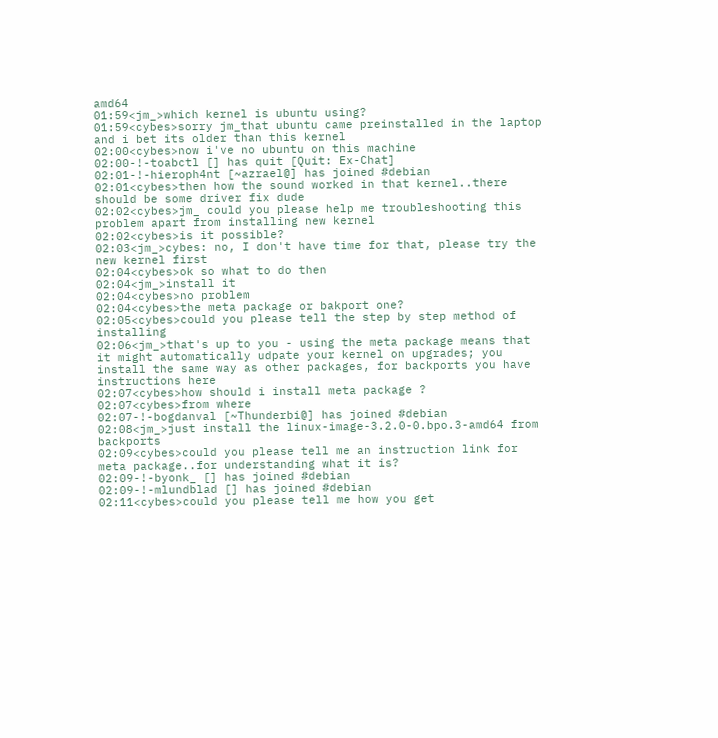amd64
01:59<jm_>which kernel is ubuntu using?
01:59<cybes>sorry jm_that ubuntu came preinstalled in the laptop and i bet its older than this kernel
02:00<cybes>now i've no ubuntu on this machine
02:00-!-toabctl [] has quit [Quit: Ex-Chat]
02:01-!-hieroph4nt [~azrael@] has joined #debian
02:01<cybes>then how the sound worked in that kernel..there should be some driver fix dude
02:02<cybes>jm_ could you please help me troubleshooting this problem apart from installing new kernel
02:02<cybes>is it possible?
02:03<jm_>cybes: no, I don't have time for that, please try the new kernel first
02:04<cybes>ok so what to do then
02:04<jm_>install it
02:04<cybes>no problem
02:04<cybes>the meta package or bakport one?
02:05<cybes>could you please tell the step by step method of installing
02:06<jm_>that's up to you - using the meta package means that it might automatically udpate your kernel on upgrades; you install the same way as other packages, for backports you have instructions here
02:07<cybes>how should i install meta package ?
02:07<cybes>from where
02:07-!-bogdanval [~Thunderbi@] has joined #debian
02:08<jm_>just install the linux-image-3.2.0-0.bpo.3-amd64 from backports
02:09<cybes>could you please tell me an instruction link for meta package..for understanding what it is?
02:09-!-byonk_ [] has joined #debian
02:09-!-mlundblad [] has joined #debian
02:11<cybes>could you please tell me how you get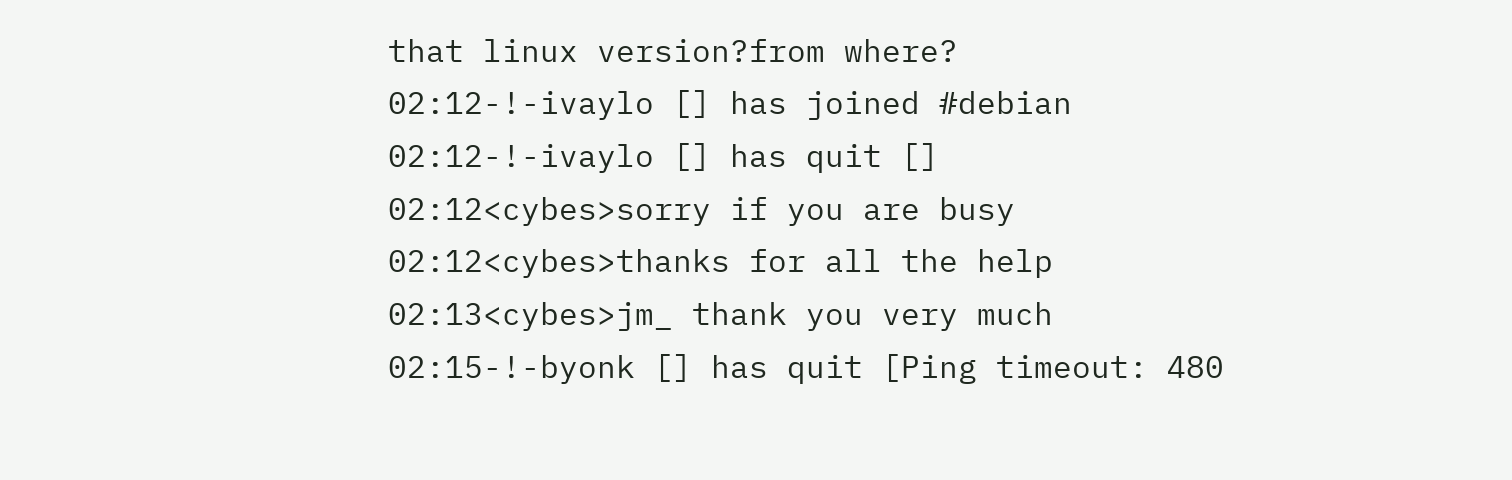that linux version?from where?
02:12-!-ivaylo [] has joined #debian
02:12-!-ivaylo [] has quit []
02:12<cybes>sorry if you are busy
02:12<cybes>thanks for all the help
02:13<cybes>jm_ thank you very much
02:15-!-byonk [] has quit [Ping timeout: 480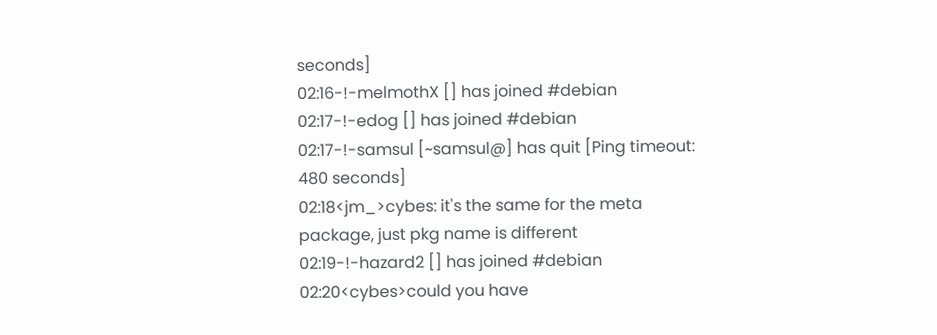seconds]
02:16-!-melmothX [] has joined #debian
02:17-!-edog [] has joined #debian
02:17-!-samsul [~samsul@] has quit [Ping timeout: 480 seconds]
02:18<jm_>cybes: it's the same for the meta package, just pkg name is different
02:19-!-hazard2 [] has joined #debian
02:20<cybes>could you have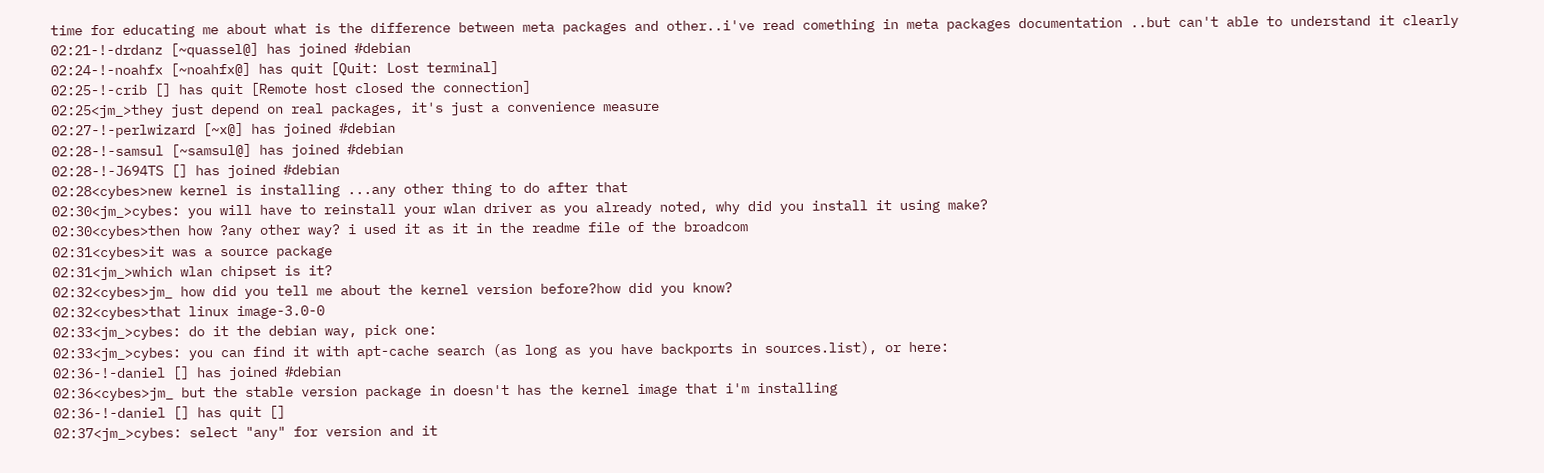time for educating me about what is the difference between meta packages and other..i've read comething in meta packages documentation ..but can't able to understand it clearly
02:21-!-drdanz [~quassel@] has joined #debian
02:24-!-noahfx [~noahfx@] has quit [Quit: Lost terminal]
02:25-!-crib [] has quit [Remote host closed the connection]
02:25<jm_>they just depend on real packages, it's just a convenience measure
02:27-!-perlwizard [~x@] has joined #debian
02:28-!-samsul [~samsul@] has joined #debian
02:28-!-J694TS [] has joined #debian
02:28<cybes>new kernel is installing ...any other thing to do after that
02:30<jm_>cybes: you will have to reinstall your wlan driver as you already noted, why did you install it using make?
02:30<cybes>then how ?any other way? i used it as it in the readme file of the broadcom
02:31<cybes>it was a source package
02:31<jm_>which wlan chipset is it?
02:32<cybes>jm_ how did you tell me about the kernel version before?how did you know?
02:32<cybes>that linux image-3.0-0
02:33<jm_>cybes: do it the debian way, pick one:
02:33<jm_>cybes: you can find it with apt-cache search (as long as you have backports in sources.list), or here:
02:36-!-daniel [] has joined #debian
02:36<cybes>jm_ but the stable version package in doesn't has the kernel image that i'm installing
02:36-!-daniel [] has quit []
02:37<jm_>cybes: select "any" for version and it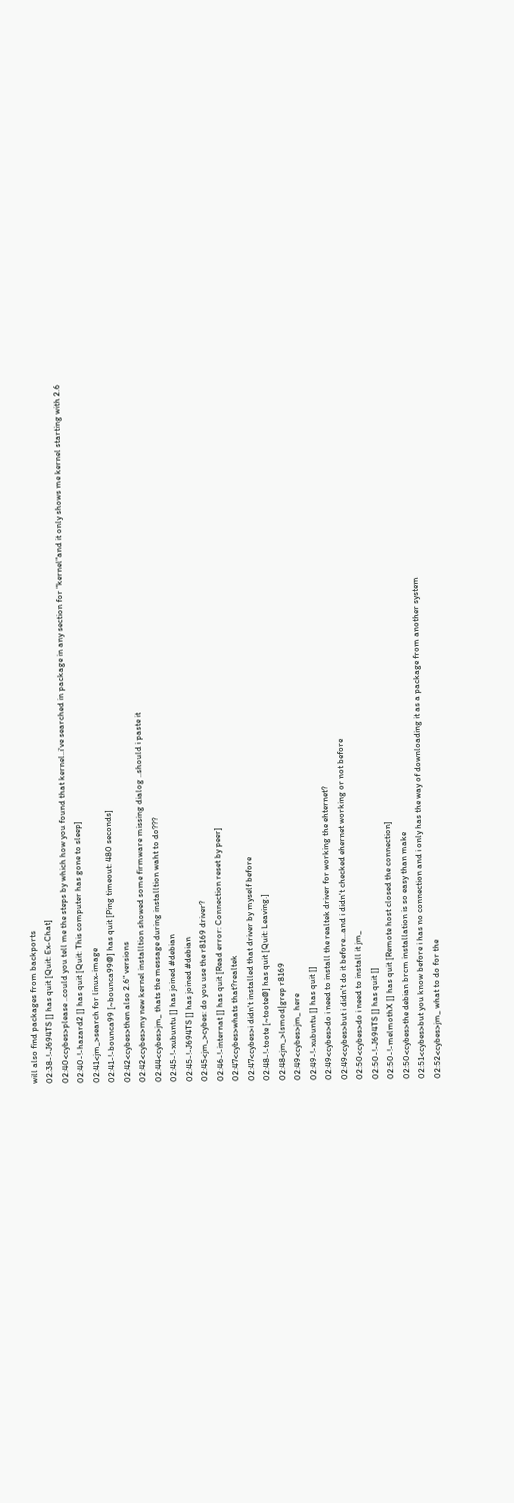will also find packages from backports
02:38-!-J694TS [] has quit [Quit: Ex-Chat]
02:40<cybes>please ..could you tell me the steps by which how you found that kernel..i've searched in package in any section for "kernel"and it only shows me kernel starting with 2.6
02:40-!-hazard2 [] has quit [Quit: This computer has gone to sleep]
02:41<jm_>search for linux-image
02:41-!-bounca99 [~bounca99@] has quit [Ping timeout: 480 seconds]
02:42<cybes>then also 2.6" versions
02:42<cybes>my new kernel installtion showed some firmware missing dialog ..should i paste it
02:44<cybes>jm_ thats the message during installtion waht to do???
02:45-!-xubuntu [] has joined #debian
02:45-!-J694TS [] has joined #debian
02:45<jm_>cybes: do you use the r8169 driver?
02:46-!-internat [] has quit [Read error: Connection reset by peer]
02:47<cybes>whats that?realtek
02:47<cybes>i didn't installed that driver by myself before
02:48-!-toote [~toote@] has quit [Quit: Leaving.]
02:48<jm_>lsmod|grep r8169
02:49<cybes>jm_ here
02:49-!-xubuntu [] has quit []
02:49<cybes>do i need to install the realtek driver for working the ehternet?
02:49<cybes>but i didn't do it before...and i didn't checked ehernet working or not before
02:50<cybes>do i need to install it jm_
02:50-!-J694TS [] has quit []
02:50-!-melmothX [] has quit [Remote host closed the connection]
02:50<cybes>the debian brcm installation is so easy than make
02:51<cybes>but you know before i has no connection and i only has the way of downloading it as a package from another system
02:52<cybes>jm_ what to do for the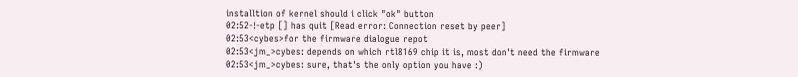installtion of kernel should i click "ok" button
02:52-!-etp [] has quit [Read error: Connection reset by peer]
02:53<cybes>for the firmware dialogue repot
02:53<jm_>cybes: depends on which rtl8169 chip it is, most don't need the firmware
02:53<jm_>cybes: sure, that's the only option you have :)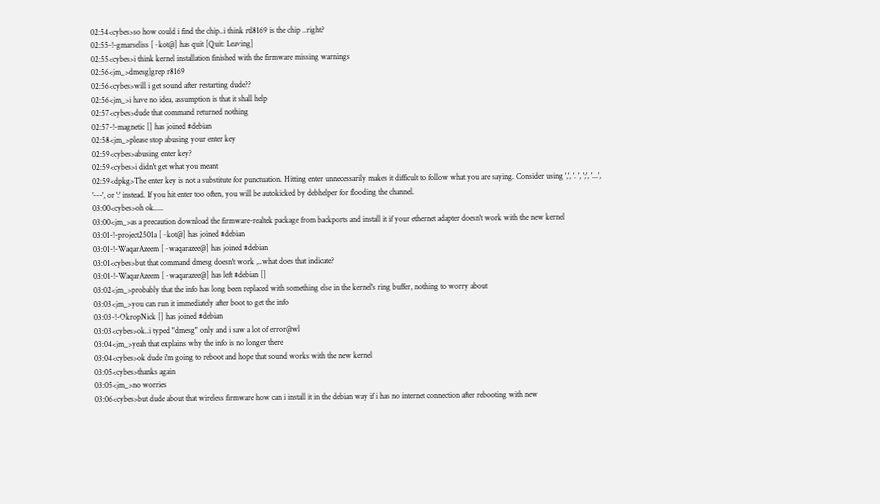02:54<cybes>so how could i find the chip..i think rtl8169 is the chip ..right?
02:55-!-gmarseliss [~kot@] has quit [Quit: Leaving]
02:55<cybes>i think kernel installation finished with the firmware missing warnings
02:56<jm_>dmesg|grep r8169
02:56<cybes>will i get sound after restarting dude??
02:56<jm_>i have no idea, assumption is that it shall help
02:57<cybes>dude that command returned nothing
02:57-!-magnetic [] has joined #debian
02:58<jm_>please stop abusing your enter key
02:59<cybes>abusing enter key?
02:59<cybes>i didn't get what you meant
02:59<dpkg>The enter key is not a substitute for punctuation. Hitting enter unnecessarily makes it difficult to follow what you are saying. Consider using ',', '. ', ';', '...', '---', or ':' instead. If you hit enter too often, you will be autokicked by debhelper for flooding the channel.
03:00<cybes>oh ok.....
03:00<jm_>as a precaution download the firmware-realtek package from backports and install it if your ethernet adapter doesn't work with the new kernel
03:01-!-project2501a [~kot@] has joined #debian
03:01-!-WaqarAzeem [~waqarazee@] has joined #debian
03:01<cybes>but that command dmesg doesn't work ,..what does that indicate?
03:01-!-WaqarAzeem [~waqarazee@] has left #debian []
03:02<jm_>probably that the info has long been replaced with something else in the kernel's ring buffer, nothing to worry about
03:03<jm_>you can run it immediately after boot to get the info
03:03-!-OkropNick [] has joined #debian
03:03<cybes>ok..i typed "dmesg" only and i saw a lot of error@wl
03:04<jm_>yeah that explains why the info is no longer there
03:04<cybes>ok dude i'm going to reboot and hope that sound works with the new kernel
03:05<cybes>thanks again
03:05<jm_>no worries
03:06<cybes>but dude about that wireless firmware how can i install it in the debian way if i has no internet connection after rebooting with new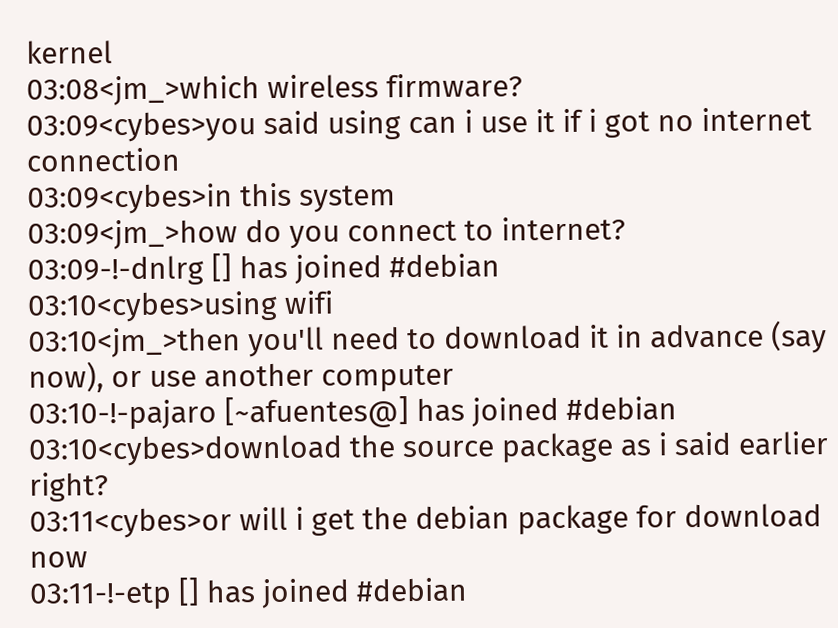kernel
03:08<jm_>which wireless firmware?
03:09<cybes>you said using can i use it if i got no internet connection
03:09<cybes>in this system
03:09<jm_>how do you connect to internet?
03:09-!-dnlrg [] has joined #debian
03:10<cybes>using wifi
03:10<jm_>then you'll need to download it in advance (say now), or use another computer
03:10-!-pajaro [~afuentes@] has joined #debian
03:10<cybes>download the source package as i said earlier right?
03:11<cybes>or will i get the debian package for download now
03:11-!-etp [] has joined #debian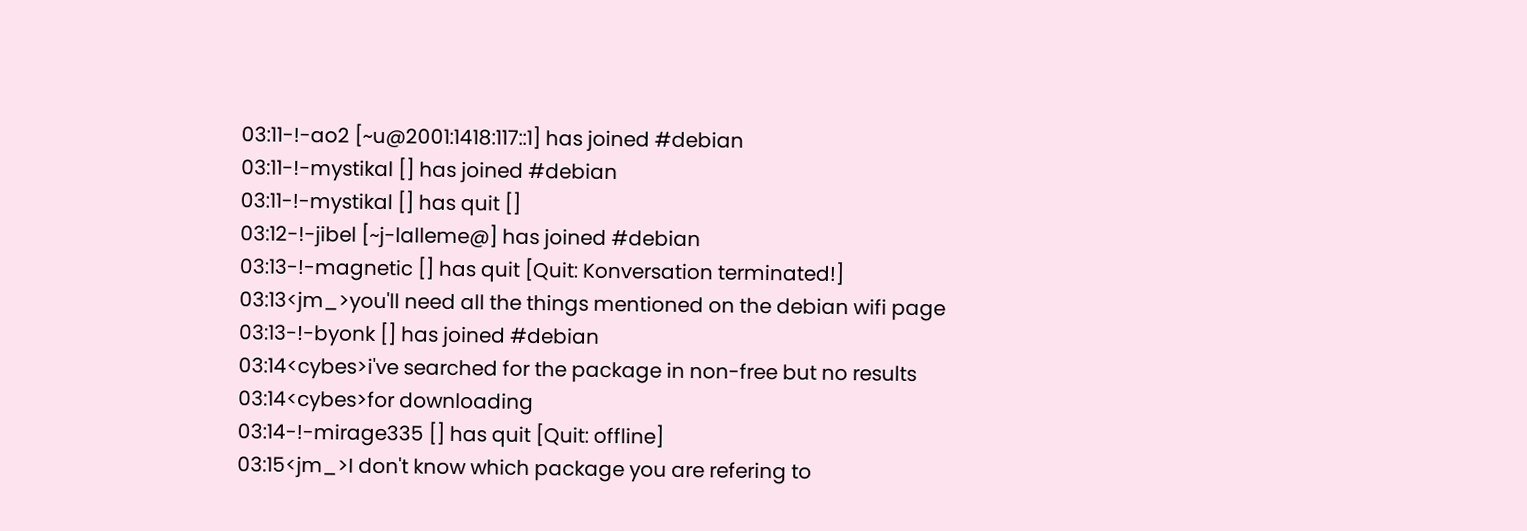03:11-!-ao2 [~u@2001:1418:117::1] has joined #debian
03:11-!-mystikal [] has joined #debian
03:11-!-mystikal [] has quit []
03:12-!-jibel [~j-lalleme@] has joined #debian
03:13-!-magnetic [] has quit [Quit: Konversation terminated!]
03:13<jm_>you'll need all the things mentioned on the debian wifi page
03:13-!-byonk [] has joined #debian
03:14<cybes>i've searched for the package in non-free but no results
03:14<cybes>for downloading
03:14-!-mirage335 [] has quit [Quit: offline]
03:15<jm_>I don't know which package you are refering to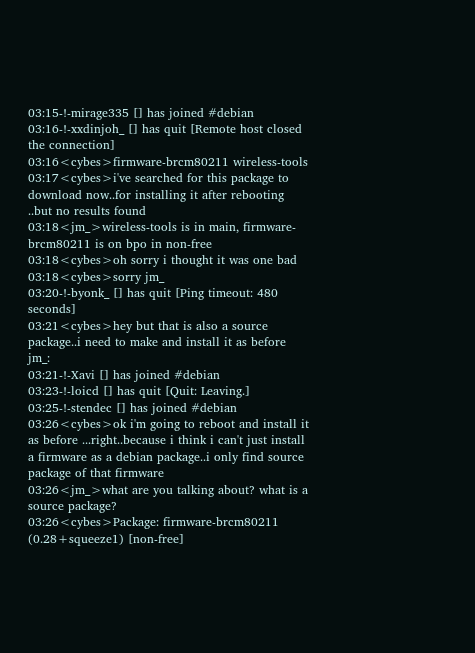03:15-!-mirage335 [] has joined #debian
03:16-!-xxdinjoh_ [] has quit [Remote host closed the connection]
03:16<cybes>firmware-brcm80211 wireless-tools
03:17<cybes>i've searched for this package to download now..for installing it after rebooting ..but no results found
03:18<jm_>wireless-tools is in main, firmware-brcm80211 is on bpo in non-free
03:18<cybes>oh sorry i thought it was one bad
03:18<cybes>sorry jm_
03:20-!-byonk_ [] has quit [Ping timeout: 480 seconds]
03:21<cybes>hey but that is also a source package..i need to make and install it as before jm_:
03:21-!-Xavi [] has joined #debian
03:23-!-loicd [] has quit [Quit: Leaving.]
03:25-!-stendec [] has joined #debian
03:26<cybes>ok i'm going to reboot and install it as before ...right..because i think i can't just install a firmware as a debian package..i only find source package of that firmware
03:26<jm_>what are you talking about? what is a source package?
03:26<cybes>Package: firmware-brcm80211 (0.28+squeeze1) [non-free]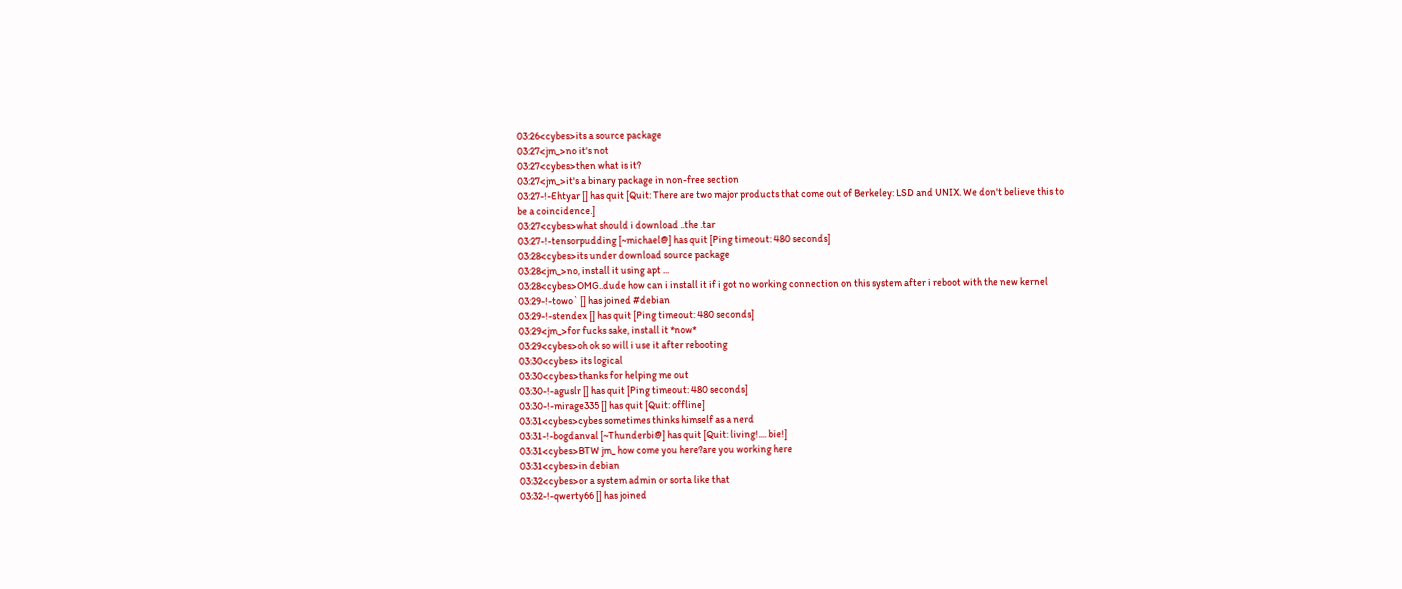03:26<cybes>its a source package
03:27<jm_>no it's not
03:27<cybes>then what is it?
03:27<jm_>it's a binary package in non-free section
03:27-!-Ehtyar [] has quit [Quit: There are two major products that come out of Berkeley: LSD and UNIX. We don't believe this to be a coincidence.]
03:27<cybes>what should i download ..the .tar
03:27-!-tensorpudding [~michael@] has quit [Ping timeout: 480 seconds]
03:28<cybes>its under download source package
03:28<jm_>no, install it using apt ...
03:28<cybes>OMG..dude how can i install it if i got no working connection on this system after i reboot with the new kernel
03:29-!-towo` [] has joined #debian
03:29-!-stendex [] has quit [Ping timeout: 480 seconds]
03:29<jm_>for fucks sake, install it *now*
03:29<cybes>oh ok so will i use it after rebooting
03:30<cybes> its logical
03:30<cybes>thanks for helping me out
03:30-!-aguslr [] has quit [Ping timeout: 480 seconds]
03:30-!-mirage335 [] has quit [Quit: offline]
03:31<cybes>cybes sometimes thinks himself as a nerd
03:31-!-bogdanval [~Thunderbi@] has quit [Quit: living!.... bie!]
03:31<cybes>BTW jm_ how come you here?are you working here
03:31<cybes>in debian
03:32<cybes>or a system admin or sorta like that
03:32-!-qwerty66 [] has joined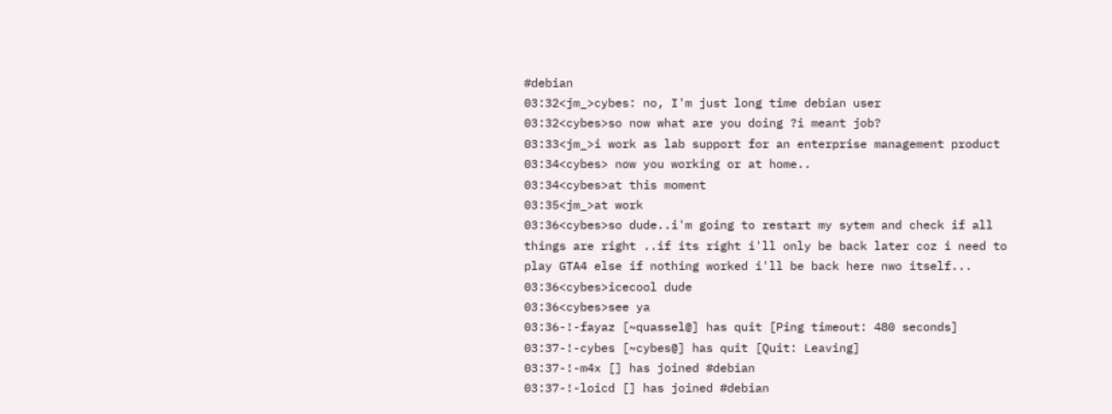#debian
03:32<jm_>cybes: no, I'm just long time debian user
03:32<cybes>so now what are you doing ?i meant job?
03:33<jm_>i work as lab support for an enterprise management product
03:34<cybes> now you working or at home..
03:34<cybes>at this moment
03:35<jm_>at work
03:36<cybes>so dude..i'm going to restart my sytem and check if all things are right ..if its right i'll only be back later coz i need to play GTA4 else if nothing worked i'll be back here nwo itself...
03:36<cybes>icecool dude
03:36<cybes>see ya
03:36-!-fayaz [~quassel@] has quit [Ping timeout: 480 seconds]
03:37-!-cybes [~cybes@] has quit [Quit: Leaving]
03:37-!-m4x [] has joined #debian
03:37-!-loicd [] has joined #debian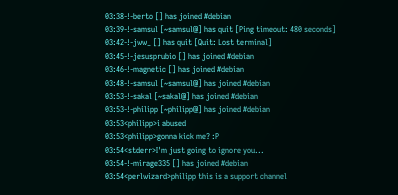03:38-!-berto [] has joined #debian
03:39-!-samsul [~samsul@] has quit [Ping timeout: 480 seconds]
03:42-!-jww_ [] has quit [Quit: Lost terminal]
03:45-!-jesusprubio [] has joined #debian
03:46-!-magnetic [] has joined #debian
03:48-!-samsul [~samsul@] has joined #debian
03:53-!-sakal [~sakal@] has joined #debian
03:53-!-philipp [~philipp@] has joined #debian
03:53<philipp>i abused
03:53<philipp>gonna kick me? :P
03:54<stderr>I'm just going to ignore you...
03:54-!-mirage335 [] has joined #debian
03:54<perlwizard>philipp this is a support channel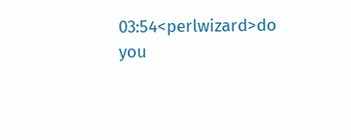03:54<perlwizard>do you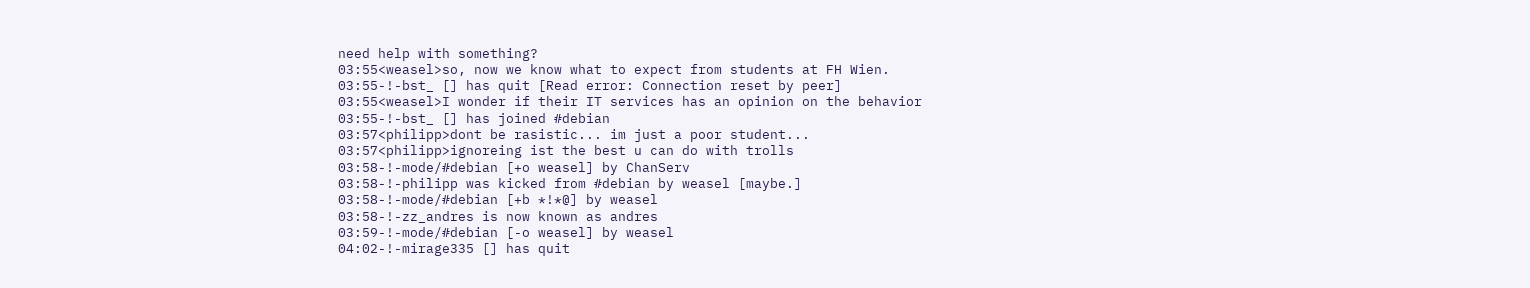need help with something?
03:55<weasel>so, now we know what to expect from students at FH Wien.
03:55-!-bst_ [] has quit [Read error: Connection reset by peer]
03:55<weasel>I wonder if their IT services has an opinion on the behavior
03:55-!-bst_ [] has joined #debian
03:57<philipp>dont be rasistic... im just a poor student...
03:57<philipp>ignoreing ist the best u can do with trolls
03:58-!-mode/#debian [+o weasel] by ChanServ
03:58-!-philipp was kicked from #debian by weasel [maybe.]
03:58-!-mode/#debian [+b *!*@] by weasel
03:58-!-zz_andres is now known as andres
03:59-!-mode/#debian [-o weasel] by weasel
04:02-!-mirage335 [] has quit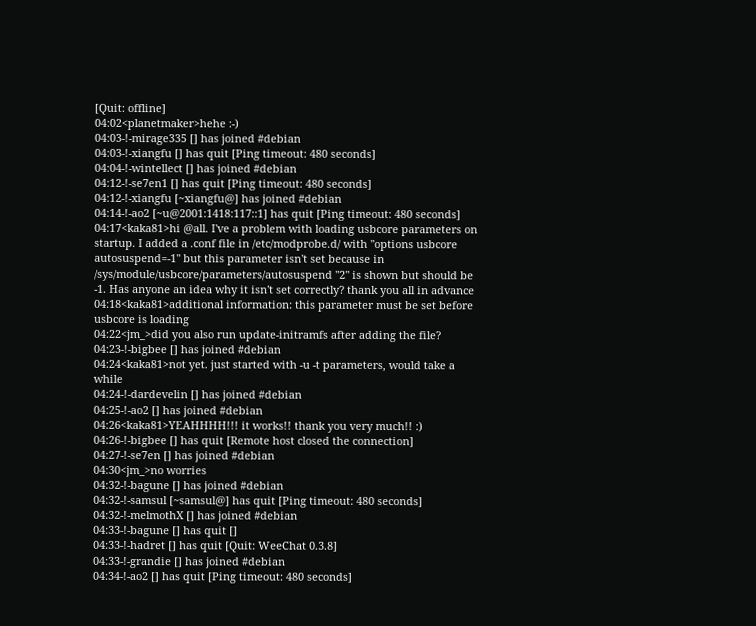[Quit: offline]
04:02<planetmaker>hehe :-)
04:03-!-mirage335 [] has joined #debian
04:03-!-xiangfu [] has quit [Ping timeout: 480 seconds]
04:04-!-wintellect [] has joined #debian
04:12-!-se7en1 [] has quit [Ping timeout: 480 seconds]
04:12-!-xiangfu [~xiangfu@] has joined #debian
04:14-!-ao2 [~u@2001:1418:117::1] has quit [Ping timeout: 480 seconds]
04:17<kaka81>hi @all. I've a problem with loading usbcore parameters on startup. I added a .conf file in /etc/modprobe.d/ with "options usbcore autosuspend=-1" but this parameter isn't set because in /sys/module/usbcore/parameters/autosuspend "2" is shown but should be -1. Has anyone an idea why it isn't set correctly? thank you all in advance
04:18<kaka81>additional information: this parameter must be set before usbcore is loading
04:22<jm_>did you also run update-initramfs after adding the file?
04:23-!-bigbee [] has joined #debian
04:24<kaka81>not yet. just started with -u -t parameters, would take a while
04:24-!-dardevelin [] has joined #debian
04:25-!-ao2 [] has joined #debian
04:26<kaka81>YEAHHHH!!! it works!! thank you very much!! :)
04:26-!-bigbee [] has quit [Remote host closed the connection]
04:27-!-se7en [] has joined #debian
04:30<jm_>no worries
04:32-!-bagune [] has joined #debian
04:32-!-samsul [~samsul@] has quit [Ping timeout: 480 seconds]
04:32-!-melmothX [] has joined #debian
04:33-!-bagune [] has quit []
04:33-!-hadret [] has quit [Quit: WeeChat 0.3.8]
04:33-!-grandie [] has joined #debian
04:34-!-ao2 [] has quit [Ping timeout: 480 seconds]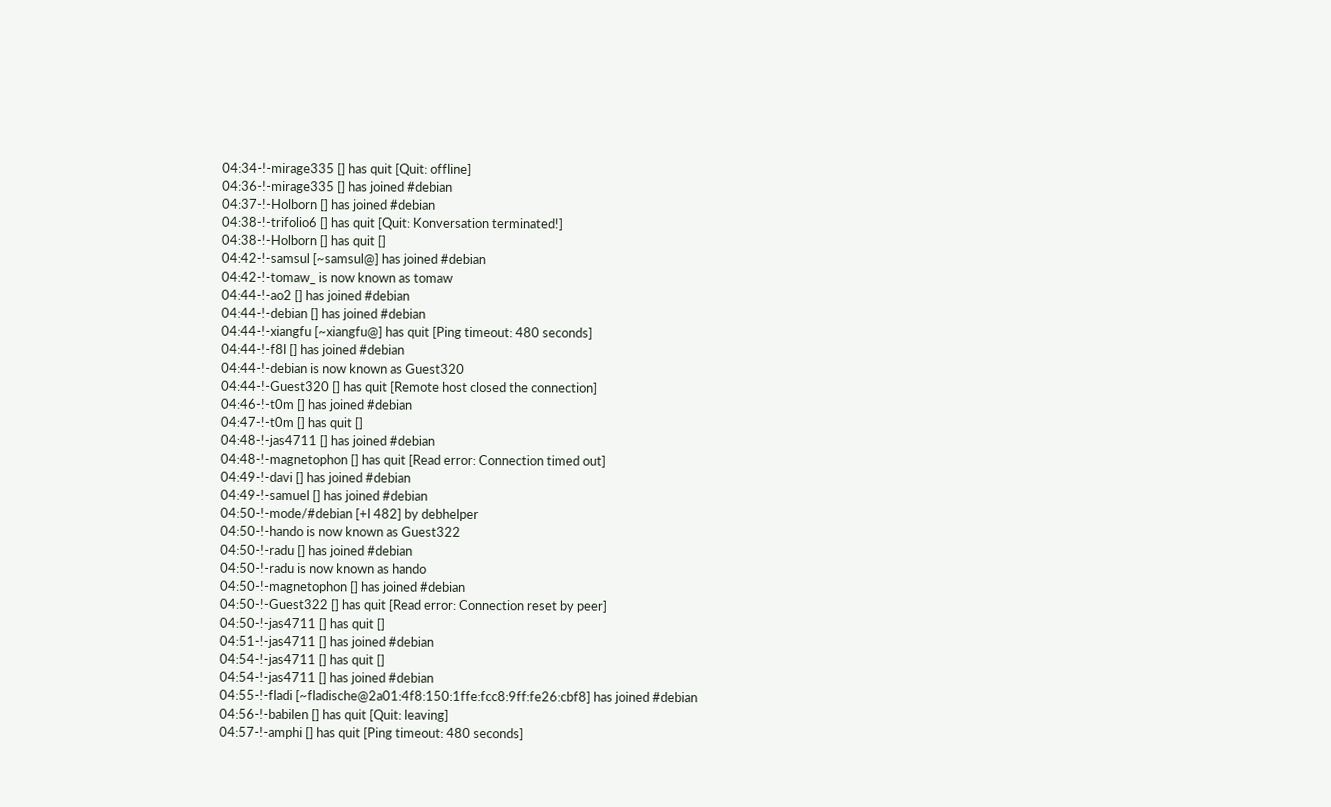04:34-!-mirage335 [] has quit [Quit: offline]
04:36-!-mirage335 [] has joined #debian
04:37-!-Holborn [] has joined #debian
04:38-!-trifolio6 [] has quit [Quit: Konversation terminated!]
04:38-!-Holborn [] has quit []
04:42-!-samsul [~samsul@] has joined #debian
04:42-!-tomaw_ is now known as tomaw
04:44-!-ao2 [] has joined #debian
04:44-!-debian [] has joined #debian
04:44-!-xiangfu [~xiangfu@] has quit [Ping timeout: 480 seconds]
04:44-!-f8l [] has joined #debian
04:44-!-debian is now known as Guest320
04:44-!-Guest320 [] has quit [Remote host closed the connection]
04:46-!-t0m [] has joined #debian
04:47-!-t0m [] has quit []
04:48-!-jas4711 [] has joined #debian
04:48-!-magnetophon [] has quit [Read error: Connection timed out]
04:49-!-davi [] has joined #debian
04:49-!-samuel [] has joined #debian
04:50-!-mode/#debian [+l 482] by debhelper
04:50-!-hando is now known as Guest322
04:50-!-radu [] has joined #debian
04:50-!-radu is now known as hando
04:50-!-magnetophon [] has joined #debian
04:50-!-Guest322 [] has quit [Read error: Connection reset by peer]
04:50-!-jas4711 [] has quit []
04:51-!-jas4711 [] has joined #debian
04:54-!-jas4711 [] has quit []
04:54-!-jas4711 [] has joined #debian
04:55-!-fladi [~fladische@2a01:4f8:150:1ffe:fcc8:9ff:fe26:cbf8] has joined #debian
04:56-!-babilen [] has quit [Quit: leaving]
04:57-!-amphi [] has quit [Ping timeout: 480 seconds]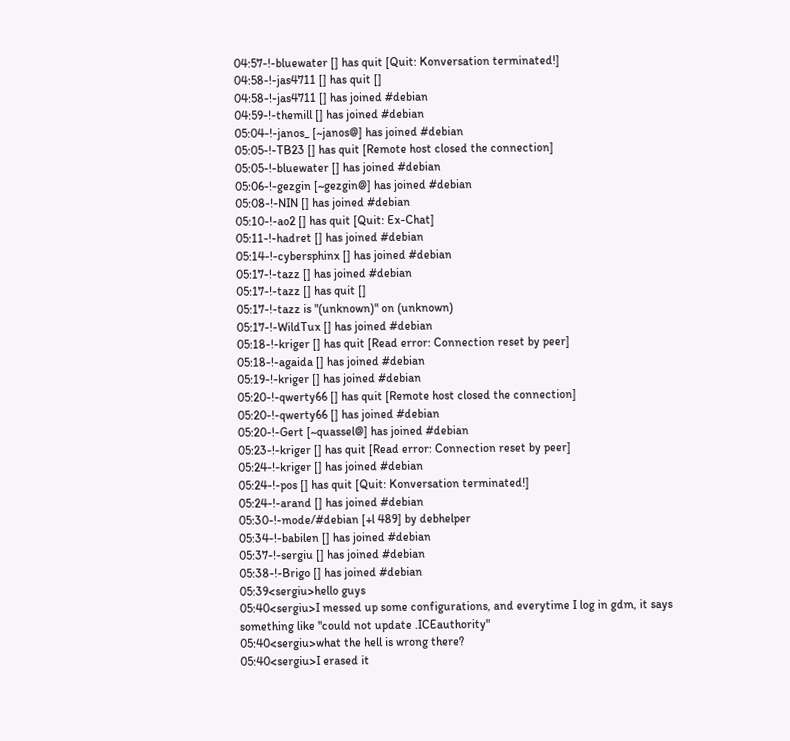04:57-!-bluewater [] has quit [Quit: Konversation terminated!]
04:58-!-jas4711 [] has quit []
04:58-!-jas4711 [] has joined #debian
04:59-!-themill [] has joined #debian
05:04-!-janos_ [~janos@] has joined #debian
05:05-!-TB23 [] has quit [Remote host closed the connection]
05:05-!-bluewater [] has joined #debian
05:06-!-gezgin [~gezgin@] has joined #debian
05:08-!-NIN [] has joined #debian
05:10-!-ao2 [] has quit [Quit: Ex-Chat]
05:11-!-hadret [] has joined #debian
05:14-!-cybersphinx [] has joined #debian
05:17-!-tazz [] has joined #debian
05:17-!-tazz [] has quit []
05:17-!-tazz is "(unknown)" on (unknown)
05:17-!-WildTux [] has joined #debian
05:18-!-kriger [] has quit [Read error: Connection reset by peer]
05:18-!-agaida [] has joined #debian
05:19-!-kriger [] has joined #debian
05:20-!-qwerty66 [] has quit [Remote host closed the connection]
05:20-!-qwerty66 [] has joined #debian
05:20-!-Gert [~quassel@] has joined #debian
05:23-!-kriger [] has quit [Read error: Connection reset by peer]
05:24-!-kriger [] has joined #debian
05:24-!-pos [] has quit [Quit: Konversation terminated!]
05:24-!-arand [] has joined #debian
05:30-!-mode/#debian [+l 489] by debhelper
05:34-!-babilen [] has joined #debian
05:37-!-sergiu [] has joined #debian
05:38-!-Brigo [] has joined #debian
05:39<sergiu>hello guys
05:40<sergiu>I messed up some configurations, and everytime I log in gdm, it says something like "could not update .ICEauthority"
05:40<sergiu>what the hell is wrong there?
05:40<sergiu>I erased it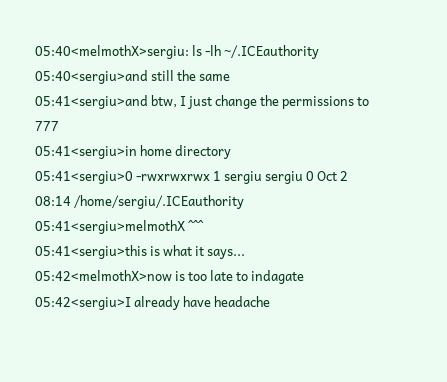05:40<melmothX>sergiu: ls -lh ~/.ICEauthority
05:40<sergiu>and still the same
05:41<sergiu>and btw, I just change the permissions to 777
05:41<sergiu>in home directory
05:41<sergiu>0 -rwxrwxrwx 1 sergiu sergiu 0 Oct 2 08:14 /home/sergiu/.ICEauthority
05:41<sergiu>melmothX ^^^
05:41<sergiu>this is what it says...
05:42<melmothX>now is too late to indagate
05:42<sergiu>I already have headache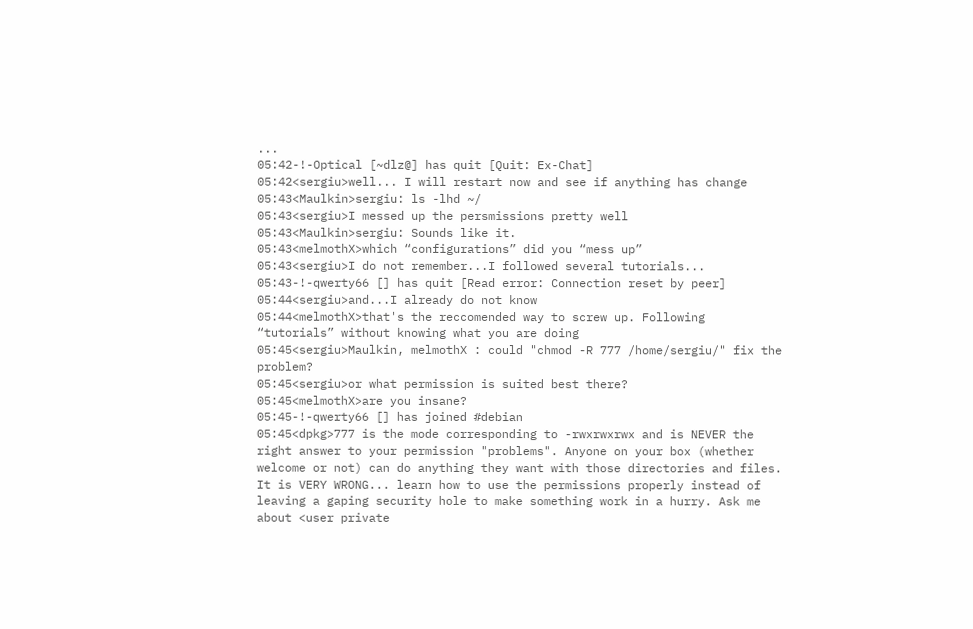...
05:42-!-Optical [~dlz@] has quit [Quit: Ex-Chat]
05:42<sergiu>well... I will restart now and see if anything has change
05:43<Maulkin>sergiu: ls -lhd ~/
05:43<sergiu>I messed up the persmissions pretty well
05:43<Maulkin>sergiu: Sounds like it.
05:43<melmothX>which “configurations” did you “mess up”
05:43<sergiu>I do not remember...I followed several tutorials...
05:43-!-qwerty66 [] has quit [Read error: Connection reset by peer]
05:44<sergiu>and...I already do not know
05:44<melmothX>that's the reccomended way to screw up. Following “tutorials” without knowing what you are doing
05:45<sergiu>Maulkin, melmothX : could "chmod -R 777 /home/sergiu/" fix the problem?
05:45<sergiu>or what permission is suited best there?
05:45<melmothX>are you insane?
05:45-!-qwerty66 [] has joined #debian
05:45<dpkg>777 is the mode corresponding to -rwxrwxrwx and is NEVER the right answer to your permission "problems". Anyone on your box (whether welcome or not) can do anything they want with those directories and files. It is VERY WRONG... learn how to use the permissions properly instead of leaving a gaping security hole to make something work in a hurry. Ask me about <user private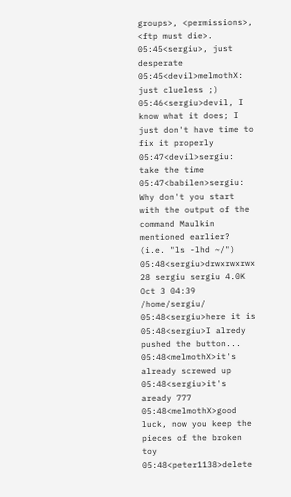groups>, <permissions>, <ftp must die>.
05:45<sergiu>, just desperate
05:45<devil>melmothX: just clueless ;)
05:46<sergiu>devil, I know what it does; I just don't have time to fix it properly
05:47<devil>sergiu: take the time
05:47<babilen>sergiu: Why don't you start with the output of the command Maulkin mentioned earlier? (i.e. "ls -lhd ~/")
05:48<sergiu>drwxrwxrwx 28 sergiu sergiu 4.0K Oct 3 04:39 /home/sergiu/
05:48<sergiu>here it is
05:48<sergiu>I alredy pushed the button...
05:48<melmothX>it's already screwed up
05:48<sergiu>it's aready 777
05:48<melmothX>good luck, now you keep the pieces of the broken toy
05:48<peter1138>delete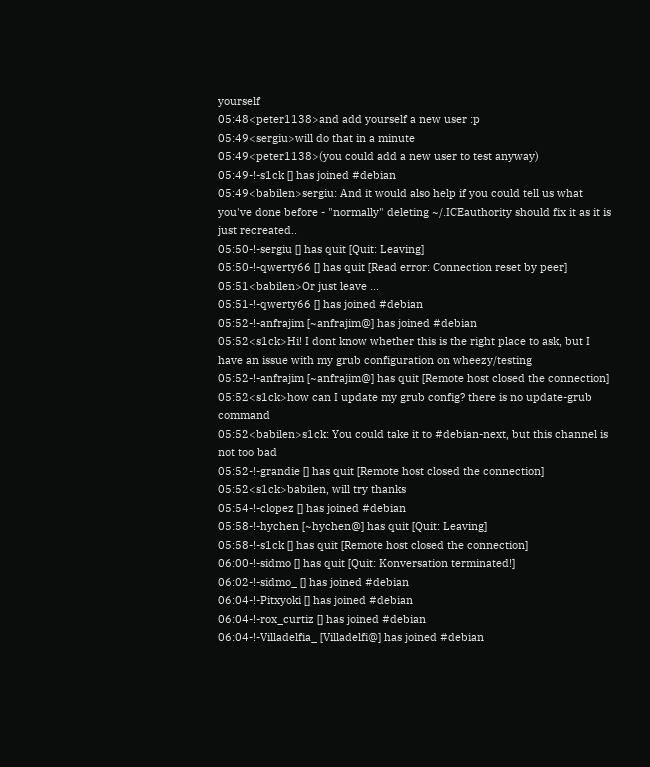yourself
05:48<peter1138>and add yourself a new user :p
05:49<sergiu>will do that in a minute
05:49<peter1138>(you could add a new user to test anyway)
05:49-!-s1ck [] has joined #debian
05:49<babilen>sergiu: And it would also help if you could tell us what you've done before - "normally" deleting ~/.ICEauthority should fix it as it is just recreated..
05:50-!-sergiu [] has quit [Quit: Leaving]
05:50-!-qwerty66 [] has quit [Read error: Connection reset by peer]
05:51<babilen>Or just leave ...
05:51-!-qwerty66 [] has joined #debian
05:52-!-anfrajim [~anfrajim@] has joined #debian
05:52<s1ck>Hi! I dont know whether this is the right place to ask, but I have an issue with my grub configuration on wheezy/testing
05:52-!-anfrajim [~anfrajim@] has quit [Remote host closed the connection]
05:52<s1ck>how can I update my grub config? there is no update-grub command
05:52<babilen>s1ck: You could take it to #debian-next, but this channel is not too bad
05:52-!-grandie [] has quit [Remote host closed the connection]
05:52<s1ck>babilen, will try thanks
05:54-!-clopez [] has joined #debian
05:58-!-hychen [~hychen@] has quit [Quit: Leaving]
05:58-!-s1ck [] has quit [Remote host closed the connection]
06:00-!-sidmo [] has quit [Quit: Konversation terminated!]
06:02-!-sidmo_ [] has joined #debian
06:04-!-Pitxyoki [] has joined #debian
06:04-!-rox_curtiz [] has joined #debian
06:04-!-Villadelfia_ [Villadelfi@] has joined #debian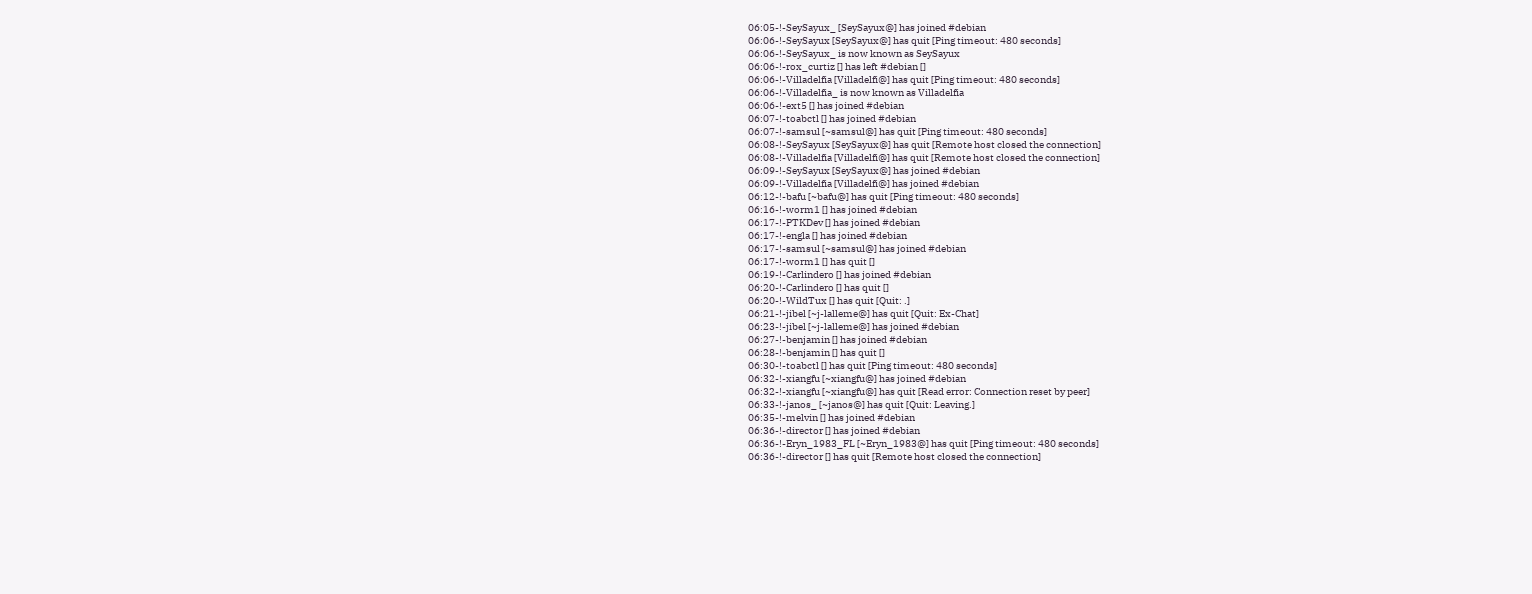06:05-!-SeySayux_ [SeySayux@] has joined #debian
06:06-!-SeySayux [SeySayux@] has quit [Ping timeout: 480 seconds]
06:06-!-SeySayux_ is now known as SeySayux
06:06-!-rox_curtiz [] has left #debian []
06:06-!-Villadelfia [Villadelfi@] has quit [Ping timeout: 480 seconds]
06:06-!-Villadelfia_ is now known as Villadelfia
06:06-!-ext5 [] has joined #debian
06:07-!-toabctl [] has joined #debian
06:07-!-samsul [~samsul@] has quit [Ping timeout: 480 seconds]
06:08-!-SeySayux [SeySayux@] has quit [Remote host closed the connection]
06:08-!-Villadelfia [Villadelfi@] has quit [Remote host closed the connection]
06:09-!-SeySayux [SeySayux@] has joined #debian
06:09-!-Villadelfia [Villadelfi@] has joined #debian
06:12-!-bafu [~bafu@] has quit [Ping timeout: 480 seconds]
06:16-!-worm1 [] has joined #debian
06:17-!-PTKDev [] has joined #debian
06:17-!-engla [] has joined #debian
06:17-!-samsul [~samsul@] has joined #debian
06:17-!-worm1 [] has quit []
06:19-!-Carlindero [] has joined #debian
06:20-!-Carlindero [] has quit []
06:20-!-WildTux [] has quit [Quit: .]
06:21-!-jibel [~j-lalleme@] has quit [Quit: Ex-Chat]
06:23-!-jibel [~j-lalleme@] has joined #debian
06:27-!-benjamin [] has joined #debian
06:28-!-benjamin [] has quit []
06:30-!-toabctl [] has quit [Ping timeout: 480 seconds]
06:32-!-xiangfu [~xiangfu@] has joined #debian
06:32-!-xiangfu [~xiangfu@] has quit [Read error: Connection reset by peer]
06:33-!-janos_ [~janos@] has quit [Quit: Leaving.]
06:35-!-melvin [] has joined #debian
06:36-!-director [] has joined #debian
06:36-!-Eryn_1983_FL [~Eryn_1983@] has quit [Ping timeout: 480 seconds]
06:36-!-director [] has quit [Remote host closed the connection]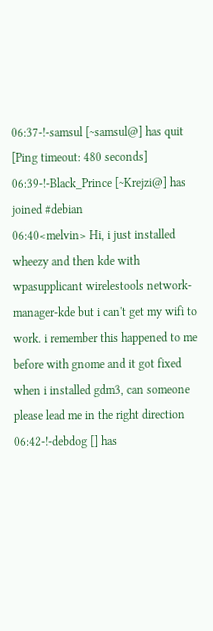06:37-!-samsul [~samsul@] has quit [Ping timeout: 480 seconds]
06:39-!-Black_Prince [~Krejzi@] has joined #debian
06:40<melvin> Hi, i just installed wheezy and then kde with wpasupplicant wirelestools network-manager-kde but i can't get my wifi to work. i remember this happened to me before with gnome and it got fixed when i installed gdm3, can someone please lead me in the right direction
06:42-!-debdog [] has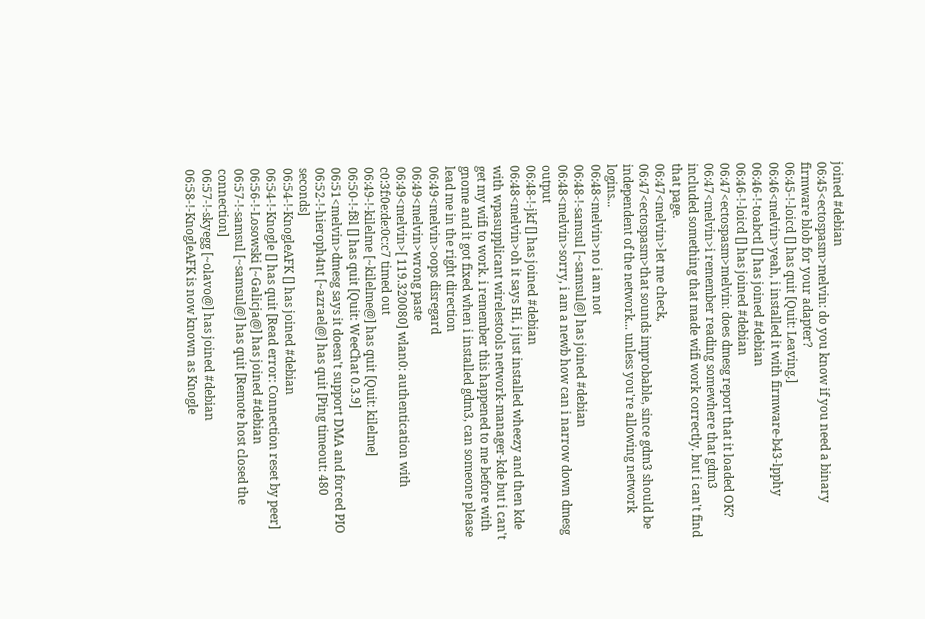joined #debian
06:45<ectospasm>melvin: do you know if you need a binary firmware blob for your adapter?
06:45-!-loicd [] has quit [Quit: Leaving.]
06:46<melvin>yeah, i installed it with firmware-b43-lpphy
06:46-!-toabctl [] has joined #debian
06:46-!-loicd [] has joined #debian
06:47<ectospasm>melvin: does dmesg report that it loaded OK?
06:47<melvin>i remember reading somewhere that gdm3 included something that made wifi work correctly. but i can't find that page.
06:47<melvin>let me check,
06:47<ectospasm>that sounds improbable, since gdm3 should be independent of the network... unless you're allowing network logins...
06:48<melvin>no i am not
06:48-!-samsul [~samsul@] has joined #debian
06:48<melvin>sorry, i am a newb how can i narrow down dmesg output
06:48-!-jkf [] has joined #debian
06:48<melvin>oh it says Hi, i just installed wheezy and then kde with wpasupplicant wirelestools network-manager-kde but i can't get my wifi to work. i remember this happened to me before with gnome and it got fixed when i installed gdm3, can someone please lead me in the right direction
06:49<melvin>oops disregard
06:49<melvin>wrong paste
06:49<melvin>[ 119.320080] wlan0: authentication with c0:3f:0e:de:0c:c7 timed out
06:49-!-kilelme [~kilelme@] has quit [Quit: kilelme]
06:50-!-f8l [] has quit [Quit: WeeChat 0.3.9]
06:51<melvin>dmesg says it doesn't support DMA and forced PIO
06:52-!-hieroph4nt [~azrael@] has quit [Ping timeout: 480 seconds]
06:54-!-KnogleAFK [] has joined #debian
06:54-!-Knogle [] has quit [Read error: Connection reset by peer]
06:56-!-Losowski [~Galicja@] has joined #debian
06:57-!-samsul [~samsul@] has quit [Remote host closed the connection]
06:57-!-skyegg [~olavo@] has joined #debian
06:58-!-KnogleAFK is now known as Knogle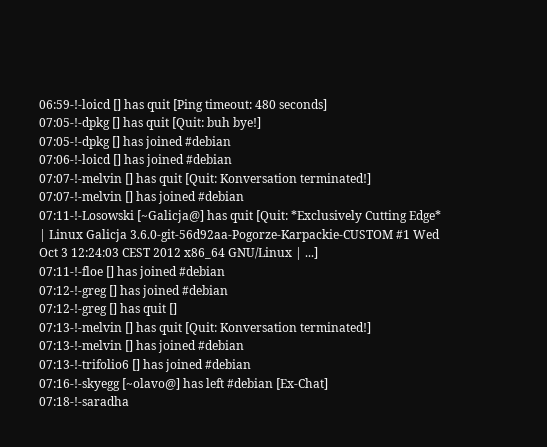06:59-!-loicd [] has quit [Ping timeout: 480 seconds]
07:05-!-dpkg [] has quit [Quit: buh bye!]
07:05-!-dpkg [] has joined #debian
07:06-!-loicd [] has joined #debian
07:07-!-melvin [] has quit [Quit: Konversation terminated!]
07:07-!-melvin [] has joined #debian
07:11-!-Losowski [~Galicja@] has quit [Quit: *Exclusively Cutting Edge* | Linux Galicja 3.6.0-git-56d92aa-Pogorze-Karpackie-CUSTOM #1 Wed Oct 3 12:24:03 CEST 2012 x86_64 GNU/Linux | ...]
07:11-!-floe [] has joined #debian
07:12-!-greg [] has joined #debian
07:12-!-greg [] has quit []
07:13-!-melvin [] has quit [Quit: Konversation terminated!]
07:13-!-melvin [] has joined #debian
07:13-!-trifolio6 [] has joined #debian
07:16-!-skyegg [~olavo@] has left #debian [Ex-Chat]
07:18-!-saradha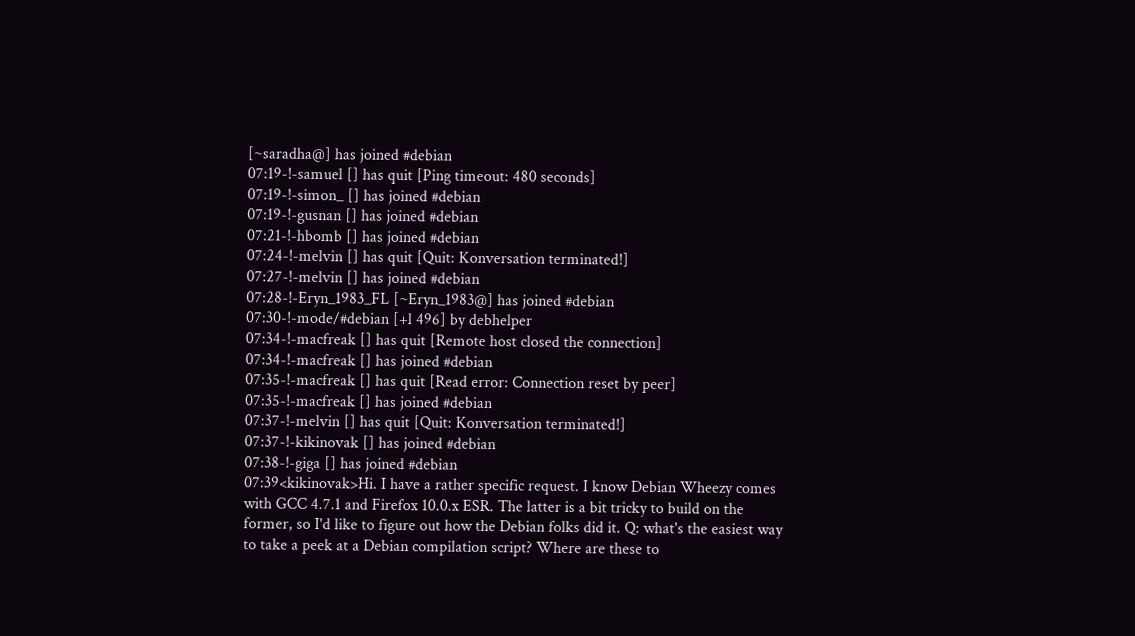[~saradha@] has joined #debian
07:19-!-samuel [] has quit [Ping timeout: 480 seconds]
07:19-!-simon_ [] has joined #debian
07:19-!-gusnan [] has joined #debian
07:21-!-hbomb [] has joined #debian
07:24-!-melvin [] has quit [Quit: Konversation terminated!]
07:27-!-melvin [] has joined #debian
07:28-!-Eryn_1983_FL [~Eryn_1983@] has joined #debian
07:30-!-mode/#debian [+l 496] by debhelper
07:34-!-macfreak [] has quit [Remote host closed the connection]
07:34-!-macfreak [] has joined #debian
07:35-!-macfreak [] has quit [Read error: Connection reset by peer]
07:35-!-macfreak [] has joined #debian
07:37-!-melvin [] has quit [Quit: Konversation terminated!]
07:37-!-kikinovak [] has joined #debian
07:38-!-giga [] has joined #debian
07:39<kikinovak>Hi. I have a rather specific request. I know Debian Wheezy comes with GCC 4.7.1 and Firefox 10.0.x ESR. The latter is a bit tricky to build on the former, so I'd like to figure out how the Debian folks did it. Q: what's the easiest way to take a peek at a Debian compilation script? Where are these to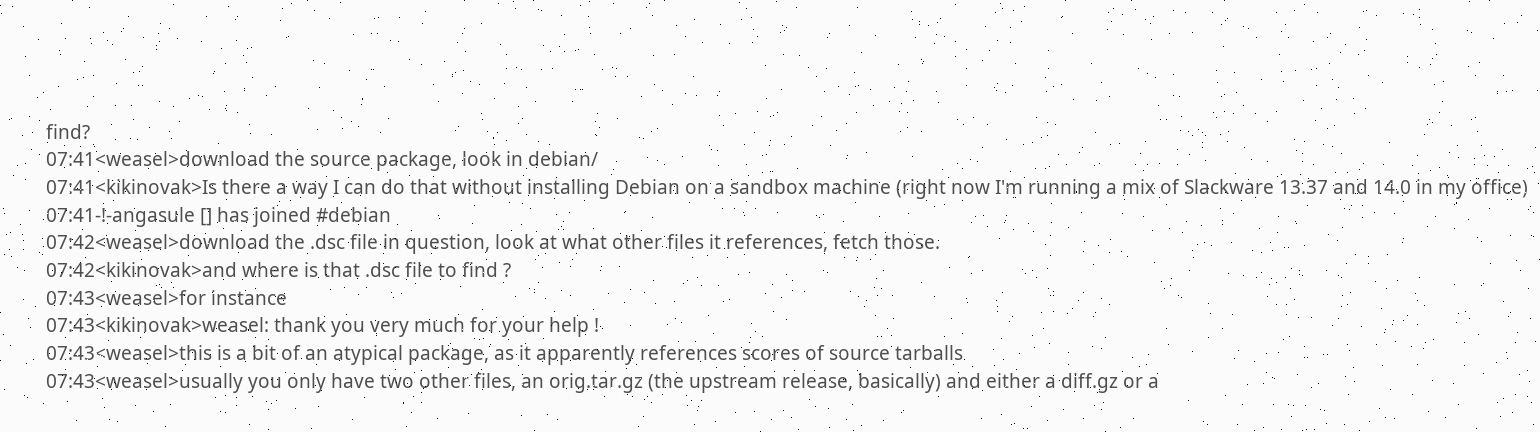find?
07:41<weasel>download the source package, look in debian/
07:41<kikinovak>Is there a way I can do that without installing Debian on a sandbox machine (right now I'm running a mix of Slackware 13.37 and 14.0 in my office)
07:41-!-angasule [] has joined #debian
07:42<weasel>download the .dsc file in question, look at what other files it references, fetch those.
07:42<kikinovak>and where is that .dsc file to find ?
07:43<weasel>for instance
07:43<kikinovak>weasel: thank you very much for your help !
07:43<weasel>this is a bit of an atypical package, as it apparently references scores of source tarballs
07:43<weasel>usually you only have two other files, an orig.tar.gz (the upstream release, basically) and either a diff.gz or a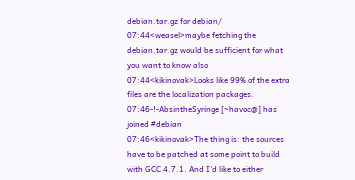debian.tar.gz for debian/
07:44<weasel>maybe fetching the debian.tar.gz would be sufficient for what you want to know also
07:44<kikinovak>Looks like 99% of the extra files are the localization packages.
07:46-!-AbsintheSyringe [~havoc@] has joined #debian
07:46<kikinovak>The thing is: the sources have to be patched at some point to build with GCC 4.7.1. And I'd like to either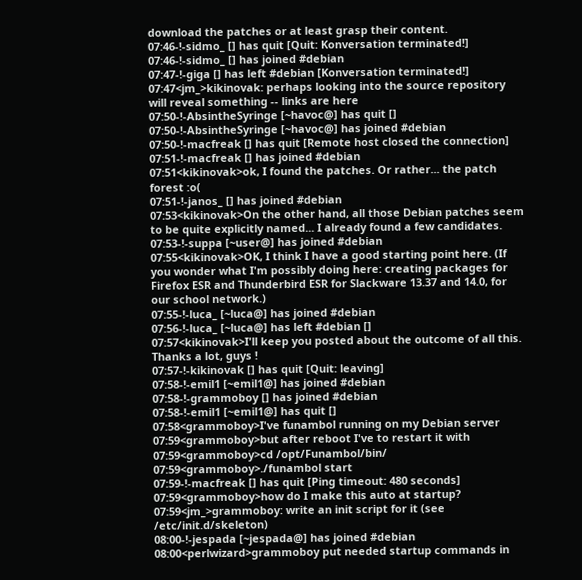download the patches or at least grasp their content.
07:46-!-sidmo_ [] has quit [Quit: Konversation terminated!]
07:46-!-sidmo_ [] has joined #debian
07:47-!-giga [] has left #debian [Konversation terminated!]
07:47<jm_>kikinovak: perhaps looking into the source repository will reveal something -- links are here
07:50-!-AbsintheSyringe [~havoc@] has quit []
07:50-!-AbsintheSyringe [~havoc@] has joined #debian
07:50-!-macfreak [] has quit [Remote host closed the connection]
07:51-!-macfreak [] has joined #debian
07:51<kikinovak>ok, I found the patches. Or rather... the patch forest :o(
07:51-!-janos_ [] has joined #debian
07:53<kikinovak>On the other hand, all those Debian patches seem to be quite explicitly named... I already found a few candidates.
07:53-!-suppa [~user@] has joined #debian
07:55<kikinovak>OK, I think I have a good starting point here. (If you wonder what I'm possibly doing here: creating packages for Firefox ESR and Thunderbird ESR for Slackware 13.37 and 14.0, for our school network.)
07:55-!-luca_ [~luca@] has joined #debian
07:56-!-luca_ [~luca@] has left #debian []
07:57<kikinovak>I'll keep you posted about the outcome of all this. Thanks a lot, guys !
07:57-!-kikinovak [] has quit [Quit: leaving]
07:58-!-emil1 [~emil1@] has joined #debian
07:58-!-grammoboy [] has joined #debian
07:58-!-emil1 [~emil1@] has quit []
07:58<grammoboy>I've funambol running on my Debian server
07:59<grammoboy>but after reboot I've to restart it with
07:59<grammoboy>cd /opt/Funambol/bin/
07:59<grammoboy>./funambol start
07:59-!-macfreak [] has quit [Ping timeout: 480 seconds]
07:59<grammoboy>how do I make this auto at startup?
07:59<jm_>grammoboy: write an init script for it (see /etc/init.d/skeleton)
08:00-!-jespada [~jespada@] has joined #debian
08:00<perlwizard>grammoboy put needed startup commands in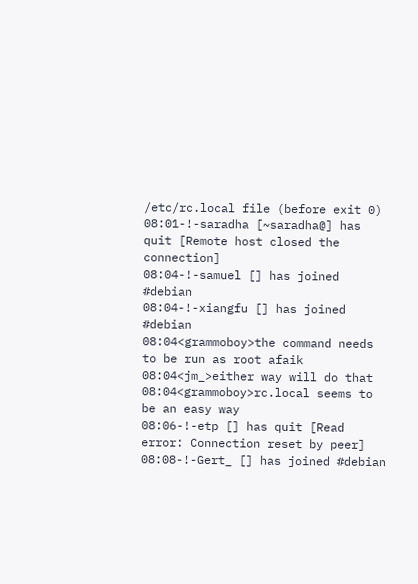/etc/rc.local file (before exit 0)
08:01-!-saradha [~saradha@] has quit [Remote host closed the connection]
08:04-!-samuel [] has joined #debian
08:04-!-xiangfu [] has joined #debian
08:04<grammoboy>the command needs to be run as root afaik
08:04<jm_>either way will do that
08:04<grammoboy>rc.local seems to be an easy way
08:06-!-etp [] has quit [Read error: Connection reset by peer]
08:08-!-Gert_ [] has joined #debian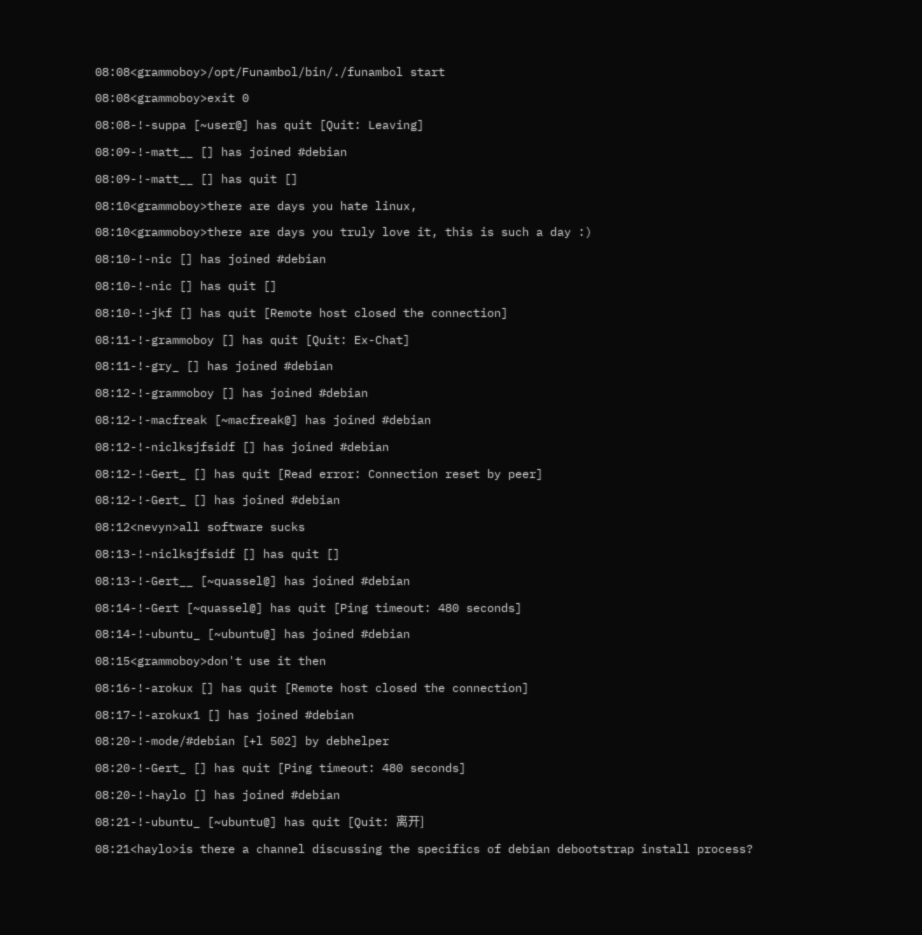08:08<grammoboy>/opt/Funambol/bin/./funambol start
08:08<grammoboy>exit 0
08:08-!-suppa [~user@] has quit [Quit: Leaving]
08:09-!-matt__ [] has joined #debian
08:09-!-matt__ [] has quit []
08:10<grammoboy>there are days you hate linux,
08:10<grammoboy>there are days you truly love it, this is such a day :)
08:10-!-nic [] has joined #debian
08:10-!-nic [] has quit []
08:10-!-jkf [] has quit [Remote host closed the connection]
08:11-!-grammoboy [] has quit [Quit: Ex-Chat]
08:11-!-gry_ [] has joined #debian
08:12-!-grammoboy [] has joined #debian
08:12-!-macfreak [~macfreak@] has joined #debian
08:12-!-niclksjfsidf [] has joined #debian
08:12-!-Gert_ [] has quit [Read error: Connection reset by peer]
08:12-!-Gert_ [] has joined #debian
08:12<nevyn>all software sucks
08:13-!-niclksjfsidf [] has quit []
08:13-!-Gert__ [~quassel@] has joined #debian
08:14-!-Gert [~quassel@] has quit [Ping timeout: 480 seconds]
08:14-!-ubuntu_ [~ubuntu@] has joined #debian
08:15<grammoboy>don't use it then
08:16-!-arokux [] has quit [Remote host closed the connection]
08:17-!-arokux1 [] has joined #debian
08:20-!-mode/#debian [+l 502] by debhelper
08:20-!-Gert_ [] has quit [Ping timeout: 480 seconds]
08:20-!-haylo [] has joined #debian
08:21-!-ubuntu_ [~ubuntu@] has quit [Quit: 离开]
08:21<haylo>is there a channel discussing the specifics of debian debootstrap install process?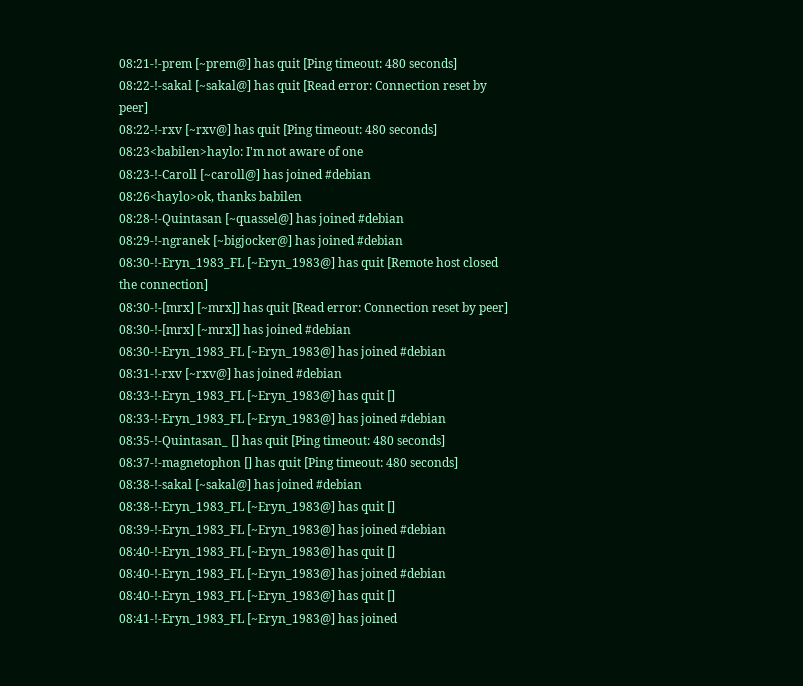08:21-!-prem [~prem@] has quit [Ping timeout: 480 seconds]
08:22-!-sakal [~sakal@] has quit [Read error: Connection reset by peer]
08:22-!-rxv [~rxv@] has quit [Ping timeout: 480 seconds]
08:23<babilen>haylo: I'm not aware of one
08:23-!-Caroll [~caroll@] has joined #debian
08:26<haylo>ok, thanks babilen
08:28-!-Quintasan [~quassel@] has joined #debian
08:29-!-ngranek [~bigjocker@] has joined #debian
08:30-!-Eryn_1983_FL [~Eryn_1983@] has quit [Remote host closed the connection]
08:30-!-[mrx] [~mrx]] has quit [Read error: Connection reset by peer]
08:30-!-[mrx] [~mrx]] has joined #debian
08:30-!-Eryn_1983_FL [~Eryn_1983@] has joined #debian
08:31-!-rxv [~rxv@] has joined #debian
08:33-!-Eryn_1983_FL [~Eryn_1983@] has quit []
08:33-!-Eryn_1983_FL [~Eryn_1983@] has joined #debian
08:35-!-Quintasan_ [] has quit [Ping timeout: 480 seconds]
08:37-!-magnetophon [] has quit [Ping timeout: 480 seconds]
08:38-!-sakal [~sakal@] has joined #debian
08:38-!-Eryn_1983_FL [~Eryn_1983@] has quit []
08:39-!-Eryn_1983_FL [~Eryn_1983@] has joined #debian
08:40-!-Eryn_1983_FL [~Eryn_1983@] has quit []
08:40-!-Eryn_1983_FL [~Eryn_1983@] has joined #debian
08:40-!-Eryn_1983_FL [~Eryn_1983@] has quit []
08:41-!-Eryn_1983_FL [~Eryn_1983@] has joined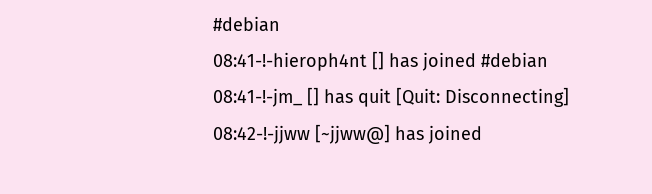#debian
08:41-!-hieroph4nt [] has joined #debian
08:41-!-jm_ [] has quit [Quit: Disconnecting]
08:42-!-jjww [~jjww@] has joined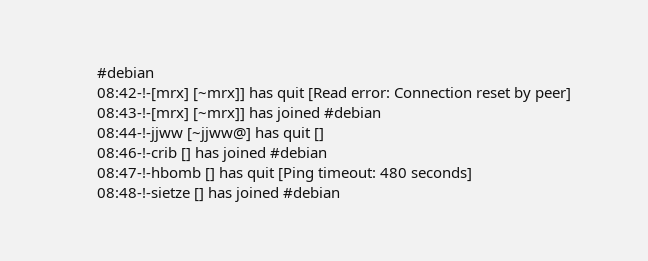#debian
08:42-!-[mrx] [~mrx]] has quit [Read error: Connection reset by peer]
08:43-!-[mrx] [~mrx]] has joined #debian
08:44-!-jjww [~jjww@] has quit []
08:46-!-crib [] has joined #debian
08:47-!-hbomb [] has quit [Ping timeout: 480 seconds]
08:48-!-sietze [] has joined #debian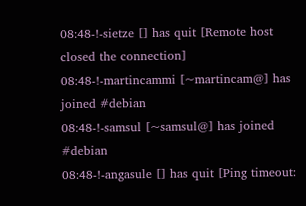08:48-!-sietze [] has quit [Remote host closed the connection]
08:48-!-martincammi [~martincam@] has joined #debian
08:48-!-samsul [~samsul@] has joined #debian
08:48-!-angasule [] has quit [Ping timeout: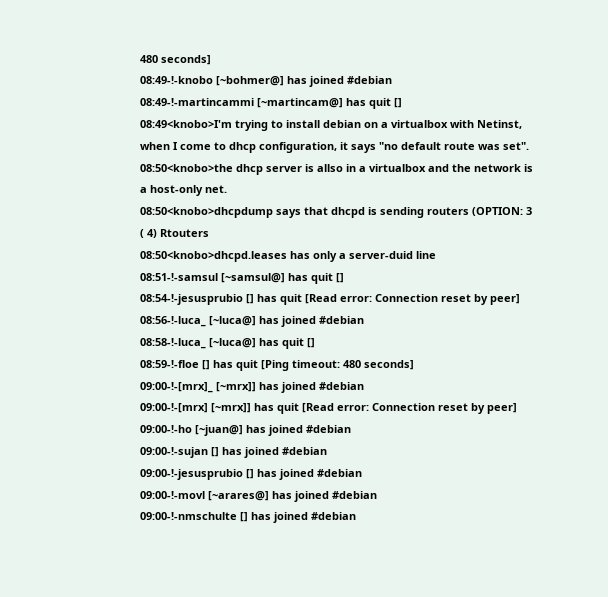480 seconds]
08:49-!-knobo [~bohmer@] has joined #debian
08:49-!-martincammi [~martincam@] has quit []
08:49<knobo>I'm trying to install debian on a virtualbox with Netinst, when I come to dhcp configuration, it says "no default route was set".
08:50<knobo>the dhcp server is allso in a virtualbox and the network is a host-only net.
08:50<knobo>dhcpdump says that dhcpd is sending routers (OPTION: 3 ( 4) Rtouters
08:50<knobo>dhcpd.leases has only a server-duid line
08:51-!-samsul [~samsul@] has quit []
08:54-!-jesusprubio [] has quit [Read error: Connection reset by peer]
08:56-!-luca_ [~luca@] has joined #debian
08:58-!-luca_ [~luca@] has quit []
08:59-!-floe [] has quit [Ping timeout: 480 seconds]
09:00-!-[mrx]_ [~mrx]] has joined #debian
09:00-!-[mrx] [~mrx]] has quit [Read error: Connection reset by peer]
09:00-!-ho [~juan@] has joined #debian
09:00-!-sujan [] has joined #debian
09:00-!-jesusprubio [] has joined #debian
09:00-!-movl [~arares@] has joined #debian
09:00-!-nmschulte [] has joined #debian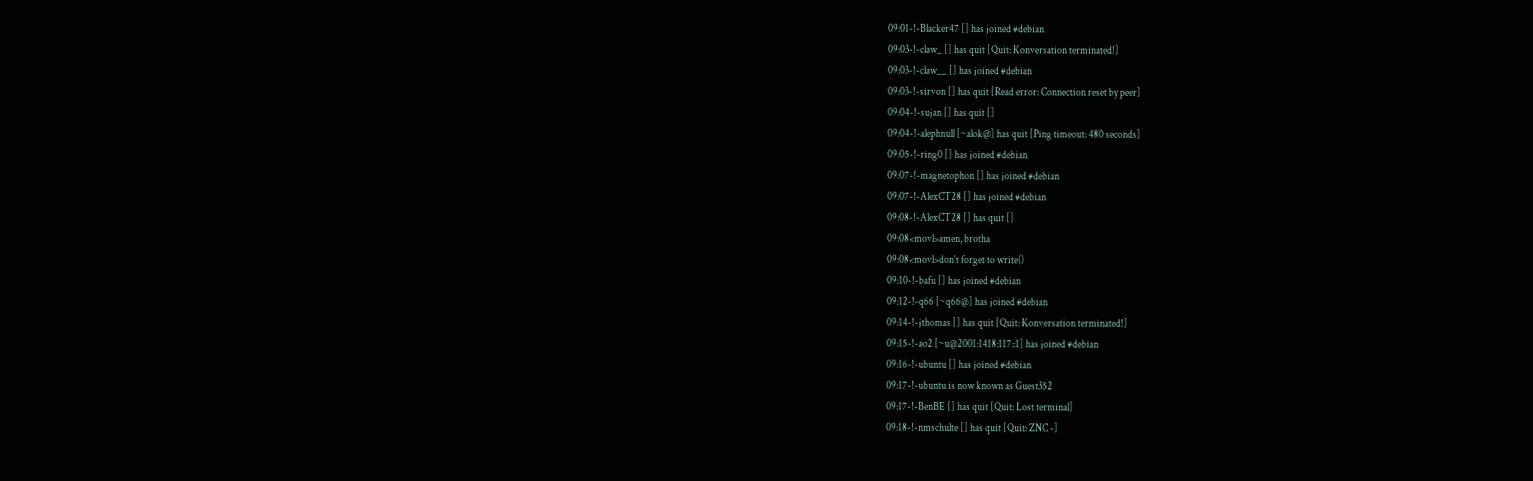09:01-!-Blacker47 [] has joined #debian
09:03-!-claw_ [] has quit [Quit: Konversation terminated!]
09:03-!-claw__ [] has joined #debian
09:03-!-sirvon [] has quit [Read error: Connection reset by peer]
09:04-!-sujan [] has quit []
09:04-!-alephnull [~alok@] has quit [Ping timeout: 480 seconds]
09:05-!-ring0 [] has joined #debian
09:07-!-magnetophon [] has joined #debian
09:07-!-AlexCT28 [] has joined #debian
09:08-!-AlexCT28 [] has quit []
09:08<movl>amen, brotha
09:08<movl>don't forget to write()
09:10-!-bafu [] has joined #debian
09:12-!-q66 [~q66@] has joined #debian
09:14-!-jthomas [] has quit [Quit: Konversation terminated!]
09:15-!-ao2 [~u@2001:1418:117::1] has joined #debian
09:16-!-ubuntu [] has joined #debian
09:17-!-ubuntu is now known as Guest352
09:17-!-BenBE [] has quit [Quit: Lost terminal]
09:18-!-nmschulte [] has quit [Quit: ZNC -]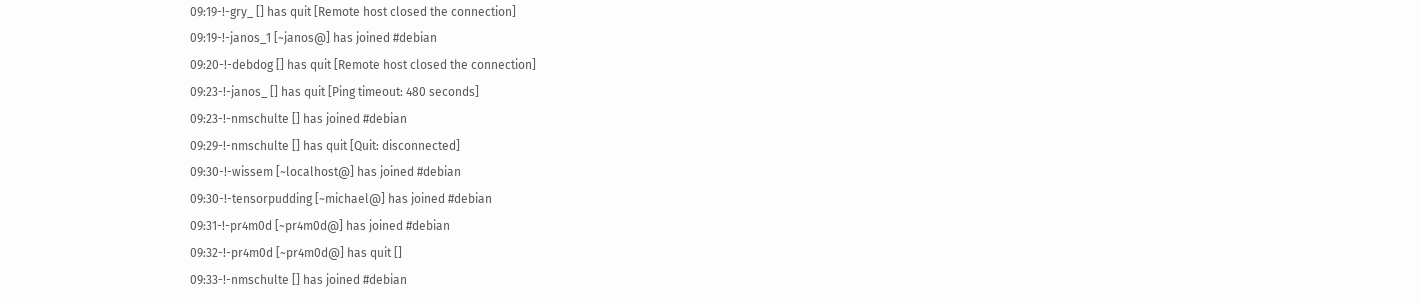09:19-!-gry_ [] has quit [Remote host closed the connection]
09:19-!-janos_1 [~janos@] has joined #debian
09:20-!-debdog [] has quit [Remote host closed the connection]
09:23-!-janos_ [] has quit [Ping timeout: 480 seconds]
09:23-!-nmschulte [] has joined #debian
09:29-!-nmschulte [] has quit [Quit: disconnected]
09:30-!-wissem [~localhost@] has joined #debian
09:30-!-tensorpudding [~michael@] has joined #debian
09:31-!-pr4m0d [~pr4m0d@] has joined #debian
09:32-!-pr4m0d [~pr4m0d@] has quit []
09:33-!-nmschulte [] has joined #debian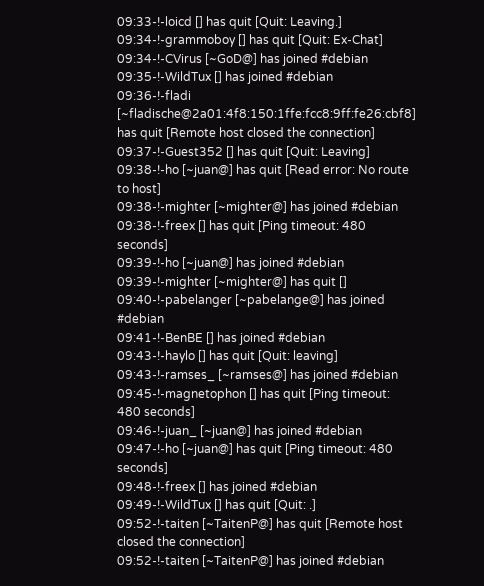09:33-!-loicd [] has quit [Quit: Leaving.]
09:34-!-grammoboy [] has quit [Quit: Ex-Chat]
09:34-!-CVirus [~GoD@] has joined #debian
09:35-!-WildTux [] has joined #debian
09:36-!-fladi [~fladische@2a01:4f8:150:1ffe:fcc8:9ff:fe26:cbf8] has quit [Remote host closed the connection]
09:37-!-Guest352 [] has quit [Quit: Leaving]
09:38-!-ho [~juan@] has quit [Read error: No route to host]
09:38-!-mighter [~mighter@] has joined #debian
09:38-!-freex [] has quit [Ping timeout: 480 seconds]
09:39-!-ho [~juan@] has joined #debian
09:39-!-mighter [~mighter@] has quit []
09:40-!-pabelanger [~pabelange@] has joined #debian
09:41-!-BenBE [] has joined #debian
09:43-!-haylo [] has quit [Quit: leaving]
09:43-!-ramses_ [~ramses@] has joined #debian
09:45-!-magnetophon [] has quit [Ping timeout: 480 seconds]
09:46-!-juan_ [~juan@] has joined #debian
09:47-!-ho [~juan@] has quit [Ping timeout: 480 seconds]
09:48-!-freex [] has joined #debian
09:49-!-WildTux [] has quit [Quit: .]
09:52-!-taiten [~TaitenP@] has quit [Remote host closed the connection]
09:52-!-taiten [~TaitenP@] has joined #debian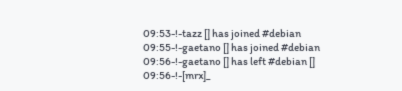09:53-!-tazz [] has joined #debian
09:55-!-gaetano [] has joined #debian
09:56-!-gaetano [] has left #debian []
09:56-!-[mrx]_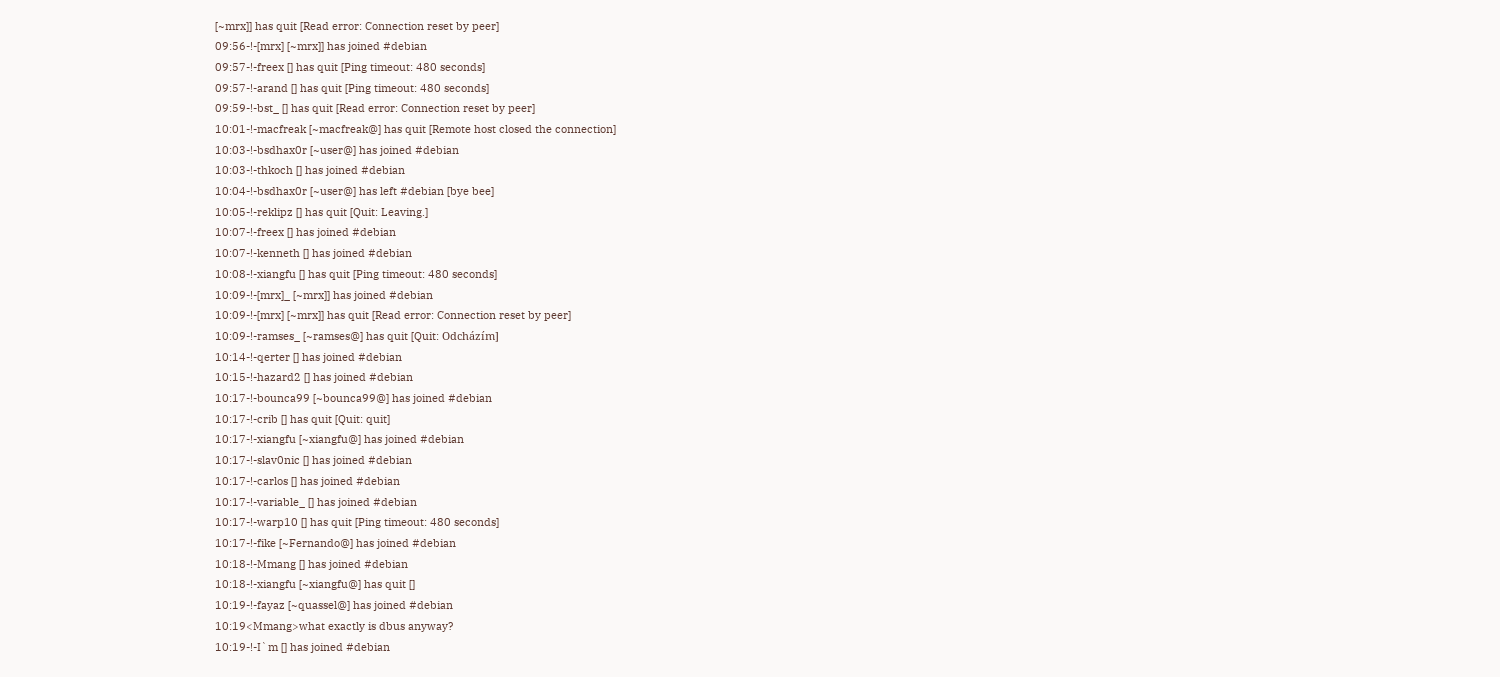[~mrx]] has quit [Read error: Connection reset by peer]
09:56-!-[mrx] [~mrx]] has joined #debian
09:57-!-freex [] has quit [Ping timeout: 480 seconds]
09:57-!-arand [] has quit [Ping timeout: 480 seconds]
09:59-!-bst_ [] has quit [Read error: Connection reset by peer]
10:01-!-macfreak [~macfreak@] has quit [Remote host closed the connection]
10:03-!-bsdhax0r [~user@] has joined #debian
10:03-!-thkoch [] has joined #debian
10:04-!-bsdhax0r [~user@] has left #debian [bye bee]
10:05-!-reklipz [] has quit [Quit: Leaving.]
10:07-!-freex [] has joined #debian
10:07-!-kenneth [] has joined #debian
10:08-!-xiangfu [] has quit [Ping timeout: 480 seconds]
10:09-!-[mrx]_ [~mrx]] has joined #debian
10:09-!-[mrx] [~mrx]] has quit [Read error: Connection reset by peer]
10:09-!-ramses_ [~ramses@] has quit [Quit: Odcházím]
10:14-!-qerter [] has joined #debian
10:15-!-hazard2 [] has joined #debian
10:17-!-bounca99 [~bounca99@] has joined #debian
10:17-!-crib [] has quit [Quit: quit]
10:17-!-xiangfu [~xiangfu@] has joined #debian
10:17-!-slav0nic [] has joined #debian
10:17-!-carlos [] has joined #debian
10:17-!-variable_ [] has joined #debian
10:17-!-warp10 [] has quit [Ping timeout: 480 seconds]
10:17-!-fike [~Fernando@] has joined #debian
10:18-!-Mmang [] has joined #debian
10:18-!-xiangfu [~xiangfu@] has quit []
10:19-!-fayaz [~quassel@] has joined #debian
10:19<Mmang>what exactly is dbus anyway?
10:19-!-I`m [] has joined #debian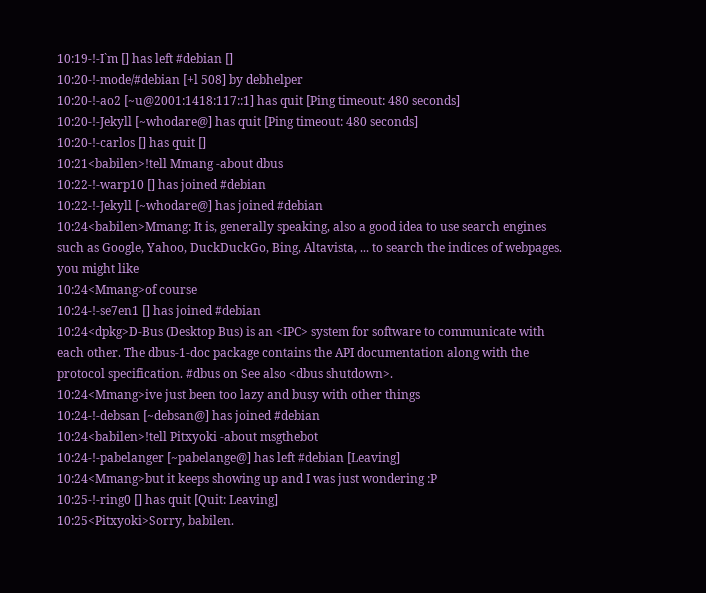10:19-!-I`m [] has left #debian []
10:20-!-mode/#debian [+l 508] by debhelper
10:20-!-ao2 [~u@2001:1418:117::1] has quit [Ping timeout: 480 seconds]
10:20-!-Jekyll [~whodare@] has quit [Ping timeout: 480 seconds]
10:20-!-carlos [] has quit []
10:21<babilen>!tell Mmang -about dbus
10:22-!-warp10 [] has joined #debian
10:22-!-Jekyll [~whodare@] has joined #debian
10:24<babilen>Mmang: It is, generally speaking, also a good idea to use search engines such as Google, Yahoo, DuckDuckGo, Bing, Altavista, ... to search the indices of webpages. you might like
10:24<Mmang>of course
10:24-!-se7en1 [] has joined #debian
10:24<dpkg>D-Bus (Desktop Bus) is an <IPC> system for software to communicate with each other. The dbus-1-doc package contains the API documentation along with the protocol specification. #dbus on See also <dbus shutdown>.
10:24<Mmang>ive just been too lazy and busy with other things
10:24-!-debsan [~debsan@] has joined #debian
10:24<babilen>!tell Pitxyoki -about msgthebot
10:24-!-pabelanger [~pabelange@] has left #debian [Leaving]
10:24<Mmang>but it keeps showing up and I was just wondering :P
10:25-!-ring0 [] has quit [Quit: Leaving]
10:25<Pitxyoki>Sorry, babilen.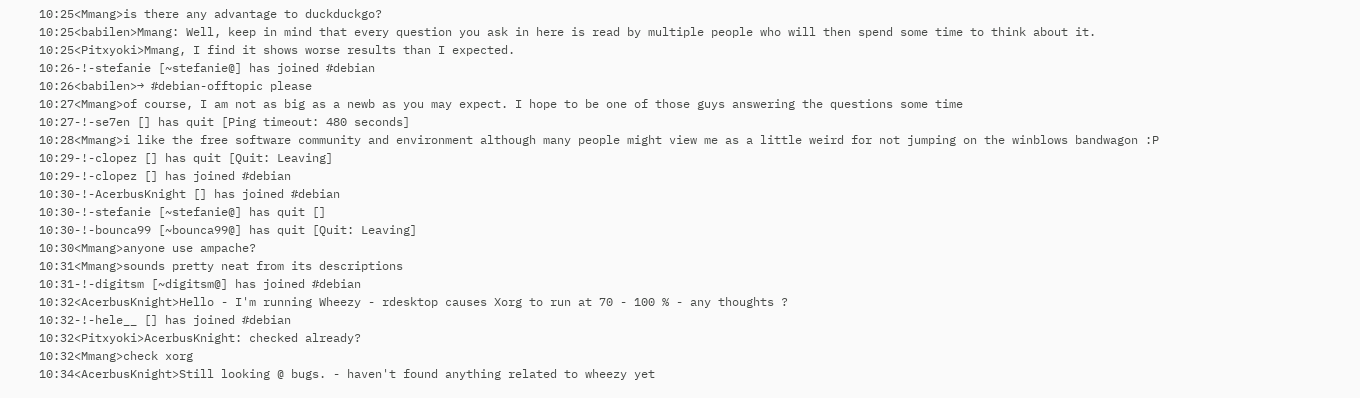10:25<Mmang>is there any advantage to duckduckgo?
10:25<babilen>Mmang: Well, keep in mind that every question you ask in here is read by multiple people who will then spend some time to think about it.
10:25<Pitxyoki>Mmang, I find it shows worse results than I expected.
10:26-!-stefanie [~stefanie@] has joined #debian
10:26<babilen>→ #debian-offtopic please
10:27<Mmang>of course, I am not as big as a newb as you may expect. I hope to be one of those guys answering the questions some time
10:27-!-se7en [] has quit [Ping timeout: 480 seconds]
10:28<Mmang>i like the free software community and environment although many people might view me as a little weird for not jumping on the winblows bandwagon :P
10:29-!-clopez [] has quit [Quit: Leaving]
10:29-!-clopez [] has joined #debian
10:30-!-AcerbusKnight [] has joined #debian
10:30-!-stefanie [~stefanie@] has quit []
10:30-!-bounca99 [~bounca99@] has quit [Quit: Leaving]
10:30<Mmang>anyone use ampache?
10:31<Mmang>sounds pretty neat from its descriptions
10:31-!-digitsm [~digitsm@] has joined #debian
10:32<AcerbusKnight>Hello - I'm running Wheezy - rdesktop causes Xorg to run at 70 - 100 % - any thoughts ?
10:32-!-hele__ [] has joined #debian
10:32<Pitxyoki>AcerbusKnight: checked already?
10:32<Mmang>check xorg
10:34<AcerbusKnight>Still looking @ bugs. - haven't found anything related to wheezy yet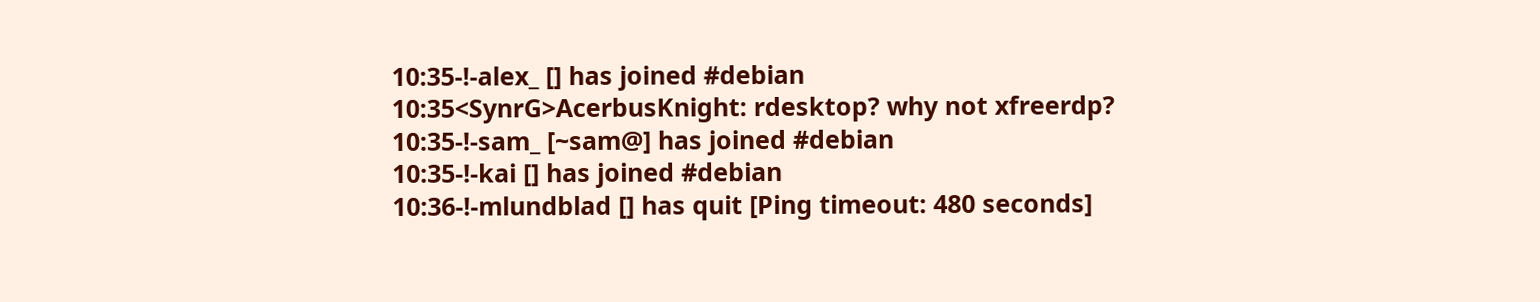10:35-!-alex_ [] has joined #debian
10:35<SynrG>AcerbusKnight: rdesktop? why not xfreerdp?
10:35-!-sam_ [~sam@] has joined #debian
10:35-!-kai [] has joined #debian
10:36-!-mlundblad [] has quit [Ping timeout: 480 seconds]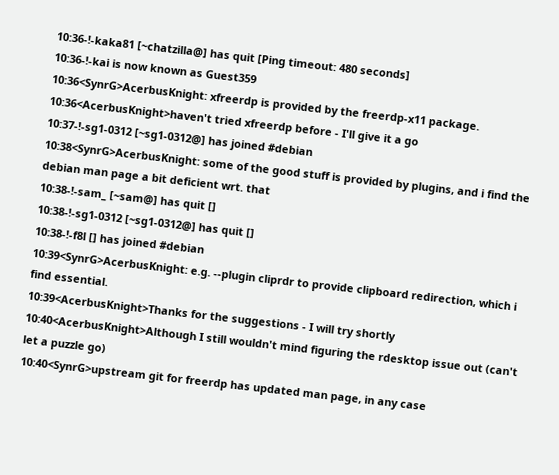10:36-!-kaka81 [~chatzilla@] has quit [Ping timeout: 480 seconds]
10:36-!-kai is now known as Guest359
10:36<SynrG>AcerbusKnight: xfreerdp is provided by the freerdp-x11 package.
10:36<AcerbusKnight>haven't tried xfreerdp before - I'll give it a go
10:37-!-sg1-0312 [~sg1-0312@] has joined #debian
10:38<SynrG>AcerbusKnight: some of the good stuff is provided by plugins, and i find the debian man page a bit deficient wrt. that
10:38-!-sam_ [~sam@] has quit []
10:38-!-sg1-0312 [~sg1-0312@] has quit []
10:38-!-f8l [] has joined #debian
10:39<SynrG>AcerbusKnight: e.g. --plugin cliprdr to provide clipboard redirection, which i find essential.
10:39<AcerbusKnight>Thanks for the suggestions - I will try shortly
10:40<AcerbusKnight>Although I still wouldn't mind figuring the rdesktop issue out (can't let a puzzle go)
10:40<SynrG>upstream git for freerdp has updated man page, in any case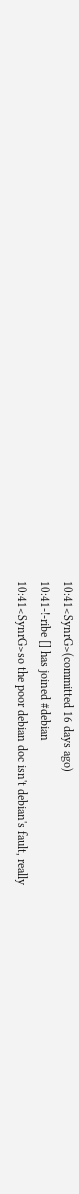10:41<SynrG>(committed 16 days ago)
10:41-!-ribe [] has joined #debian
10:41<SynrG>so the poor debian doc isn't debian's fault, really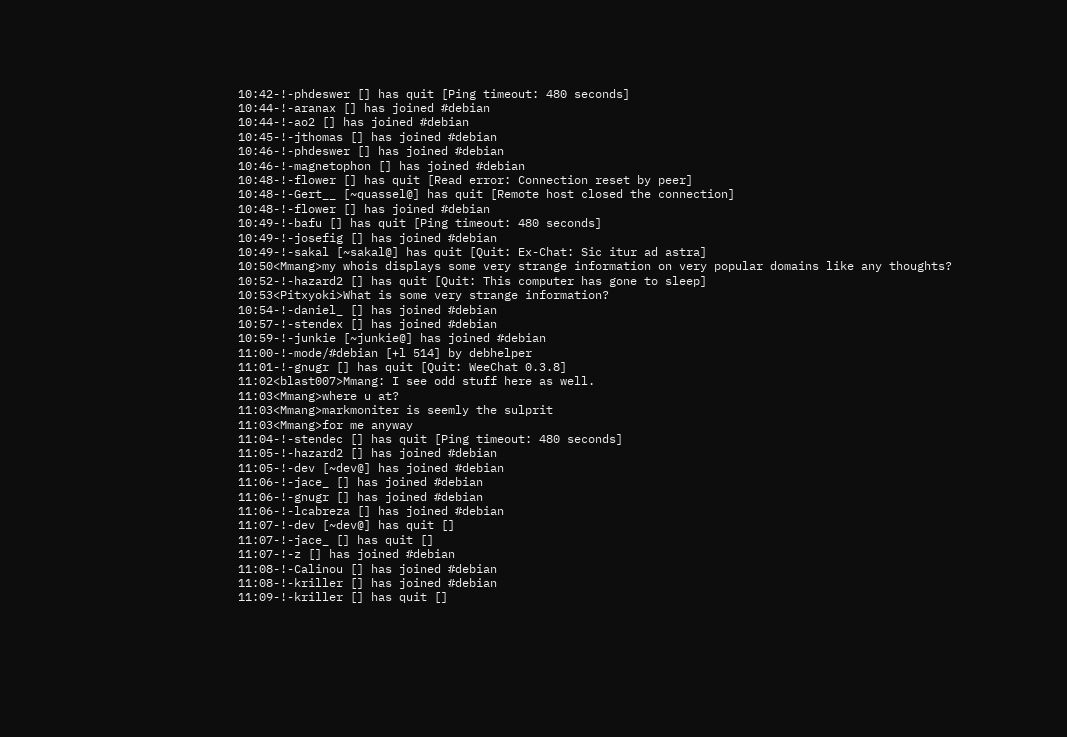10:42-!-phdeswer [] has quit [Ping timeout: 480 seconds]
10:44-!-aranax [] has joined #debian
10:44-!-ao2 [] has joined #debian
10:45-!-jthomas [] has joined #debian
10:46-!-phdeswer [] has joined #debian
10:46-!-magnetophon [] has joined #debian
10:48-!-flower [] has quit [Read error: Connection reset by peer]
10:48-!-Gert__ [~quassel@] has quit [Remote host closed the connection]
10:48-!-flower [] has joined #debian
10:49-!-bafu [] has quit [Ping timeout: 480 seconds]
10:49-!-josefig [] has joined #debian
10:49-!-sakal [~sakal@] has quit [Quit: Ex-Chat: Sic itur ad astra]
10:50<Mmang>my whois displays some very strange information on very popular domains like any thoughts?
10:52-!-hazard2 [] has quit [Quit: This computer has gone to sleep]
10:53<Pitxyoki>What is some very strange information?
10:54-!-daniel_ [] has joined #debian
10:57-!-stendex [] has joined #debian
10:59-!-junkie [~junkie@] has joined #debian
11:00-!-mode/#debian [+l 514] by debhelper
11:01-!-gnugr [] has quit [Quit: WeeChat 0.3.8]
11:02<blast007>Mmang: I see odd stuff here as well.
11:03<Mmang>where u at?
11:03<Mmang>markmoniter is seemly the sulprit
11:03<Mmang>for me anyway
11:04-!-stendec [] has quit [Ping timeout: 480 seconds]
11:05-!-hazard2 [] has joined #debian
11:05-!-dev [~dev@] has joined #debian
11:06-!-jace_ [] has joined #debian
11:06-!-gnugr [] has joined #debian
11:06-!-lcabreza [] has joined #debian
11:07-!-dev [~dev@] has quit []
11:07-!-jace_ [] has quit []
11:07-!-z [] has joined #debian
11:08-!-Calinou [] has joined #debian
11:08-!-kriller [] has joined #debian
11:09-!-kriller [] has quit []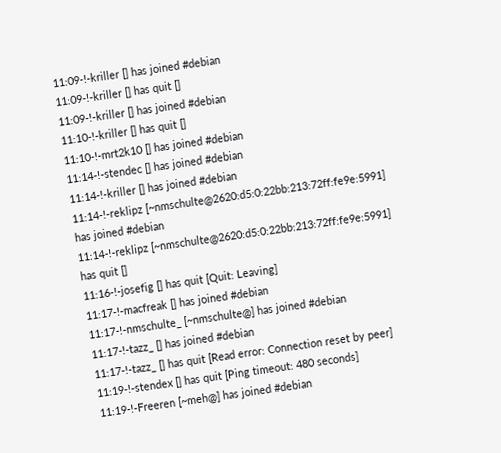11:09-!-kriller [] has joined #debian
11:09-!-kriller [] has quit []
11:09-!-kriller [] has joined #debian
11:10-!-kriller [] has quit []
11:10-!-mrt2k10 [] has joined #debian
11:14-!-stendec [] has joined #debian
11:14-!-kriller [] has joined #debian
11:14-!-reklipz [~nmschulte@2620:d5:0:22bb:213:72ff:fe9e:5991] has joined #debian
11:14-!-reklipz [~nmschulte@2620:d5:0:22bb:213:72ff:fe9e:5991] has quit []
11:16-!-josefig [] has quit [Quit: Leaving]
11:17-!-macfreak [] has joined #debian
11:17-!-nmschulte_ [~nmschulte@] has joined #debian
11:17-!-tazz_ [] has joined #debian
11:17-!-tazz_ [] has quit [Read error: Connection reset by peer]
11:19-!-stendex [] has quit [Ping timeout: 480 seconds]
11:19-!-Freeren [~meh@] has joined #debian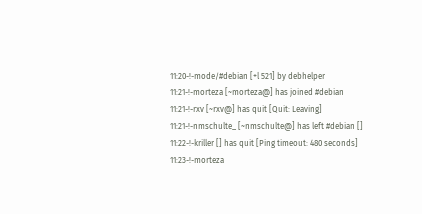11:20-!-mode/#debian [+l 521] by debhelper
11:21-!-morteza [~morteza@] has joined #debian
11:21-!-rxv [~rxv@] has quit [Quit: Leaving]
11:21-!-nmschulte_ [~nmschulte@] has left #debian []
11:22-!-kriller [] has quit [Ping timeout: 480 seconds]
11:23-!-morteza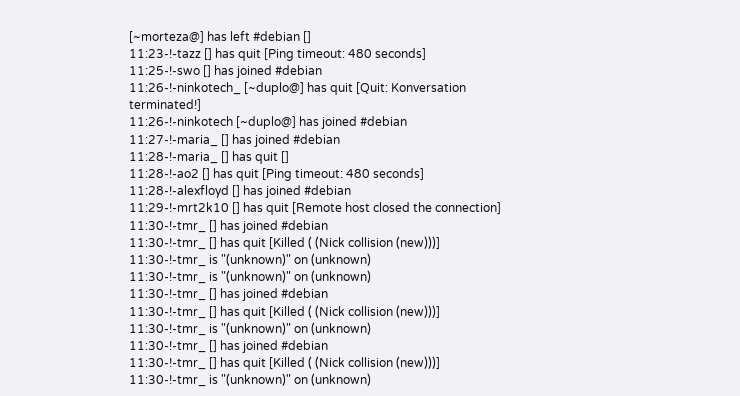[~morteza@] has left #debian []
11:23-!-tazz [] has quit [Ping timeout: 480 seconds]
11:25-!-swo [] has joined #debian
11:26-!-ninkotech_ [~duplo@] has quit [Quit: Konversation terminated!]
11:26-!-ninkotech [~duplo@] has joined #debian
11:27-!-maria_ [] has joined #debian
11:28-!-maria_ [] has quit []
11:28-!-ao2 [] has quit [Ping timeout: 480 seconds]
11:28-!-alexfloyd [] has joined #debian
11:29-!-mrt2k10 [] has quit [Remote host closed the connection]
11:30-!-tmr_ [] has joined #debian
11:30-!-tmr_ [] has quit [Killed ( (Nick collision (new)))]
11:30-!-tmr_ is "(unknown)" on (unknown)
11:30-!-tmr_ is "(unknown)" on (unknown)
11:30-!-tmr_ [] has joined #debian
11:30-!-tmr_ [] has quit [Killed ( (Nick collision (new)))]
11:30-!-tmr_ is "(unknown)" on (unknown)
11:30-!-tmr_ [] has joined #debian
11:30-!-tmr_ [] has quit [Killed ( (Nick collision (new)))]
11:30-!-tmr_ is "(unknown)" on (unknown)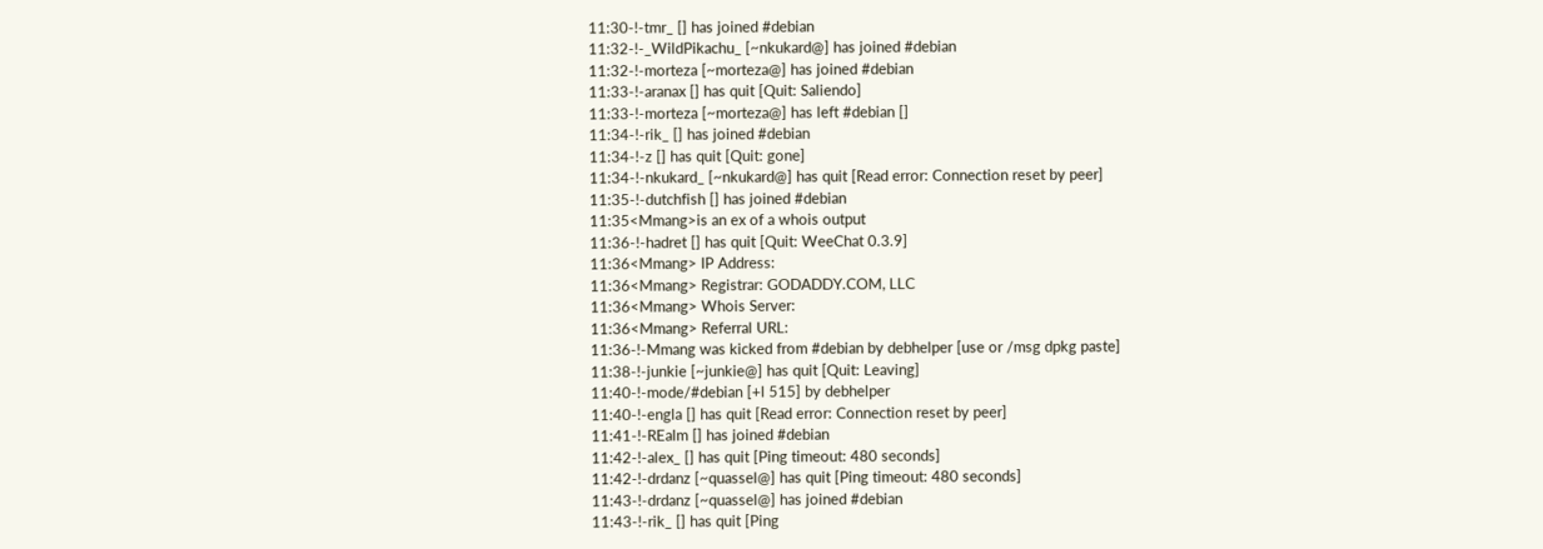11:30-!-tmr_ [] has joined #debian
11:32-!-_WildPikachu_ [~nkukard@] has joined #debian
11:32-!-morteza [~morteza@] has joined #debian
11:33-!-aranax [] has quit [Quit: Saliendo]
11:33-!-morteza [~morteza@] has left #debian []
11:34-!-rik_ [] has joined #debian
11:34-!-z [] has quit [Quit: gone]
11:34-!-nkukard_ [~nkukard@] has quit [Read error: Connection reset by peer]
11:35-!-dutchfish [] has joined #debian
11:35<Mmang>is an ex of a whois output
11:36-!-hadret [] has quit [Quit: WeeChat 0.3.9]
11:36<Mmang> IP Address:
11:36<Mmang> Registrar: GODADDY.COM, LLC
11:36<Mmang> Whois Server:
11:36<Mmang> Referral URL:
11:36-!-Mmang was kicked from #debian by debhelper [use or /msg dpkg paste]
11:38-!-junkie [~junkie@] has quit [Quit: Leaving]
11:40-!-mode/#debian [+l 515] by debhelper
11:40-!-engla [] has quit [Read error: Connection reset by peer]
11:41-!-REalm [] has joined #debian
11:42-!-alex_ [] has quit [Ping timeout: 480 seconds]
11:42-!-drdanz [~quassel@] has quit [Ping timeout: 480 seconds]
11:43-!-drdanz [~quassel@] has joined #debian
11:43-!-rik_ [] has quit [Ping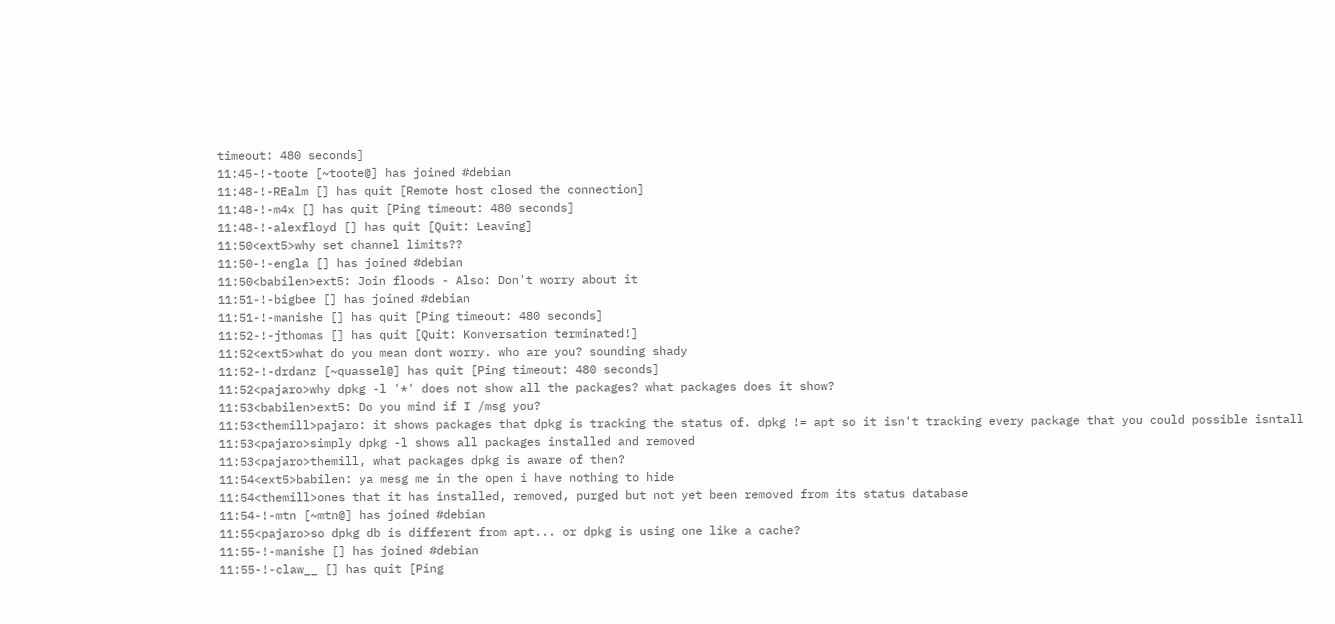timeout: 480 seconds]
11:45-!-toote [~toote@] has joined #debian
11:48-!-REalm [] has quit [Remote host closed the connection]
11:48-!-m4x [] has quit [Ping timeout: 480 seconds]
11:48-!-alexfloyd [] has quit [Quit: Leaving]
11:50<ext5>why set channel limits??
11:50-!-engla [] has joined #debian
11:50<babilen>ext5: Join floods - Also: Don't worry about it
11:51-!-bigbee [] has joined #debian
11:51-!-manishe [] has quit [Ping timeout: 480 seconds]
11:52-!-jthomas [] has quit [Quit: Konversation terminated!]
11:52<ext5>what do you mean dont worry. who are you? sounding shady
11:52-!-drdanz [~quassel@] has quit [Ping timeout: 480 seconds]
11:52<pajaro>why dpkg -l '*' does not show all the packages? what packages does it show?
11:53<babilen>ext5: Do you mind if I /msg you?
11:53<themill>pajaro: it shows packages that dpkg is tracking the status of. dpkg != apt so it isn't tracking every package that you could possible isntall
11:53<pajaro>simply dpkg -l shows all packages installed and removed
11:53<pajaro>themill, what packages dpkg is aware of then?
11:54<ext5>babilen: ya mesg me in the open i have nothing to hide
11:54<themill>ones that it has installed, removed, purged but not yet been removed from its status database
11:54-!-mtn [~mtn@] has joined #debian
11:55<pajaro>so dpkg db is different from apt... or dpkg is using one like a cache?
11:55-!-manishe [] has joined #debian
11:55-!-claw__ [] has quit [Ping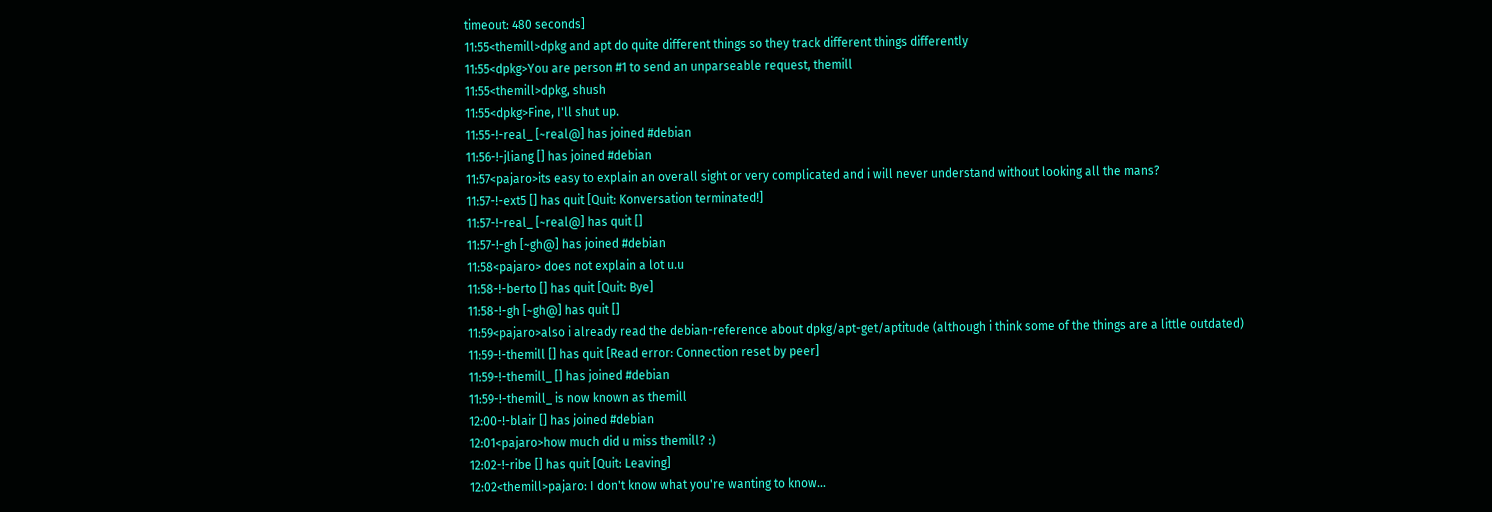timeout: 480 seconds]
11:55<themill>dpkg and apt do quite different things so they track different things differently
11:55<dpkg>You are person #1 to send an unparseable request, themill
11:55<themill>dpkg, shush
11:55<dpkg>Fine, I'll shut up.
11:55-!-real_ [~real@] has joined #debian
11:56-!-jliang [] has joined #debian
11:57<pajaro>its easy to explain an overall sight or very complicated and i will never understand without looking all the mans?
11:57-!-ext5 [] has quit [Quit: Konversation terminated!]
11:57-!-real_ [~real@] has quit []
11:57-!-gh [~gh@] has joined #debian
11:58<pajaro> does not explain a lot u.u
11:58-!-berto [] has quit [Quit: Bye]
11:58-!-gh [~gh@] has quit []
11:59<pajaro>also i already read the debian-reference about dpkg/apt-get/aptitude (although i think some of the things are a little outdated)
11:59-!-themill [] has quit [Read error: Connection reset by peer]
11:59-!-themill_ [] has joined #debian
11:59-!-themill_ is now known as themill
12:00-!-blair [] has joined #debian
12:01<pajaro>how much did u miss themill? :)
12:02-!-ribe [] has quit [Quit: Leaving]
12:02<themill>pajaro: I don't know what you're wanting to know...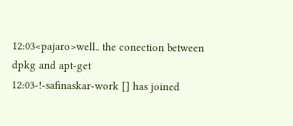12:03<pajaro>well.. the conection between dpkg and apt-get
12:03-!-safinaskar-work [] has joined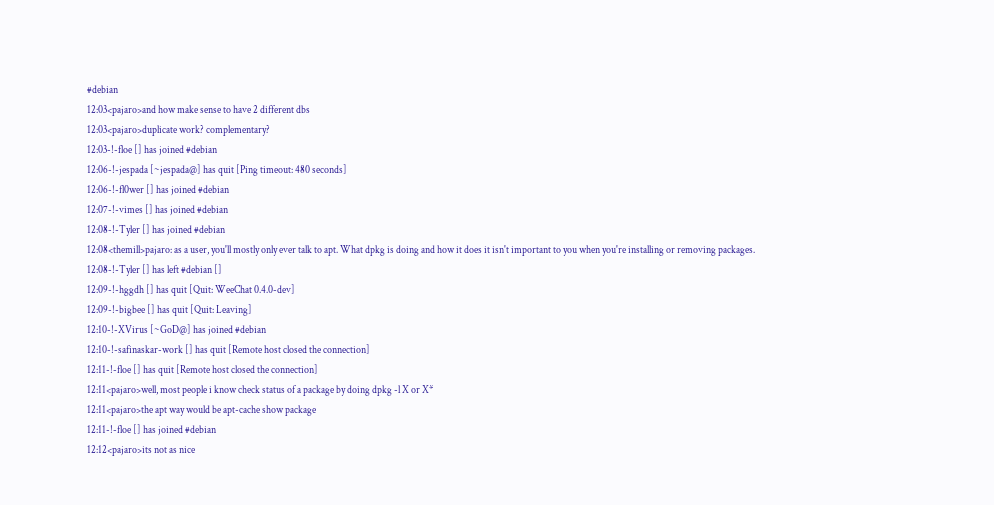#debian
12:03<pajaro>and how make sense to have 2 different dbs
12:03<pajaro>duplicate work? complementary?
12:03-!-floe [] has joined #debian
12:06-!-jespada [~jespada@] has quit [Ping timeout: 480 seconds]
12:06-!-fl0wer [] has joined #debian
12:07-!-vimes [] has joined #debian
12:08-!-Tyler [] has joined #debian
12:08<themill>pajaro: as a user, you'll mostly only ever talk to apt. What dpkg is doing and how it does it isn't important to you when you're installing or removing packages.
12:08-!-Tyler [] has left #debian []
12:09-!-hggdh [] has quit [Quit: WeeChat 0.4.0-dev]
12:09-!-bigbee [] has quit [Quit: Leaving]
12:10-!-XVirus [~GoD@] has joined #debian
12:10-!-safinaskar-work [] has quit [Remote host closed the connection]
12:11-!-floe [] has quit [Remote host closed the connection]
12:11<pajaro>well, most people i know check status of a package by doing dpkg -l X or X*
12:11<pajaro>the apt way would be apt-cache show package
12:11-!-floe [] has joined #debian
12:12<pajaro>its not as nice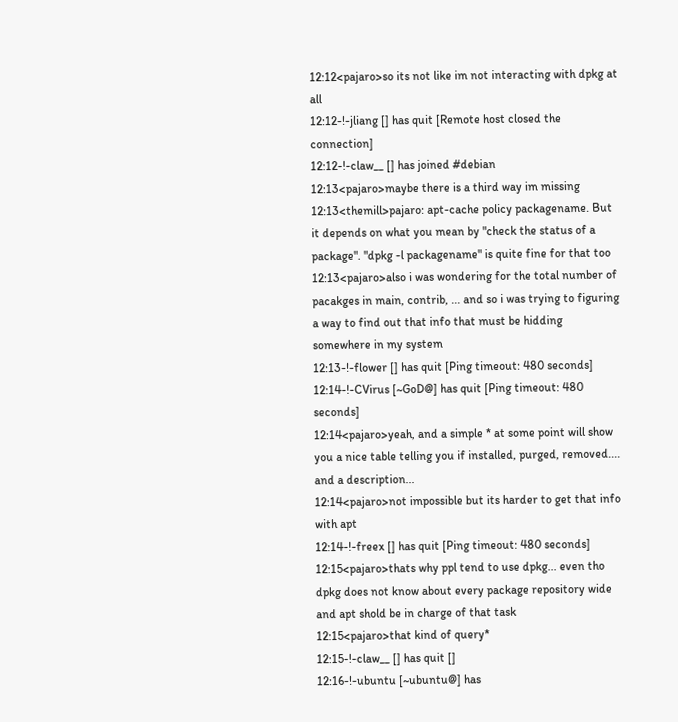12:12<pajaro>so its not like im not interacting with dpkg at all
12:12-!-jliang [] has quit [Remote host closed the connection]
12:12-!-claw__ [] has joined #debian
12:13<pajaro>maybe there is a third way im missing
12:13<themill>pajaro: apt-cache policy packagename. But it depends on what you mean by "check the status of a package". "dpkg -l packagename" is quite fine for that too
12:13<pajaro>also i was wondering for the total number of pacakges in main, contrib, ... and so i was trying to figuring a way to find out that info that must be hidding somewhere in my system
12:13-!-flower [] has quit [Ping timeout: 480 seconds]
12:14-!-CVirus [~GoD@] has quit [Ping timeout: 480 seconds]
12:14<pajaro>yeah, and a simple * at some point will show you a nice table telling you if installed, purged, removed.... and a description...
12:14<pajaro>not impossible but its harder to get that info with apt
12:14-!-freex [] has quit [Ping timeout: 480 seconds]
12:15<pajaro>thats why ppl tend to use dpkg... even tho dpkg does not know about every package repository wide and apt shold be in charge of that task
12:15<pajaro>that kind of query*
12:15-!-claw__ [] has quit []
12:16-!-ubuntu [~ubuntu@] has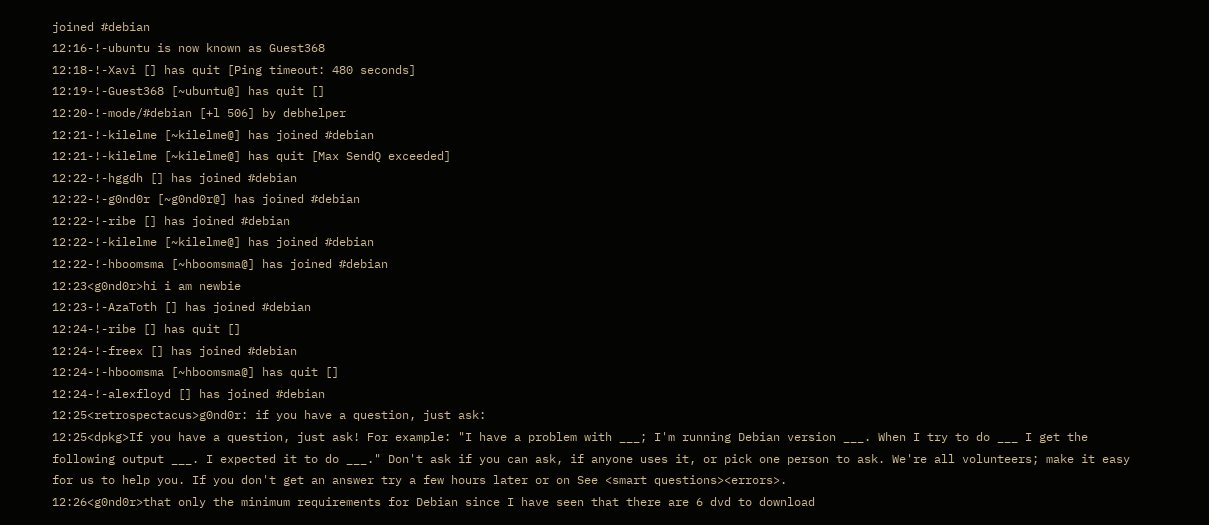joined #debian
12:16-!-ubuntu is now known as Guest368
12:18-!-Xavi [] has quit [Ping timeout: 480 seconds]
12:19-!-Guest368 [~ubuntu@] has quit []
12:20-!-mode/#debian [+l 506] by debhelper
12:21-!-kilelme [~kilelme@] has joined #debian
12:21-!-kilelme [~kilelme@] has quit [Max SendQ exceeded]
12:22-!-hggdh [] has joined #debian
12:22-!-g0nd0r [~g0nd0r@] has joined #debian
12:22-!-ribe [] has joined #debian
12:22-!-kilelme [~kilelme@] has joined #debian
12:22-!-hboomsma [~hboomsma@] has joined #debian
12:23<g0nd0r>hi i am newbie
12:23-!-AzaToth [] has joined #debian
12:24-!-ribe [] has quit []
12:24-!-freex [] has joined #debian
12:24-!-hboomsma [~hboomsma@] has quit []
12:24-!-alexfloyd [] has joined #debian
12:25<retrospectacus>g0nd0r: if you have a question, just ask:
12:25<dpkg>If you have a question, just ask! For example: "I have a problem with ___; I'm running Debian version ___. When I try to do ___ I get the following output ___. I expected it to do ___." Don't ask if you can ask, if anyone uses it, or pick one person to ask. We're all volunteers; make it easy for us to help you. If you don't get an answer try a few hours later or on See <smart questions><errors>.
12:26<g0nd0r>that only the minimum requirements for Debian since I have seen that there are 6 dvd to download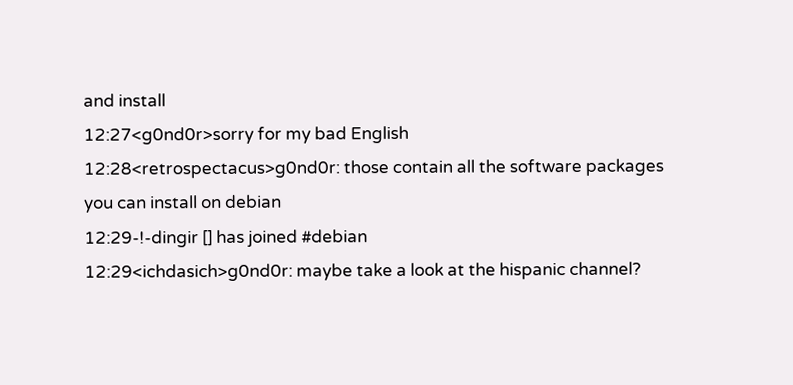and install
12:27<g0nd0r>sorry for my bad English
12:28<retrospectacus>g0nd0r: those contain all the software packages you can install on debian
12:29-!-dingir [] has joined #debian
12:29<ichdasich>g0nd0r: maybe take a look at the hispanic channel?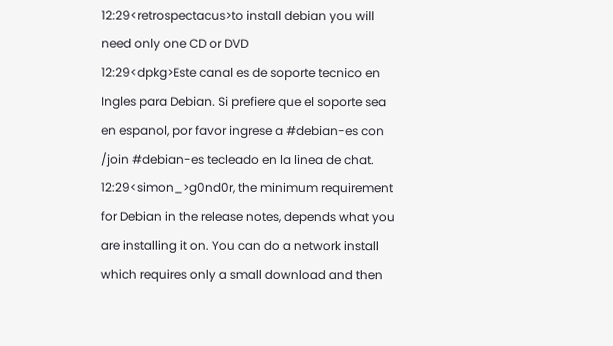12:29<retrospectacus>to install debian you will need only one CD or DVD
12:29<dpkg>Este canal es de soporte tecnico en Ingles para Debian. Si prefiere que el soporte sea en espanol, por favor ingrese a #debian-es con /join #debian-es tecleado en la linea de chat.
12:29<simon_>g0nd0r, the minimum requirement for Debian in the release notes, depends what you are installing it on. You can do a network install which requires only a small download and then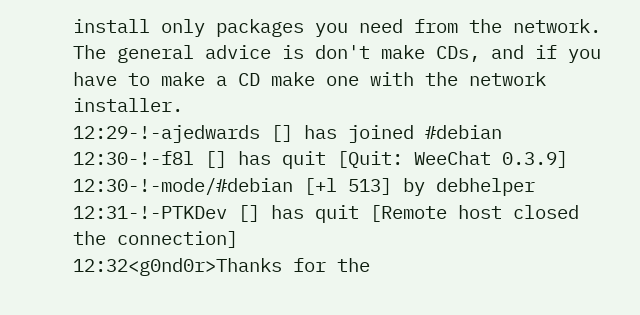install only packages you need from the network. The general advice is don't make CDs, and if you have to make a CD make one with the network installer.
12:29-!-ajedwards [] has joined #debian
12:30-!-f8l [] has quit [Quit: WeeChat 0.3.9]
12:30-!-mode/#debian [+l 513] by debhelper
12:31-!-PTKDev [] has quit [Remote host closed the connection]
12:32<g0nd0r>Thanks for the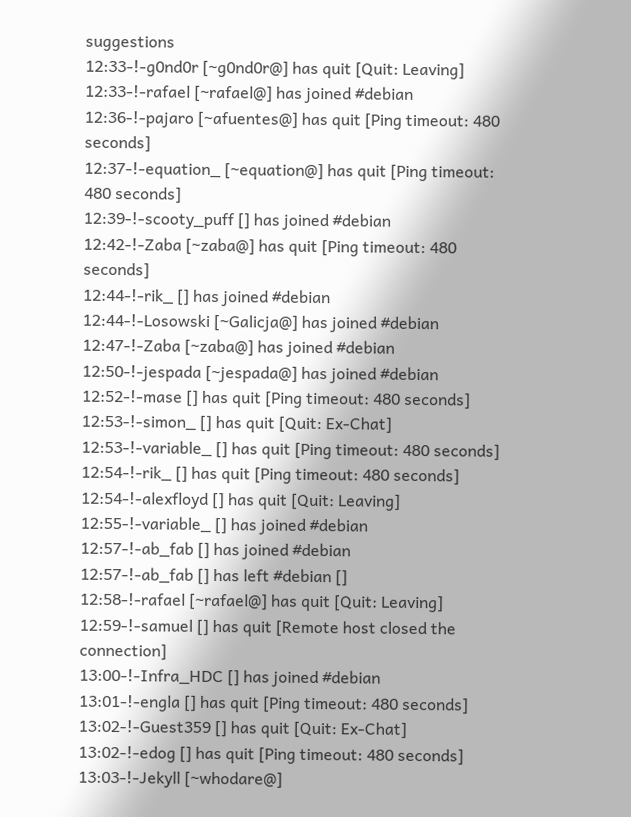suggestions
12:33-!-g0nd0r [~g0nd0r@] has quit [Quit: Leaving]
12:33-!-rafael [~rafael@] has joined #debian
12:36-!-pajaro [~afuentes@] has quit [Ping timeout: 480 seconds]
12:37-!-equation_ [~equation@] has quit [Ping timeout: 480 seconds]
12:39-!-scooty_puff [] has joined #debian
12:42-!-Zaba [~zaba@] has quit [Ping timeout: 480 seconds]
12:44-!-rik_ [] has joined #debian
12:44-!-Losowski [~Galicja@] has joined #debian
12:47-!-Zaba [~zaba@] has joined #debian
12:50-!-jespada [~jespada@] has joined #debian
12:52-!-mase [] has quit [Ping timeout: 480 seconds]
12:53-!-simon_ [] has quit [Quit: Ex-Chat]
12:53-!-variable_ [] has quit [Ping timeout: 480 seconds]
12:54-!-rik_ [] has quit [Ping timeout: 480 seconds]
12:54-!-alexfloyd [] has quit [Quit: Leaving]
12:55-!-variable_ [] has joined #debian
12:57-!-ab_fab [] has joined #debian
12:57-!-ab_fab [] has left #debian []
12:58-!-rafael [~rafael@] has quit [Quit: Leaving]
12:59-!-samuel [] has quit [Remote host closed the connection]
13:00-!-Infra_HDC [] has joined #debian
13:01-!-engla [] has quit [Ping timeout: 480 seconds]
13:02-!-Guest359 [] has quit [Quit: Ex-Chat]
13:02-!-edog [] has quit [Ping timeout: 480 seconds]
13:03-!-Jekyll [~whodare@]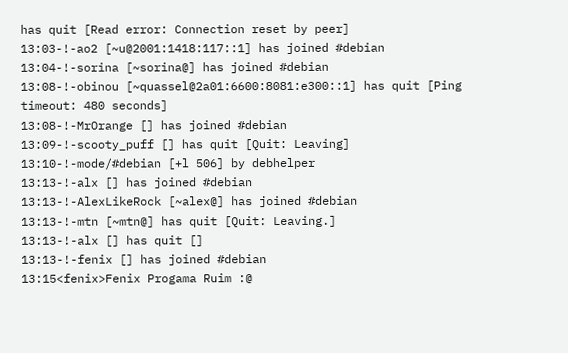has quit [Read error: Connection reset by peer]
13:03-!-ao2 [~u@2001:1418:117::1] has joined #debian
13:04-!-sorina [~sorina@] has joined #debian
13:08-!-obinou [~quassel@2a01:6600:8081:e300::1] has quit [Ping timeout: 480 seconds]
13:08-!-MrOrange [] has joined #debian
13:09-!-scooty_puff [] has quit [Quit: Leaving]
13:10-!-mode/#debian [+l 506] by debhelper
13:13-!-alx [] has joined #debian
13:13-!-AlexLikeRock [~alex@] has joined #debian
13:13-!-mtn [~mtn@] has quit [Quit: Leaving.]
13:13-!-alx [] has quit []
13:13-!-fenix [] has joined #debian
13:15<fenix>Fenix Progama Ruim :@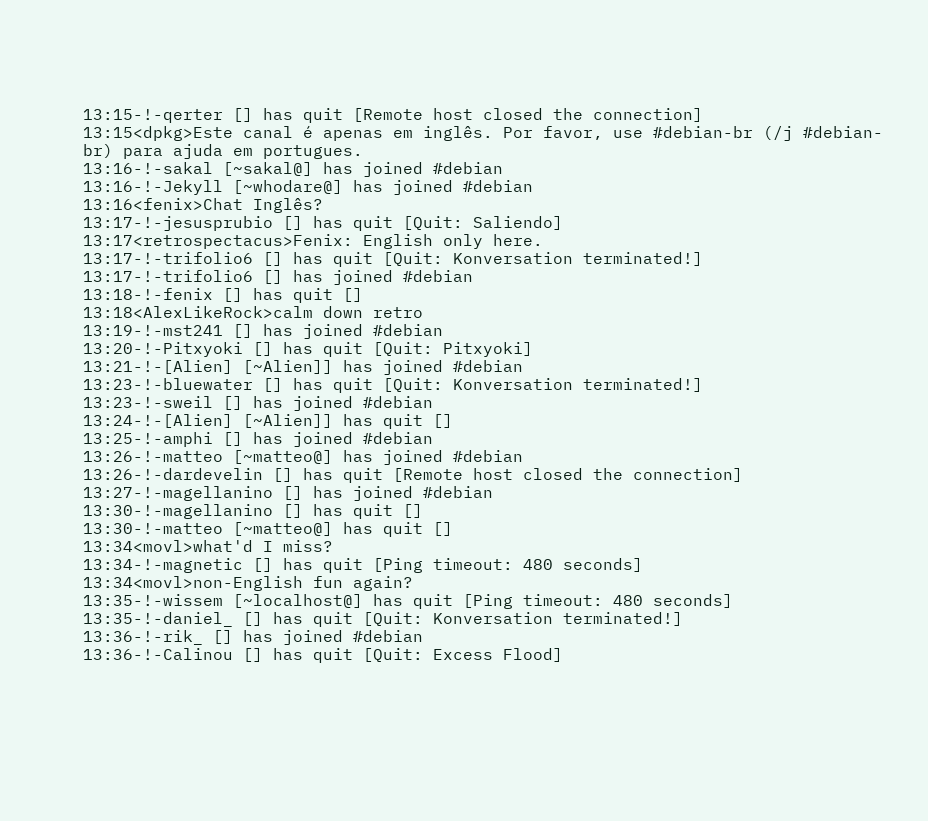13:15-!-qerter [] has quit [Remote host closed the connection]
13:15<dpkg>Este canal é apenas em inglês. Por favor, use #debian-br (/j #debian-br) para ajuda em portugues.
13:16-!-sakal [~sakal@] has joined #debian
13:16-!-Jekyll [~whodare@] has joined #debian
13:16<fenix>Chat Inglês?
13:17-!-jesusprubio [] has quit [Quit: Saliendo]
13:17<retrospectacus>Fenix: English only here.
13:17-!-trifolio6 [] has quit [Quit: Konversation terminated!]
13:17-!-trifolio6 [] has joined #debian
13:18-!-fenix [] has quit []
13:18<AlexLikeRock>calm down retro
13:19-!-mst241 [] has joined #debian
13:20-!-Pitxyoki [] has quit [Quit: Pitxyoki]
13:21-!-[Alien] [~Alien]] has joined #debian
13:23-!-bluewater [] has quit [Quit: Konversation terminated!]
13:23-!-sweil [] has joined #debian
13:24-!-[Alien] [~Alien]] has quit []
13:25-!-amphi [] has joined #debian
13:26-!-matteo [~matteo@] has joined #debian
13:26-!-dardevelin [] has quit [Remote host closed the connection]
13:27-!-magellanino [] has joined #debian
13:30-!-magellanino [] has quit []
13:30-!-matteo [~matteo@] has quit []
13:34<movl>what'd I miss?
13:34-!-magnetic [] has quit [Ping timeout: 480 seconds]
13:34<movl>non-English fun again?
13:35-!-wissem [~localhost@] has quit [Ping timeout: 480 seconds]
13:35-!-daniel_ [] has quit [Quit: Konversation terminated!]
13:36-!-rik_ [] has joined #debian
13:36-!-Calinou [] has quit [Quit: Excess Flood]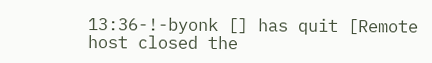13:36-!-byonk [] has quit [Remote host closed the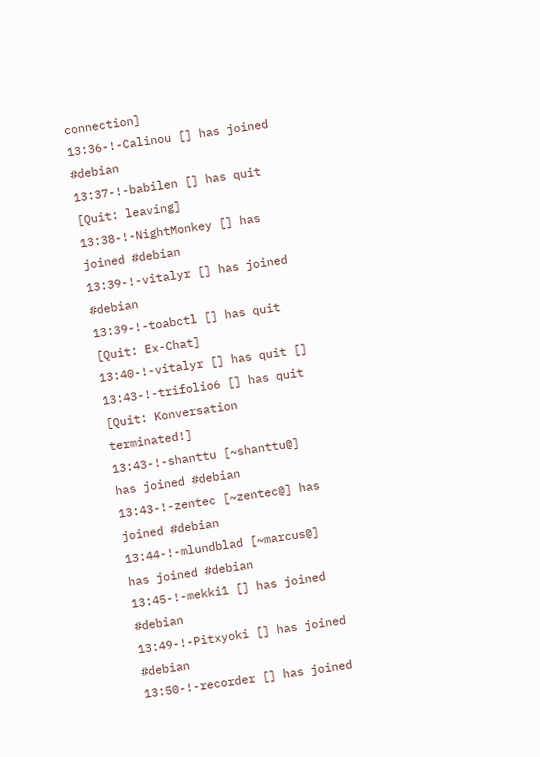connection]
13:36-!-Calinou [] has joined #debian
13:37-!-babilen [] has quit [Quit: leaving]
13:38-!-NightMonkey [] has joined #debian
13:39-!-vitalyr [] has joined #debian
13:39-!-toabctl [] has quit [Quit: Ex-Chat]
13:40-!-vitalyr [] has quit []
13:43-!-trifolio6 [] has quit [Quit: Konversation terminated!]
13:43-!-shanttu [~shanttu@] has joined #debian
13:43-!-zentec [~zentec@] has joined #debian
13:44-!-mlundblad [~marcus@] has joined #debian
13:45-!-mekki1 [] has joined #debian
13:49-!-Pitxyoki [] has joined #debian
13:50-!-recorder [] has joined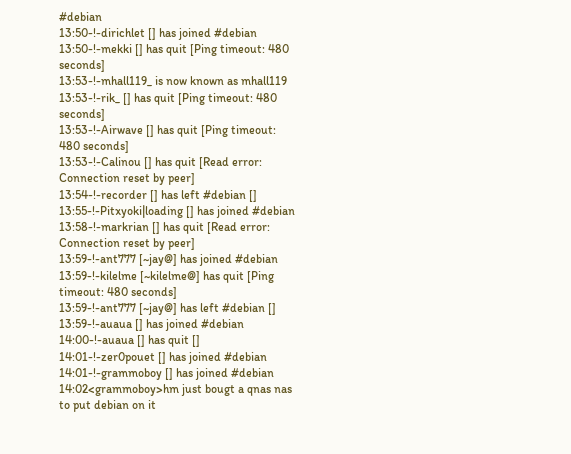#debian
13:50-!-dirichlet [] has joined #debian
13:50-!-mekki [] has quit [Ping timeout: 480 seconds]
13:53-!-mhall119_ is now known as mhall119
13:53-!-rik_ [] has quit [Ping timeout: 480 seconds]
13:53-!-Airwave [] has quit [Ping timeout: 480 seconds]
13:53-!-Calinou [] has quit [Read error: Connection reset by peer]
13:54-!-recorder [] has left #debian []
13:55-!-Pitxyoki|loading [] has joined #debian
13:58-!-markrian [] has quit [Read error: Connection reset by peer]
13:59-!-ant777 [~jay@] has joined #debian
13:59-!-kilelme [~kilelme@] has quit [Ping timeout: 480 seconds]
13:59-!-ant777 [~jay@] has left #debian []
13:59-!-auaua [] has joined #debian
14:00-!-auaua [] has quit []
14:01-!-zer0pouet [] has joined #debian
14:01-!-grammoboy [] has joined #debian
14:02<grammoboy>hm just bougt a qnas nas to put debian on it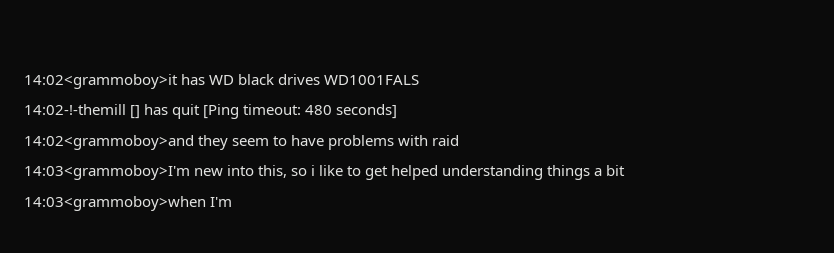14:02<grammoboy>it has WD black drives WD1001FALS
14:02-!-themill [] has quit [Ping timeout: 480 seconds]
14:02<grammoboy>and they seem to have problems with raid
14:03<grammoboy>I'm new into this, so i like to get helped understanding things a bit
14:03<grammoboy>when I'm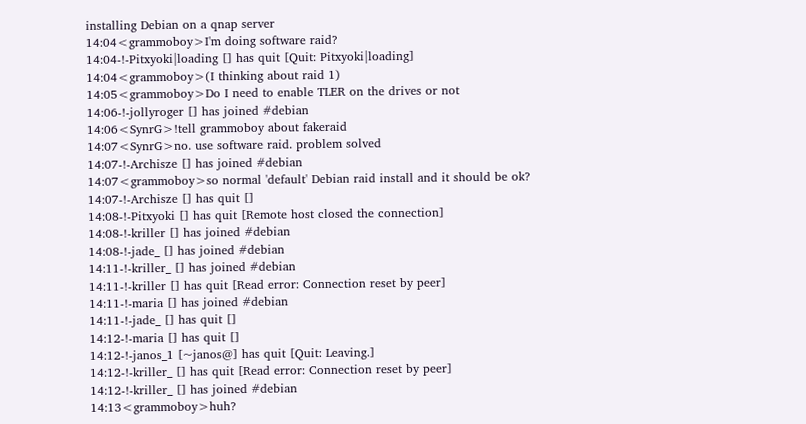installing Debian on a qnap server
14:04<grammoboy>I'm doing software raid?
14:04-!-Pitxyoki|loading [] has quit [Quit: Pitxyoki|loading]
14:04<grammoboy>(I thinking about raid 1)
14:05<grammoboy>Do I need to enable TLER on the drives or not
14:06-!-jollyroger [] has joined #debian
14:06<SynrG>!tell grammoboy about fakeraid
14:07<SynrG>no. use software raid. problem solved
14:07-!-Archisze [] has joined #debian
14:07<grammoboy>so normal 'default' Debian raid install and it should be ok?
14:07-!-Archisze [] has quit []
14:08-!-Pitxyoki [] has quit [Remote host closed the connection]
14:08-!-kriller [] has joined #debian
14:08-!-jade_ [] has joined #debian
14:11-!-kriller_ [] has joined #debian
14:11-!-kriller [] has quit [Read error: Connection reset by peer]
14:11-!-maria [] has joined #debian
14:11-!-jade_ [] has quit []
14:12-!-maria [] has quit []
14:12-!-janos_1 [~janos@] has quit [Quit: Leaving.]
14:12-!-kriller_ [] has quit [Read error: Connection reset by peer]
14:12-!-kriller_ [] has joined #debian
14:13<grammoboy>huh?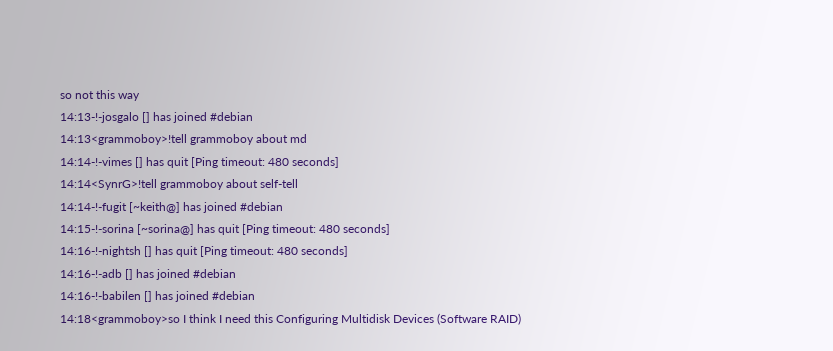so not this way
14:13-!-josgalo [] has joined #debian
14:13<grammoboy>!tell grammoboy about md
14:14-!-vimes [] has quit [Ping timeout: 480 seconds]
14:14<SynrG>!tell grammoboy about self-tell
14:14-!-fugit [~keith@] has joined #debian
14:15-!-sorina [~sorina@] has quit [Ping timeout: 480 seconds]
14:16-!-nightsh [] has quit [Ping timeout: 480 seconds]
14:16-!-adb [] has joined #debian
14:16-!-babilen [] has joined #debian
14:18<grammoboy>so I think I need this Configuring Multidisk Devices (Software RAID)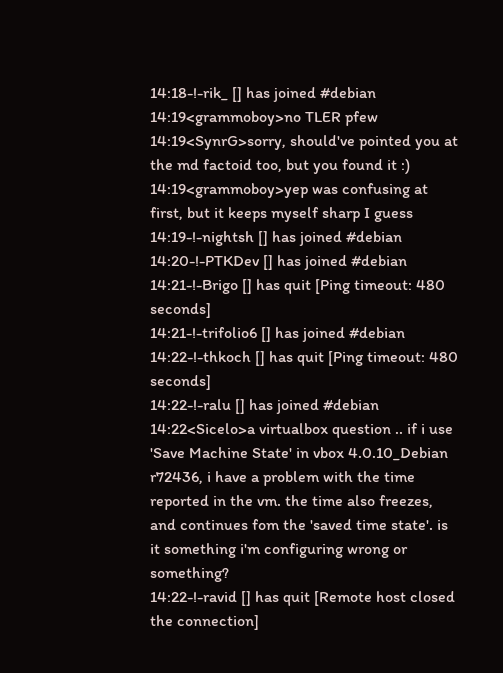14:18-!-rik_ [] has joined #debian
14:19<grammoboy>no TLER pfew
14:19<SynrG>sorry, should've pointed you at the md factoid too, but you found it :)
14:19<grammoboy>yep was confusing at first, but it keeps myself sharp I guess
14:19-!-nightsh [] has joined #debian
14:20-!-PTKDev [] has joined #debian
14:21-!-Brigo [] has quit [Ping timeout: 480 seconds]
14:21-!-trifolio6 [] has joined #debian
14:22-!-thkoch [] has quit [Ping timeout: 480 seconds]
14:22-!-ralu [] has joined #debian
14:22<Sicelo>a virtualbox question .. if i use 'Save Machine State' in vbox 4.0.10_Debian r72436, i have a problem with the time reported in the vm. the time also freezes, and continues fom the 'saved time state'. is it something i'm configuring wrong or something?
14:22-!-ravid [] has quit [Remote host closed the connection]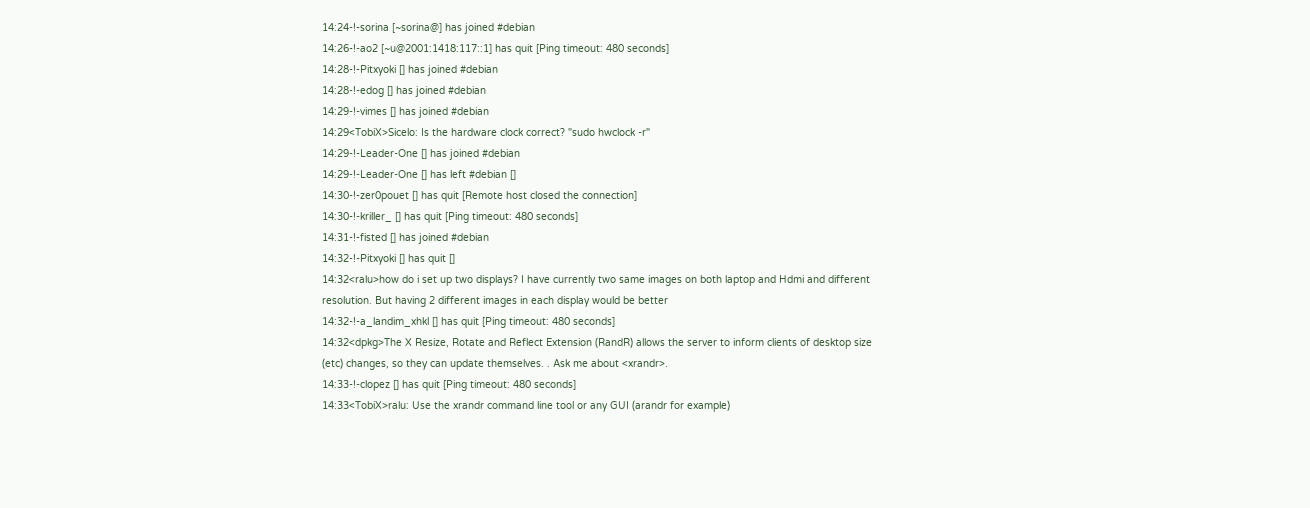14:24-!-sorina [~sorina@] has joined #debian
14:26-!-ao2 [~u@2001:1418:117::1] has quit [Ping timeout: 480 seconds]
14:28-!-Pitxyoki [] has joined #debian
14:28-!-edog [] has joined #debian
14:29-!-vimes [] has joined #debian
14:29<TobiX>Sicelo: Is the hardware clock correct? "sudo hwclock -r"
14:29-!-Leader-One [] has joined #debian
14:29-!-Leader-One [] has left #debian []
14:30-!-zer0pouet [] has quit [Remote host closed the connection]
14:30-!-kriller_ [] has quit [Ping timeout: 480 seconds]
14:31-!-fisted [] has joined #debian
14:32-!-Pitxyoki [] has quit []
14:32<ralu>how do i set up two displays? I have currently two same images on both laptop and Hdmi and different resolution. But having 2 different images in each display would be better
14:32-!-a_landim_xhkl [] has quit [Ping timeout: 480 seconds]
14:32<dpkg>The X Resize, Rotate and Reflect Extension (RandR) allows the server to inform clients of desktop size (etc) changes, so they can update themselves. . Ask me about <xrandr>.
14:33-!-clopez [] has quit [Ping timeout: 480 seconds]
14:33<TobiX>ralu: Use the xrandr command line tool or any GUI (arandr for example)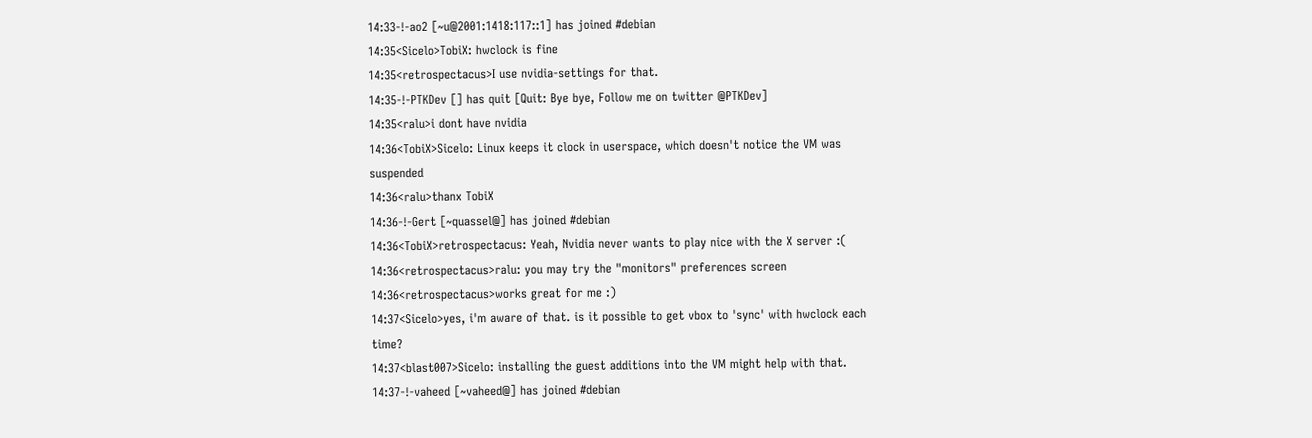14:33-!-ao2 [~u@2001:1418:117::1] has joined #debian
14:35<Sicelo>TobiX: hwclock is fine
14:35<retrospectacus>I use nvidia-settings for that.
14:35-!-PTKDev [] has quit [Quit: Bye bye, Follow me on twitter @PTKDev]
14:35<ralu>i dont have nvidia
14:36<TobiX>Sicelo: Linux keeps it clock in userspace, which doesn't notice the VM was suspended
14:36<ralu>thanx TobiX
14:36-!-Gert [~quassel@] has joined #debian
14:36<TobiX>retrospectacus: Yeah, Nvidia never wants to play nice with the X server :(
14:36<retrospectacus>ralu: you may try the "monitors" preferences screen
14:36<retrospectacus>works great for me :)
14:37<Sicelo>yes, i'm aware of that. is it possible to get vbox to 'sync' with hwclock each time?
14:37<blast007>Sicelo: installing the guest additions into the VM might help with that.
14:37-!-vaheed [~vaheed@] has joined #debian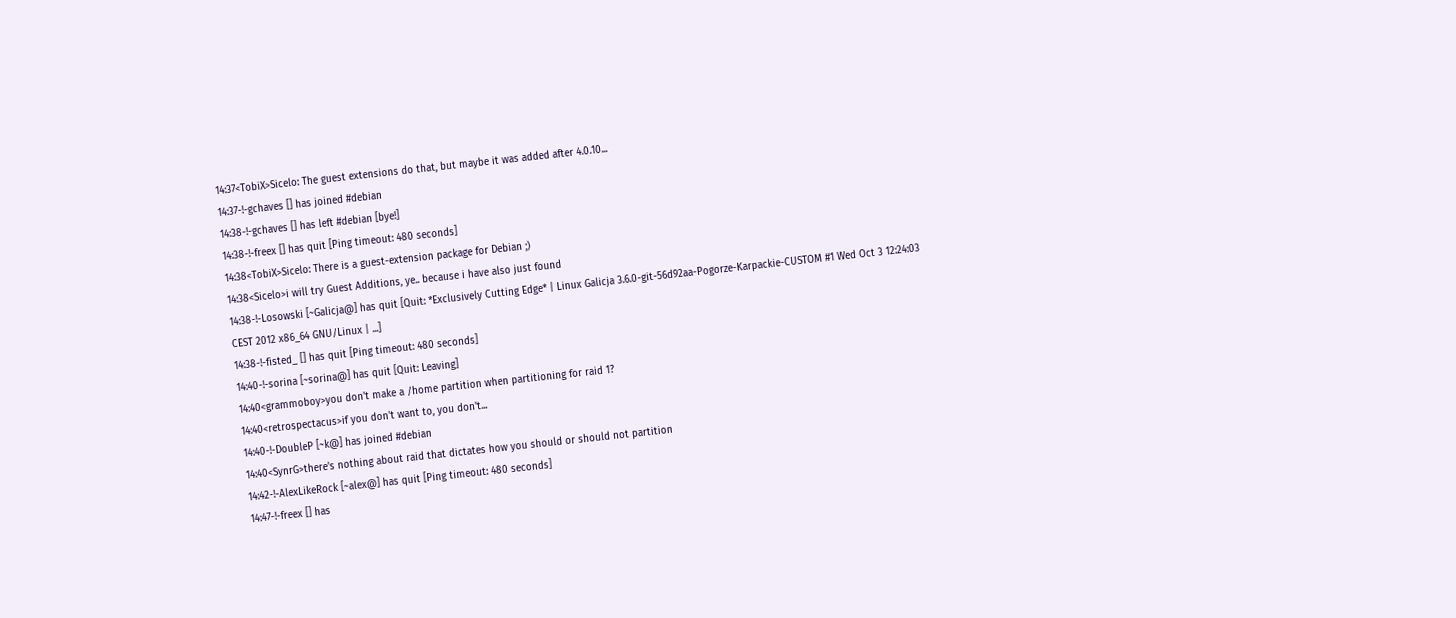14:37<TobiX>Sicelo: The guest extensions do that, but maybe it was added after 4.0.10...
14:37-!-gchaves [] has joined #debian
14:38-!-gchaves [] has left #debian [bye!]
14:38-!-freex [] has quit [Ping timeout: 480 seconds]
14:38<TobiX>Sicelo: There is a guest-extension package for Debian ;)
14:38<Sicelo>i will try Guest Additions, ye.. because i have also just found
14:38-!-Losowski [~Galicja@] has quit [Quit: *Exclusively Cutting Edge* | Linux Galicja 3.6.0-git-56d92aa-Pogorze-Karpackie-CUSTOM #1 Wed Oct 3 12:24:03 CEST 2012 x86_64 GNU/Linux | ...]
14:38-!-fisted_ [] has quit [Ping timeout: 480 seconds]
14:40-!-sorina [~sorina@] has quit [Quit: Leaving]
14:40<grammoboy>you don't make a /home partition when partitioning for raid 1?
14:40<retrospectacus>if you don't want to, you don't...
14:40-!-DoubleP [~k@] has joined #debian
14:40<SynrG>there's nothing about raid that dictates how you should or should not partition
14:42-!-AlexLikeRock [~alex@] has quit [Ping timeout: 480 seconds]
14:47-!-freex [] has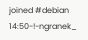joined #debian
14:50-!-ngranek_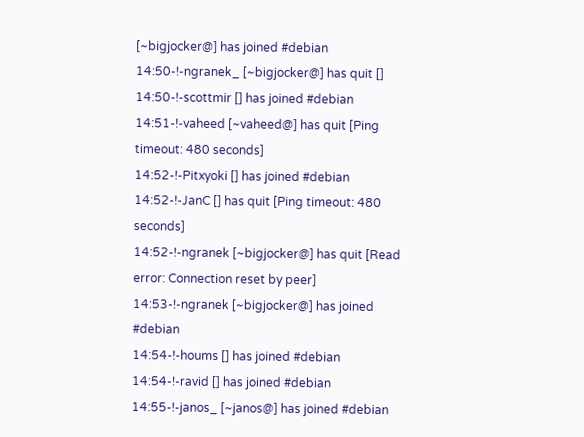[~bigjocker@] has joined #debian
14:50-!-ngranek_ [~bigjocker@] has quit []
14:50-!-scottmir [] has joined #debian
14:51-!-vaheed [~vaheed@] has quit [Ping timeout: 480 seconds]
14:52-!-Pitxyoki [] has joined #debian
14:52-!-JanC [] has quit [Ping timeout: 480 seconds]
14:52-!-ngranek [~bigjocker@] has quit [Read error: Connection reset by peer]
14:53-!-ngranek [~bigjocker@] has joined #debian
14:54-!-houms [] has joined #debian
14:54-!-ravid [] has joined #debian
14:55-!-janos_ [~janos@] has joined #debian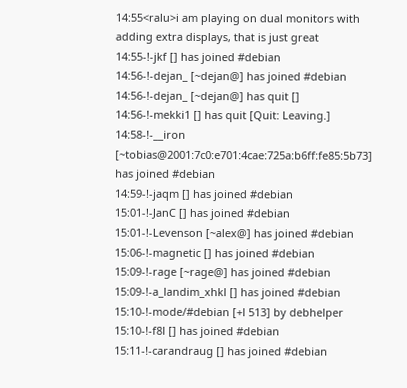14:55<ralu>i am playing on dual monitors with adding extra displays, that is just great
14:55-!-jkf [] has joined #debian
14:56-!-dejan_ [~dejan@] has joined #debian
14:56-!-dejan_ [~dejan@] has quit []
14:56-!-mekki1 [] has quit [Quit: Leaving.]
14:58-!-__iron [~tobias@2001:7c0:e701:4cae:725a:b6ff:fe85:5b73] has joined #debian
14:59-!-jaqm [] has joined #debian
15:01-!-JanC [] has joined #debian
15:01-!-Levenson [~alex@] has joined #debian
15:06-!-magnetic [] has joined #debian
15:09-!-rage [~rage@] has joined #debian
15:09-!-a_landim_xhkl [] has joined #debian
15:10-!-mode/#debian [+l 513] by debhelper
15:10-!-f8l [] has joined #debian
15:11-!-carandraug [] has joined #debian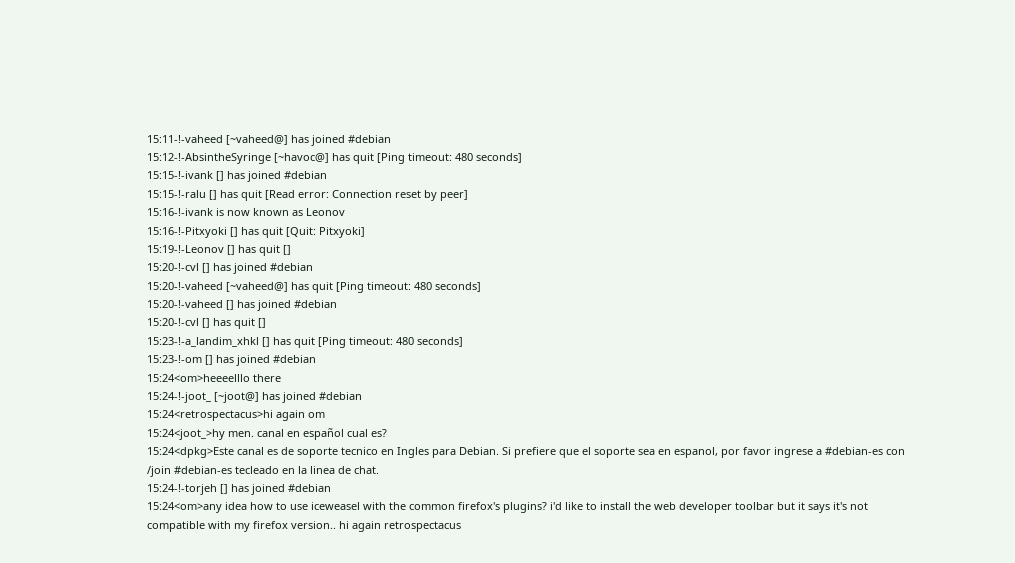15:11-!-vaheed [~vaheed@] has joined #debian
15:12-!-AbsintheSyringe [~havoc@] has quit [Ping timeout: 480 seconds]
15:15-!-ivank [] has joined #debian
15:15-!-ralu [] has quit [Read error: Connection reset by peer]
15:16-!-ivank is now known as Leonov
15:16-!-Pitxyoki [] has quit [Quit: Pitxyoki]
15:19-!-Leonov [] has quit []
15:20-!-cvl [] has joined #debian
15:20-!-vaheed [~vaheed@] has quit [Ping timeout: 480 seconds]
15:20-!-vaheed [] has joined #debian
15:20-!-cvl [] has quit []
15:23-!-a_landim_xhkl [] has quit [Ping timeout: 480 seconds]
15:23-!-om [] has joined #debian
15:24<om>heeeelllo there
15:24-!-joot_ [~joot@] has joined #debian
15:24<retrospectacus>hi again om
15:24<joot_>hy men. canal en español cual es?
15:24<dpkg>Este canal es de soporte tecnico en Ingles para Debian. Si prefiere que el soporte sea en espanol, por favor ingrese a #debian-es con /join #debian-es tecleado en la linea de chat.
15:24-!-torjeh [] has joined #debian
15:24<om>any idea how to use iceweasel with the common firefox's plugins? i'd like to install the web developer toolbar but it says it's not compatible with my firefox version.. hi again retrospectacus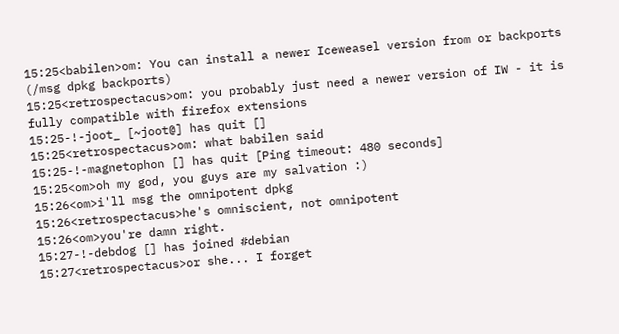15:25<babilen>om: You can install a newer Iceweasel version from or backports (/msg dpkg backports)
15:25<retrospectacus>om: you probably just need a newer version of IW - it is fully compatible with firefox extensions
15:25-!-joot_ [~joot@] has quit []
15:25<retrospectacus>om: what babilen said
15:25-!-magnetophon [] has quit [Ping timeout: 480 seconds]
15:25<om>oh my god, you guys are my salvation :)
15:26<om>i'll msg the omnipotent dpkg
15:26<retrospectacus>he's omniscient, not omnipotent
15:26<om>you're damn right.
15:27-!-debdog [] has joined #debian
15:27<retrospectacus>or she... I forget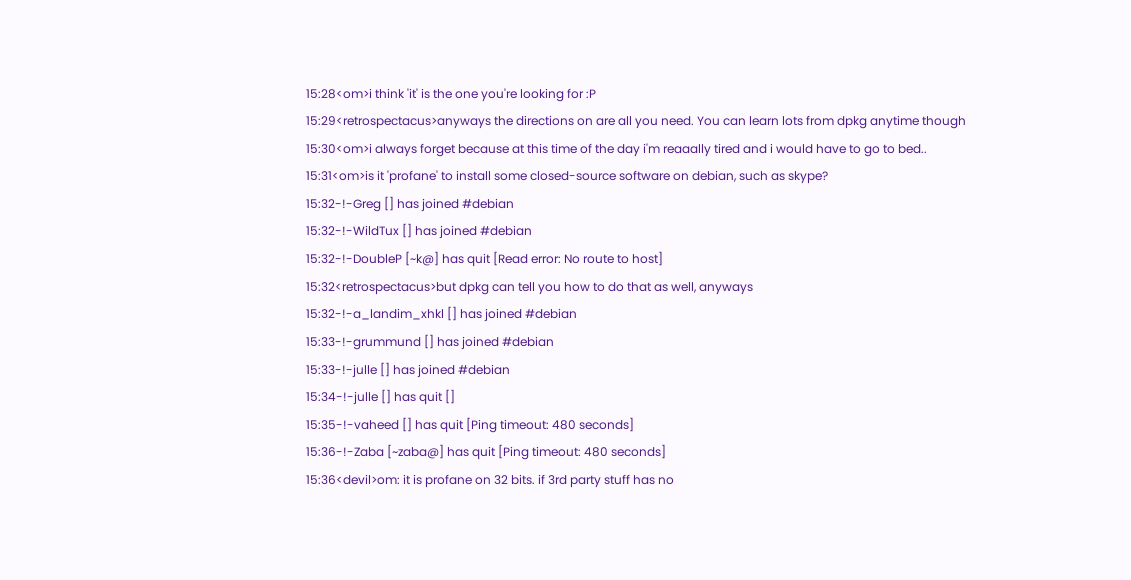15:28<om>i think 'it' is the one you're looking for :P
15:29<retrospectacus>anyways the directions on are all you need. You can learn lots from dpkg anytime though
15:30<om>i always forget because at this time of the day i'm reaaally tired and i would have to go to bed..
15:31<om>is it 'profane' to install some closed-source software on debian, such as skype?
15:32-!-Greg [] has joined #debian
15:32-!-WildTux [] has joined #debian
15:32-!-DoubleP [~k@] has quit [Read error: No route to host]
15:32<retrospectacus>but dpkg can tell you how to do that as well, anyways
15:32-!-a_landim_xhkl [] has joined #debian
15:33-!-grummund [] has joined #debian
15:33-!-julle [] has joined #debian
15:34-!-julle [] has quit []
15:35-!-vaheed [] has quit [Ping timeout: 480 seconds]
15:36-!-Zaba [~zaba@] has quit [Ping timeout: 480 seconds]
15:36<devil>om: it is profane on 32 bits. if 3rd party stuff has no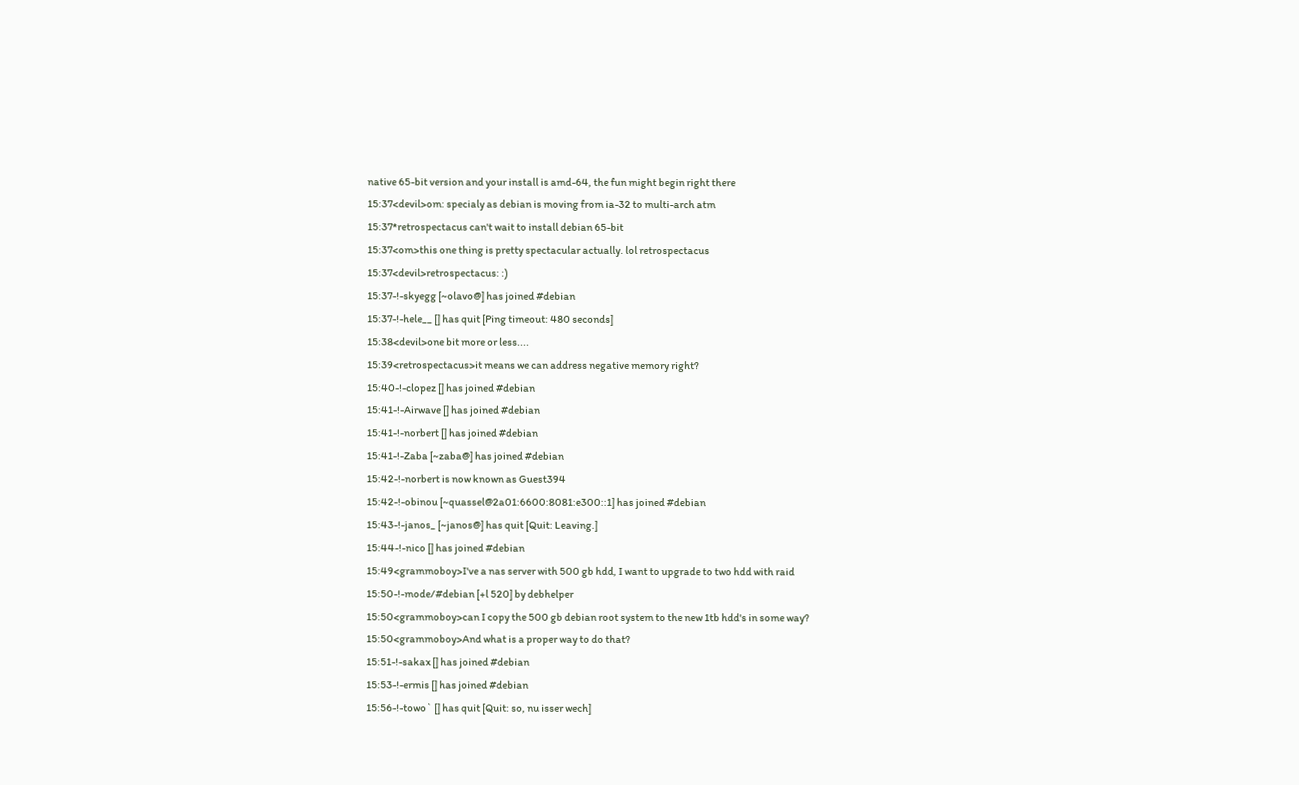native 65-bit version and your install is amd-64, the fun might begin right there
15:37<devil>om: specialy as debian is moving from ia-32 to multi-arch atm
15:37*retrospectacus can't wait to install debian 65-bit
15:37<om>this one thing is pretty spectacular actually. lol retrospectacus
15:37<devil>retrospectacus: :)
15:37-!-skyegg [~olavo@] has joined #debian
15:37-!-hele__ [] has quit [Ping timeout: 480 seconds]
15:38<devil>one bit more or less....
15:39<retrospectacus>it means we can address negative memory right?
15:40-!-clopez [] has joined #debian
15:41-!-Airwave [] has joined #debian
15:41-!-norbert [] has joined #debian
15:41-!-Zaba [~zaba@] has joined #debian
15:42-!-norbert is now known as Guest394
15:42-!-obinou [~quassel@2a01:6600:8081:e300::1] has joined #debian
15:43-!-janos_ [~janos@] has quit [Quit: Leaving.]
15:44-!-nico [] has joined #debian
15:49<grammoboy>I've a nas server with 500 gb hdd, I want to upgrade to two hdd with raid
15:50-!-mode/#debian [+l 520] by debhelper
15:50<grammoboy>can I copy the 500 gb debian root system to the new 1tb hdd's in some way?
15:50<grammoboy>And what is a proper way to do that?
15:51-!-sakax [] has joined #debian
15:53-!-ermis [] has joined #debian
15:56-!-towo` [] has quit [Quit: so, nu isser wech]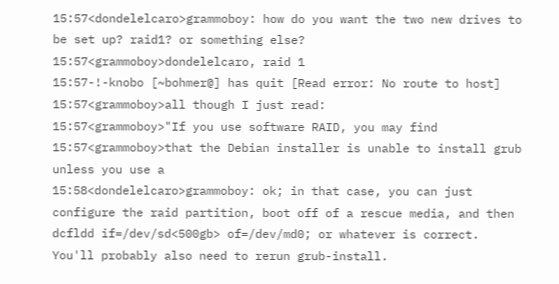15:57<dondelelcaro>grammoboy: how do you want the two new drives to be set up? raid1? or something else?
15:57<grammoboy>dondelelcaro, raid 1
15:57-!-knobo [~bohmer@] has quit [Read error: No route to host]
15:57<grammoboy>all though I just read:
15:57<grammoboy>"If you use software RAID, you may find
15:57<grammoboy>that the Debian installer is unable to install grub unless you use a
15:58<dondelelcaro>grammoboy: ok; in that case, you can just configure the raid partition, boot off of a rescue media, and then dcfldd if=/dev/sd<500gb> of=/dev/md0; or whatever is correct. You'll probably also need to rerun grub-install.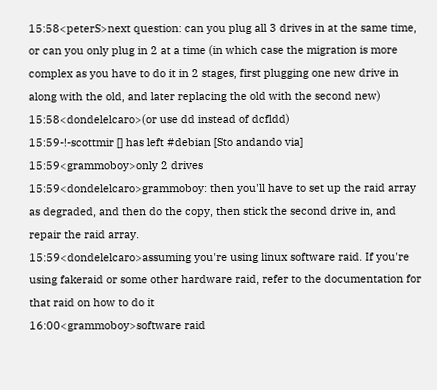15:58<peterS>next question: can you plug all 3 drives in at the same time, or can you only plug in 2 at a time (in which case the migration is more complex as you have to do it in 2 stages, first plugging one new drive in along with the old, and later replacing the old with the second new)
15:58<dondelelcaro>(or use dd instead of dcfldd)
15:59-!-scottmir [] has left #debian [Sto andando via]
15:59<grammoboy>only 2 drives
15:59<dondelelcaro>grammoboy: then you'll have to set up the raid array as degraded, and then do the copy, then stick the second drive in, and repair the raid array.
15:59<dondelelcaro>assuming you're using linux software raid. If you're using fakeraid or some other hardware raid, refer to the documentation for that raid on how to do it
16:00<grammoboy>software raid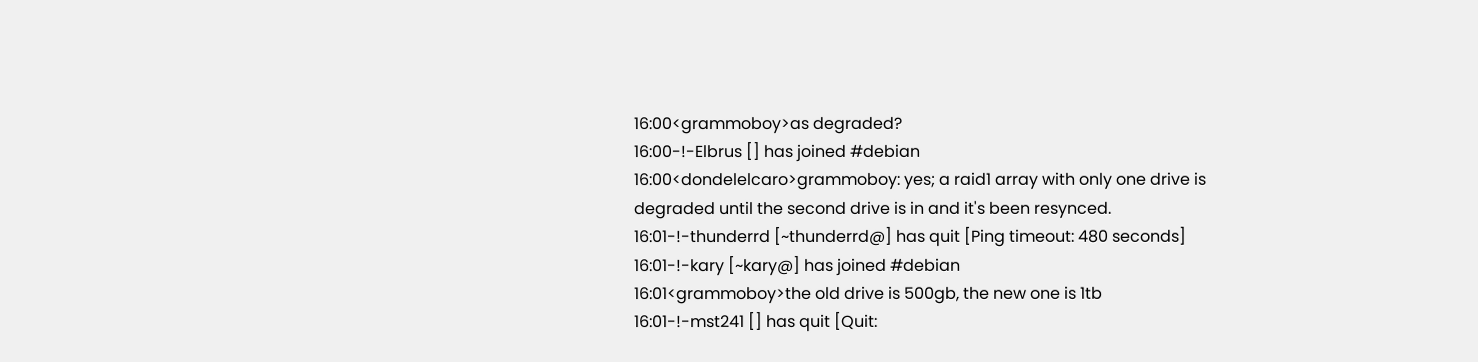16:00<grammoboy>as degraded?
16:00-!-Elbrus [] has joined #debian
16:00<dondelelcaro>grammoboy: yes; a raid1 array with only one drive is degraded until the second drive is in and it's been resynced.
16:01-!-thunderrd [~thunderrd@] has quit [Ping timeout: 480 seconds]
16:01-!-kary [~kary@] has joined #debian
16:01<grammoboy>the old drive is 500gb, the new one is 1tb
16:01-!-mst241 [] has quit [Quit: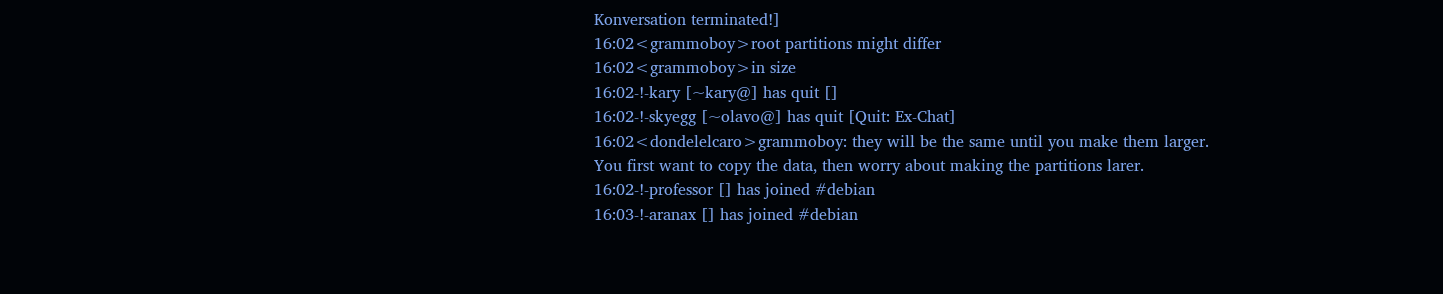Konversation terminated!]
16:02<grammoboy>root partitions might differ
16:02<grammoboy>in size
16:02-!-kary [~kary@] has quit []
16:02-!-skyegg [~olavo@] has quit [Quit: Ex-Chat]
16:02<dondelelcaro>grammoboy: they will be the same until you make them larger. You first want to copy the data, then worry about making the partitions larer.
16:02-!-professor [] has joined #debian
16:03-!-aranax [] has joined #debian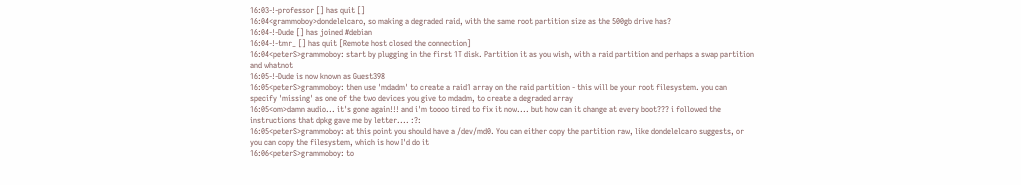16:03-!-professor [] has quit []
16:04<grammoboy>dondelelcaro, so making a degraded raid, with the same root partition size as the 500gb drive has?
16:04-!-Dude [] has joined #debian
16:04-!-tmr_ [] has quit [Remote host closed the connection]
16:04<peterS>grammoboy: start by plugging in the first 1T disk. Partition it as you wish, with a raid partition and perhaps a swap partition and whatnot
16:05-!-Dude is now known as Guest398
16:05<peterS>grammoboy: then use 'mdadm' to create a raid1 array on the raid partition - this will be your root filesystem. you can specify 'missing' as one of the two devices you give to mdadm, to create a degraded array
16:05<om>damn audio... it's gone again!!! and i'm toooo tired to fix it now.... but how can it change at every boot??? i followed the instructions that dpkg gave me by letter.... :?:
16:05<peterS>grammoboy: at this point you should have a /dev/md0. You can either copy the partition raw, like dondelelcaro suggests, or you can copy the filesystem, which is how I'd do it
16:06<peterS>grammoboy: to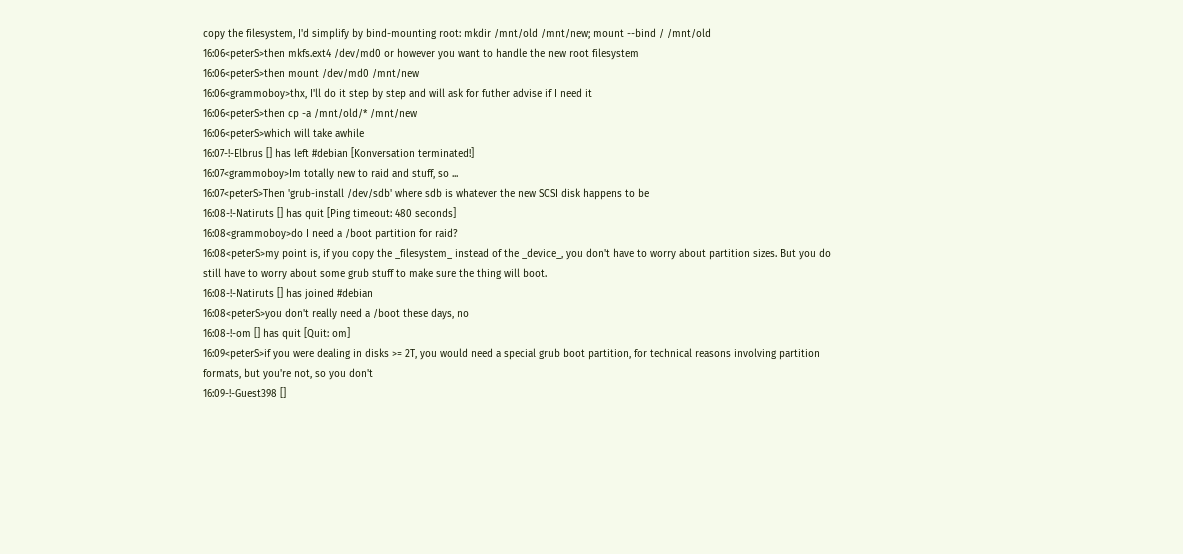copy the filesystem, I'd simplify by bind-mounting root: mkdir /mnt/old /mnt/new; mount --bind / /mnt/old
16:06<peterS>then mkfs.ext4 /dev/md0 or however you want to handle the new root filesystem
16:06<peterS>then mount /dev/md0 /mnt/new
16:06<grammoboy>thx, I'll do it step by step and will ask for futher advise if I need it
16:06<peterS>then cp -a /mnt/old/* /mnt/new
16:06<peterS>which will take awhile
16:07-!-Elbrus [] has left #debian [Konversation terminated!]
16:07<grammoboy>Im totally new to raid and stuff, so ...
16:07<peterS>Then 'grub-install /dev/sdb' where sdb is whatever the new SCSI disk happens to be
16:08-!-Natiruts [] has quit [Ping timeout: 480 seconds]
16:08<grammoboy>do I need a /boot partition for raid?
16:08<peterS>my point is, if you copy the _filesystem_ instead of the _device_, you don't have to worry about partition sizes. But you do still have to worry about some grub stuff to make sure the thing will boot.
16:08-!-Natiruts [] has joined #debian
16:08<peterS>you don't really need a /boot these days, no
16:08-!-om [] has quit [Quit: om]
16:09<peterS>if you were dealing in disks >= 2T, you would need a special grub boot partition, for technical reasons involving partition formats, but you're not, so you don't
16:09-!-Guest398 []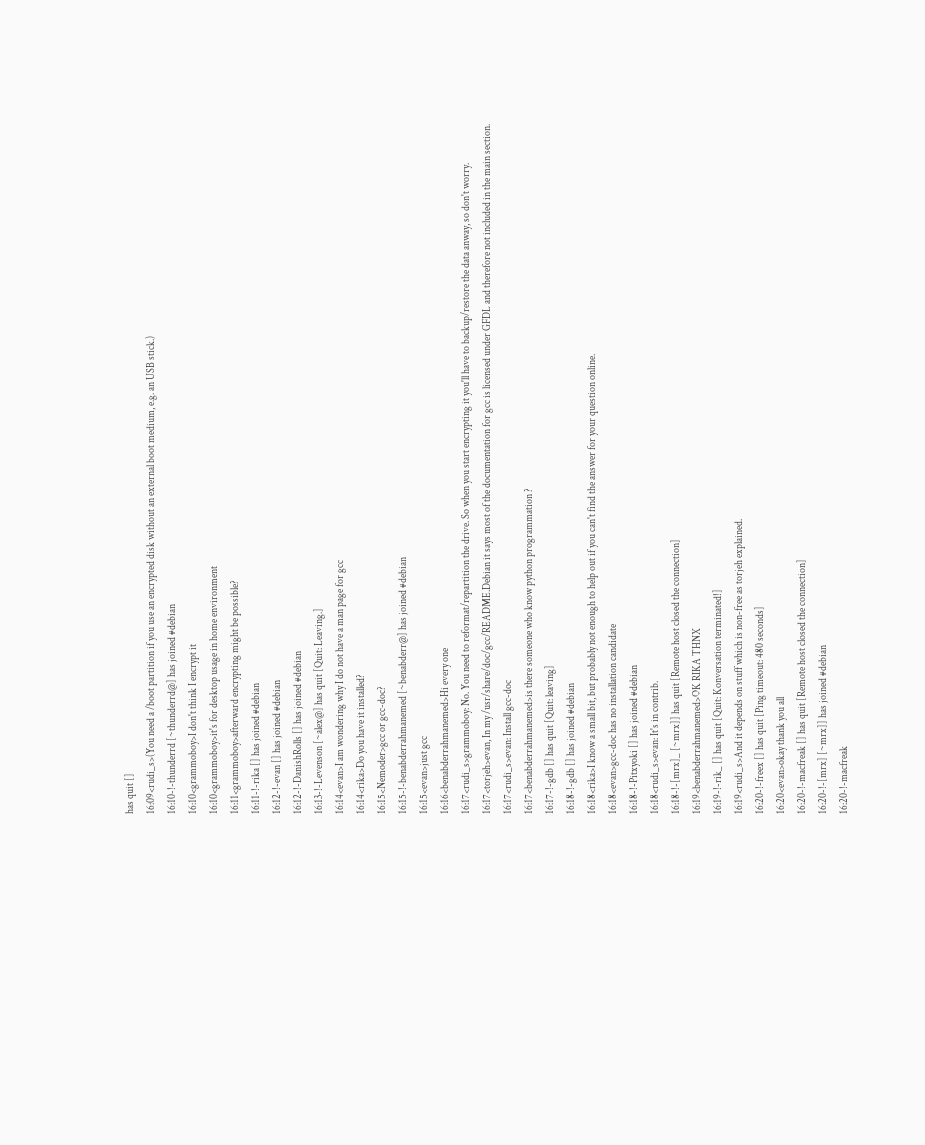has quit []
16:09<rudi_s>(You need a /boot partition if you use an encrypted disk without an external boot medium, e.g. an USB stick.)
16:10-!-thunderrd [~thunderrd@] has joined #debian
16:10<grammoboy>I don't think I encrypt it
16:10<grammoboy>it's for desktop usage in home environment
16:11<grammoboy>afterward encrypting might be possible?
16:11-!-rika [] has joined #debian
16:12-!-evan [] has joined #debian
16:12-!-DanishRolls [] has joined #debian
16:13-!-Levenson [~alex@] has quit [Quit: Leaving.]
16:14<evan>I am wondering why I do not have a man page for gcc
16:14<rika>Do you have it installed?
16:15<Nemoder>gcc or gcc-doc?
16:15-!-benabderrahmanemed [~benabderr@] has joined #debian
16:15<evan>just gcc
16:16<benabderrahmanemed>Hi every one
16:17<rudi_s>grammoboy: No. You need to reformat/repartition the drive. So when you start encrypting it you'll have to backup/restore the data anway, so don't worry.
16:17<torjeh>evan, In my /usr/share/doc/gcc/README.Debian it says most of the documentation for gcc is licensed under GFDL and therefore not included in the main section.
16:17<rudi_s>evan: Install gcc-doc
16:17<benabderrahmanemed>is there someone who know python programmation ?
16:17-!-gdb [] has quit [Quit: leaving]
16:18-!-gdb [] has joined #debian
16:18<rika>I know a small bit, but probably not enough to help out if you can't find the answer for your question online.
16:18<evan>gcc-doc has no installation candidate
16:18-!-Pitxyoki [] has joined #debian
16:18<rudi_s>evan: It's in contrib.
16:18-!-[mrx]_ [~mrx]] has quit [Remote host closed the connection]
16:19<benabderrahmanemed>OK RIKA THNX
16:19-!-rik_ [] has quit [Quit: Konversation terminated!]
16:19<rudi_s>And it depends on stuff which is non-free as torjeh explained.
16:20-!-freex [] has quit [Ping timeout: 480 seconds]
16:20<evan>okay thank you all
16:20-!-macfreak [] has quit [Remote host closed the connection]
16:20-!-[mrx] [~mrx]] has joined #debian
16:20-!-macfreak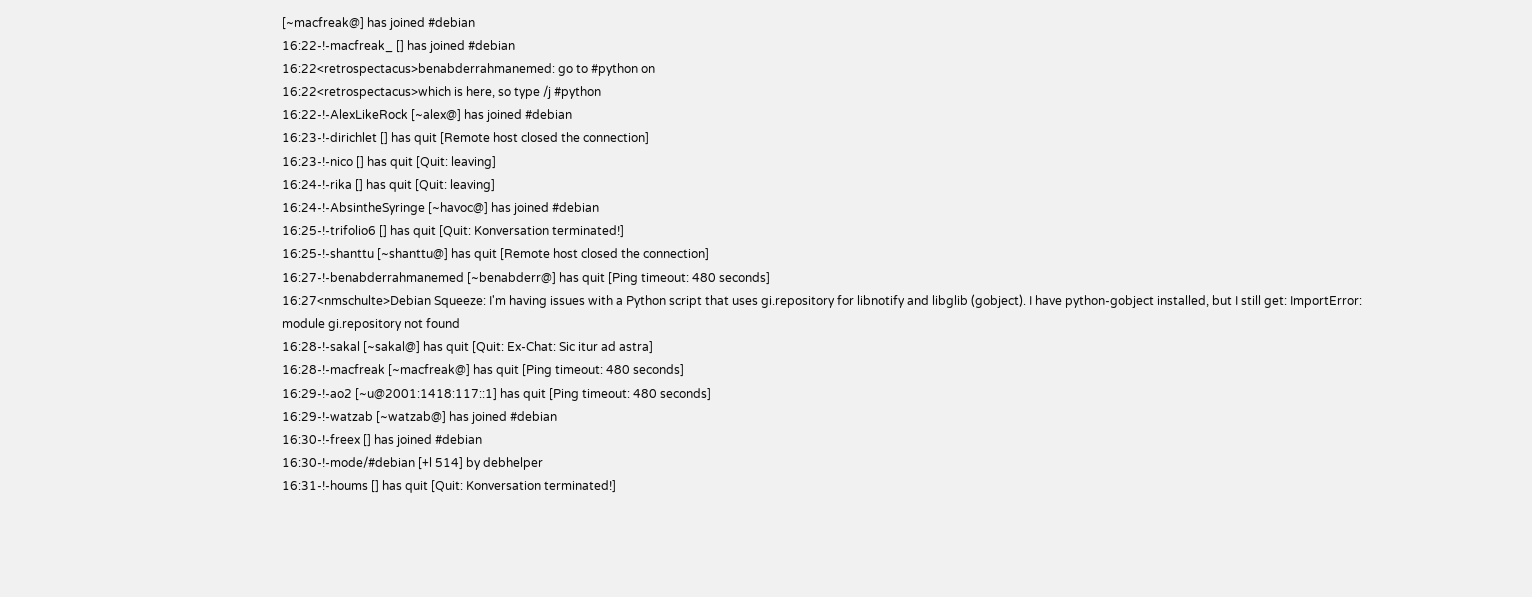[~macfreak@] has joined #debian
16:22-!-macfreak_ [] has joined #debian
16:22<retrospectacus>benabderrahmanemed: go to #python on
16:22<retrospectacus>which is here, so type /j #python
16:22-!-AlexLikeRock [~alex@] has joined #debian
16:23-!-dirichlet [] has quit [Remote host closed the connection]
16:23-!-nico [] has quit [Quit: leaving]
16:24-!-rika [] has quit [Quit: leaving]
16:24-!-AbsintheSyringe [~havoc@] has joined #debian
16:25-!-trifolio6 [] has quit [Quit: Konversation terminated!]
16:25-!-shanttu [~shanttu@] has quit [Remote host closed the connection]
16:27-!-benabderrahmanemed [~benabderr@] has quit [Ping timeout: 480 seconds]
16:27<nmschulte>Debian Squeeze: I'm having issues with a Python script that uses gi.repository for libnotify and libglib (gobject). I have python-gobject installed, but I still get: ImportError: module gi.repository not found
16:28-!-sakal [~sakal@] has quit [Quit: Ex-Chat: Sic itur ad astra]
16:28-!-macfreak [~macfreak@] has quit [Ping timeout: 480 seconds]
16:29-!-ao2 [~u@2001:1418:117::1] has quit [Ping timeout: 480 seconds]
16:29-!-watzab [~watzab@] has joined #debian
16:30-!-freex [] has joined #debian
16:30-!-mode/#debian [+l 514] by debhelper
16:31-!-houms [] has quit [Quit: Konversation terminated!]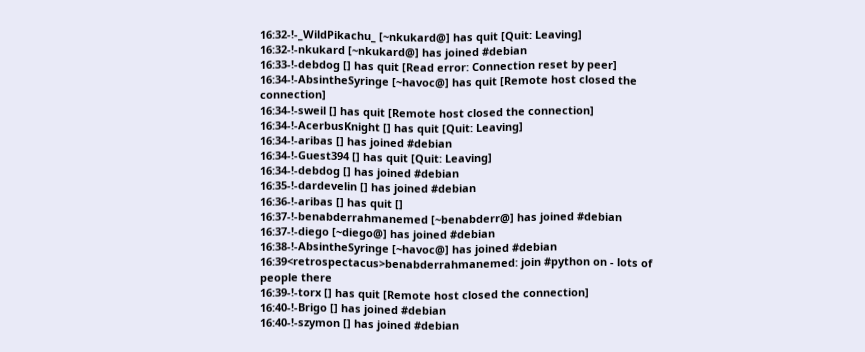16:32-!-_WildPikachu_ [~nkukard@] has quit [Quit: Leaving]
16:32-!-nkukard [~nkukard@] has joined #debian
16:33-!-debdog [] has quit [Read error: Connection reset by peer]
16:34-!-AbsintheSyringe [~havoc@] has quit [Remote host closed the connection]
16:34-!-sweil [] has quit [Remote host closed the connection]
16:34-!-AcerbusKnight [] has quit [Quit: Leaving]
16:34-!-aribas [] has joined #debian
16:34-!-Guest394 [] has quit [Quit: Leaving]
16:34-!-debdog [] has joined #debian
16:35-!-dardevelin [] has joined #debian
16:36-!-aribas [] has quit []
16:37-!-benabderrahmanemed [~benabderr@] has joined #debian
16:37-!-diego [~diego@] has joined #debian
16:38-!-AbsintheSyringe [~havoc@] has joined #debian
16:39<retrospectacus>benabderrahmanemed: join #python on - lots of people there
16:39-!-torx [] has quit [Remote host closed the connection]
16:40-!-Brigo [] has joined #debian
16:40-!-szymon [] has joined #debian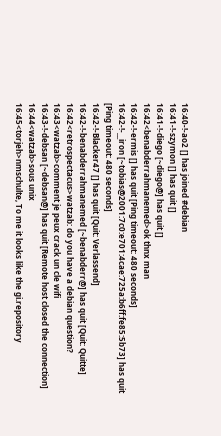16:40-!-ao2 [] has joined #debian
16:41-!-szymon [] has quit []
16:41-!-diego [~diego@] has quit []
16:42<benabderrahmanemed>ok thnx man
16:42-!-ermis [] has quit [Ping timeout: 480 seconds]
16:42-!-__iron [~tobias@2001:7c0:e701:4cae:725a:b6ff:fe85:5b73] has quit [Ping timeout: 480 seconds]
16:42-!-Blacker47 [] has quit [Quit: Verlassend]
16:42-!-benabderrahmanemed [~benabderr@] has quit [Quit: Quitte]
16:42<retrospectacus>watzab: do you have a debian question?
16:43<watzab>comment je peux crack un cle wifi
16:43-!-debsan [~debsan@] has quit [Remote host closed the connection]
16:44<watzab>sous unix
16:45<torjeh>nmschulte, To me it looks like the gi.repository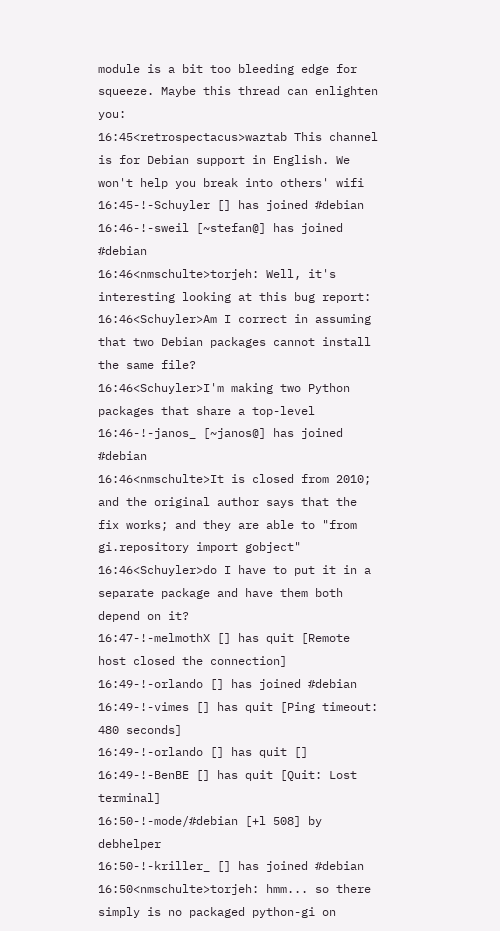module is a bit too bleeding edge for squeeze. Maybe this thread can enlighten you:
16:45<retrospectacus>waztab This channel is for Debian support in English. We won't help you break into others' wifi
16:45-!-Schuyler [] has joined #debian
16:46-!-sweil [~stefan@] has joined #debian
16:46<nmschulte>torjeh: Well, it's interesting looking at this bug report:
16:46<Schuyler>Am I correct in assuming that two Debian packages cannot install the same file?
16:46<Schuyler>I'm making two Python packages that share a top-level
16:46-!-janos_ [~janos@] has joined #debian
16:46<nmschulte>It is closed from 2010; and the original author says that the fix works; and they are able to "from gi.repository import gobject"
16:46<Schuyler>do I have to put it in a separate package and have them both depend on it?
16:47-!-melmothX [] has quit [Remote host closed the connection]
16:49-!-orlando [] has joined #debian
16:49-!-vimes [] has quit [Ping timeout: 480 seconds]
16:49-!-orlando [] has quit []
16:49-!-BenBE [] has quit [Quit: Lost terminal]
16:50-!-mode/#debian [+l 508] by debhelper
16:50-!-kriller_ [] has joined #debian
16:50<nmschulte>torjeh: hmm... so there simply is no packaged python-gi on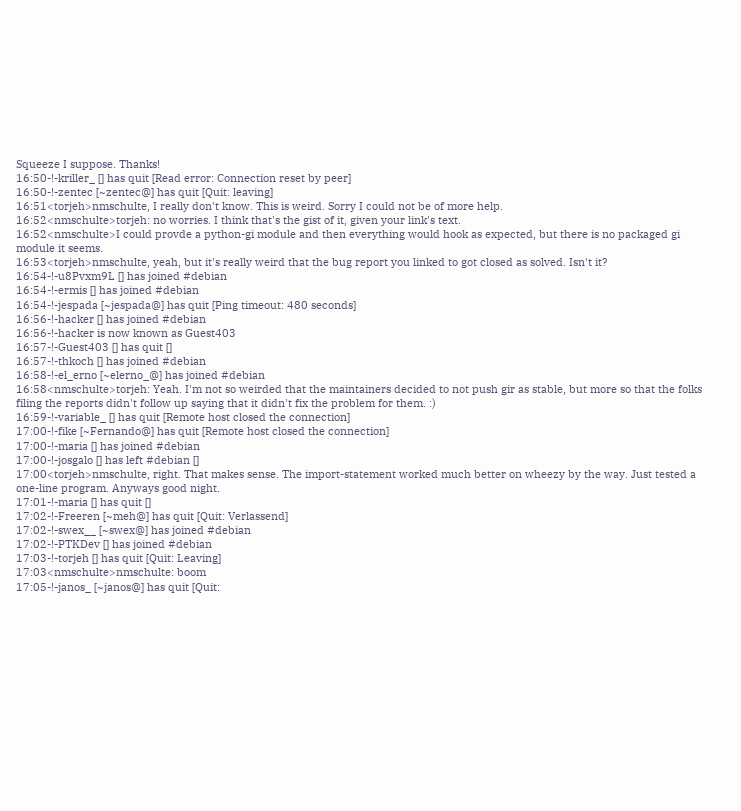Squeeze I suppose. Thanks!
16:50-!-kriller_ [] has quit [Read error: Connection reset by peer]
16:50-!-zentec [~zentec@] has quit [Quit: leaving]
16:51<torjeh>nmschulte, I really don't know. This is weird. Sorry I could not be of more help.
16:52<nmschulte>torjeh: no worries. I think that's the gist of it, given your link's text.
16:52<nmschulte>I could provde a python-gi module and then everything would hook as expected, but there is no packaged gi module it seems.
16:53<torjeh>nmschulte, yeah, but it's really weird that the bug report you linked to got closed as solved. Isn't it?
16:54-!-u8Pvxm9L [] has joined #debian
16:54-!-ermis [] has joined #debian
16:54-!-jespada [~jespada@] has quit [Ping timeout: 480 seconds]
16:56-!-hacker [] has joined #debian
16:56-!-hacker is now known as Guest403
16:57-!-Guest403 [] has quit []
16:57-!-thkoch [] has joined #debian
16:58-!-el_erno [~elerno_@] has joined #debian
16:58<nmschulte>torjeh: Yeah. I'm not so weirded that the maintainers decided to not push gir as stable, but more so that the folks filing the reports didn't follow up saying that it didn't fix the problem for them. :)
16:59-!-variable_ [] has quit [Remote host closed the connection]
17:00-!-fike [~Fernando@] has quit [Remote host closed the connection]
17:00-!-maria [] has joined #debian
17:00-!-josgalo [] has left #debian []
17:00<torjeh>nmschulte, right. That makes sense. The import-statement worked much better on wheezy by the way. Just tested a one-line program. Anyways good night.
17:01-!-maria [] has quit []
17:02-!-Freeren [~meh@] has quit [Quit: Verlassend]
17:02-!-swex__ [~swex@] has joined #debian
17:02-!-PTKDev [] has joined #debian
17:03-!-torjeh [] has quit [Quit: Leaving]
17:03<nmschulte>nmschulte: boom
17:05-!-janos_ [~janos@] has quit [Quit: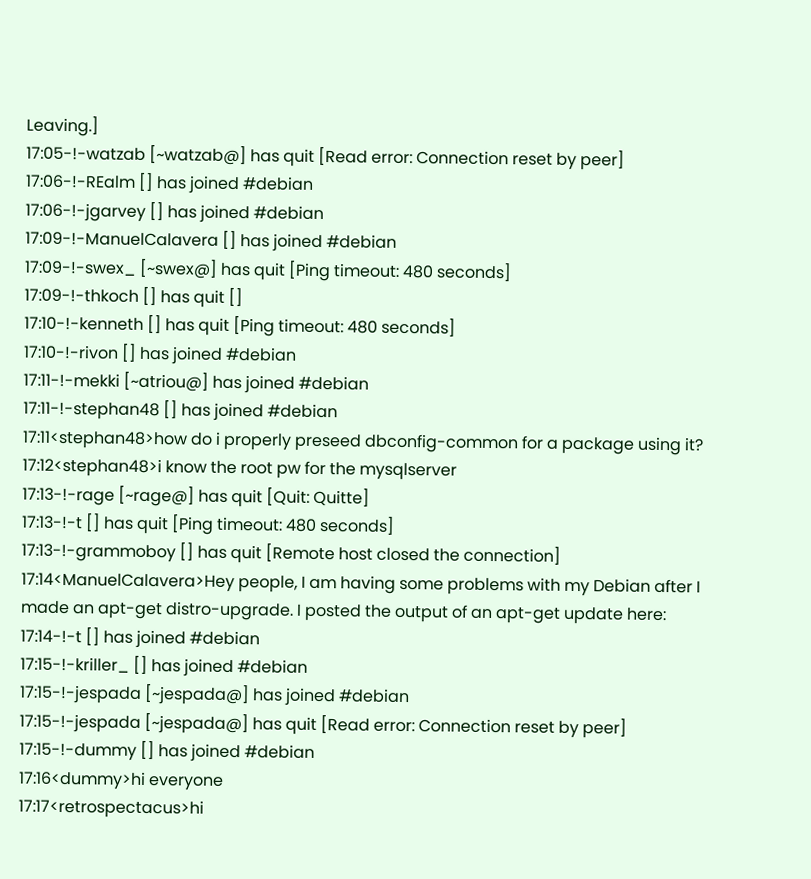Leaving.]
17:05-!-watzab [~watzab@] has quit [Read error: Connection reset by peer]
17:06-!-REalm [] has joined #debian
17:06-!-jgarvey [] has joined #debian
17:09-!-ManuelCalavera [] has joined #debian
17:09-!-swex_ [~swex@] has quit [Ping timeout: 480 seconds]
17:09-!-thkoch [] has quit []
17:10-!-kenneth [] has quit [Ping timeout: 480 seconds]
17:10-!-rivon [] has joined #debian
17:11-!-mekki [~atriou@] has joined #debian
17:11-!-stephan48 [] has joined #debian
17:11<stephan48>how do i properly preseed dbconfig-common for a package using it?
17:12<stephan48>i know the root pw for the mysqlserver
17:13-!-rage [~rage@] has quit [Quit: Quitte]
17:13-!-t [] has quit [Ping timeout: 480 seconds]
17:13-!-grammoboy [] has quit [Remote host closed the connection]
17:14<ManuelCalavera>Hey people, I am having some problems with my Debian after I made an apt-get distro-upgrade. I posted the output of an apt-get update here:
17:14-!-t [] has joined #debian
17:15-!-kriller_ [] has joined #debian
17:15-!-jespada [~jespada@] has joined #debian
17:15-!-jespada [~jespada@] has quit [Read error: Connection reset by peer]
17:15-!-dummy [] has joined #debian
17:16<dummy>hi everyone
17:17<retrospectacus>hi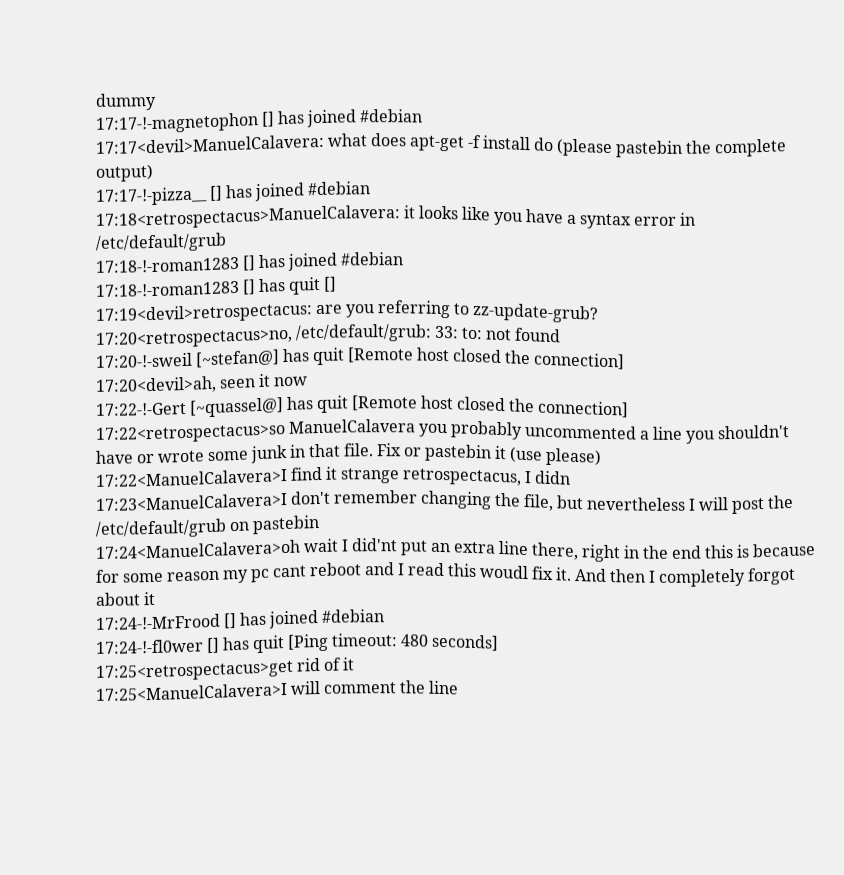dummy
17:17-!-magnetophon [] has joined #debian
17:17<devil>ManuelCalavera: what does apt-get -f install do (please pastebin the complete output)
17:17-!-pizza__ [] has joined #debian
17:18<retrospectacus>ManuelCalavera: it looks like you have a syntax error in /etc/default/grub
17:18-!-roman1283 [] has joined #debian
17:18-!-roman1283 [] has quit []
17:19<devil>retrospectacus: are you referring to zz-update-grub?
17:20<retrospectacus>no, /etc/default/grub: 33: to: not found
17:20-!-sweil [~stefan@] has quit [Remote host closed the connection]
17:20<devil>ah, seen it now
17:22-!-Gert [~quassel@] has quit [Remote host closed the connection]
17:22<retrospectacus>so ManuelCalavera you probably uncommented a line you shouldn't have or wrote some junk in that file. Fix or pastebin it (use please)
17:22<ManuelCalavera>I find it strange retrospectacus, I didn
17:23<ManuelCalavera>I don't remember changing the file, but nevertheless I will post the /etc/default/grub on pastebin
17:24<ManuelCalavera>oh wait I did'nt put an extra line there, right in the end this is because for some reason my pc cant reboot and I read this woudl fix it. And then I completely forgot about it
17:24-!-MrFrood [] has joined #debian
17:24-!-fl0wer [] has quit [Ping timeout: 480 seconds]
17:25<retrospectacus>get rid of it
17:25<ManuelCalavera>I will comment the line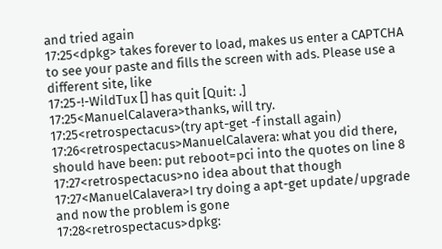and tried again
17:25<dpkg> takes forever to load, makes us enter a CAPTCHA to see your paste and fills the screen with ads. Please use a different site, like
17:25-!-WildTux [] has quit [Quit: .]
17:25<ManuelCalavera>thanks, will try.
17:25<retrospectacus>(try apt-get -f install again)
17:26<retrospectacus>ManuelCalavera: what you did there, should have been: put reboot=pci into the quotes on line 8
17:27<retrospectacus>no idea about that though
17:27<ManuelCalavera>I try doing a apt-get update/upgrade and now the problem is gone
17:28<retrospectacus>dpkg: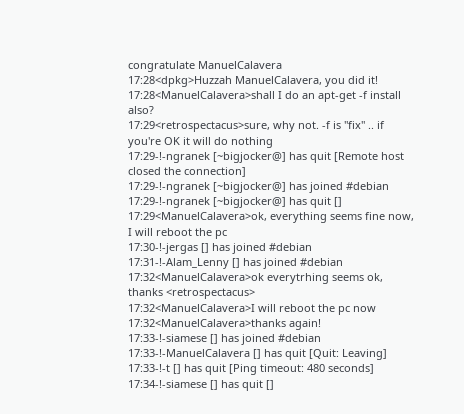congratulate ManuelCalavera
17:28<dpkg>Huzzah ManuelCalavera, you did it!
17:28<ManuelCalavera>shall I do an apt-get -f install also?
17:29<retrospectacus>sure, why not. -f is "fix" .. if you're OK it will do nothing
17:29-!-ngranek [~bigjocker@] has quit [Remote host closed the connection]
17:29-!-ngranek [~bigjocker@] has joined #debian
17:29-!-ngranek [~bigjocker@] has quit []
17:29<ManuelCalavera>ok, everything seems fine now, I will reboot the pc
17:30-!-jergas [] has joined #debian
17:31-!-Alam_Lenny [] has joined #debian
17:32<ManuelCalavera>ok everytrhing seems ok, thanks <retrospectacus>
17:32<ManuelCalavera>I will reboot the pc now
17:32<ManuelCalavera>thanks again!
17:33-!-siamese [] has joined #debian
17:33-!-ManuelCalavera [] has quit [Quit: Leaving]
17:33-!-t [] has quit [Ping timeout: 480 seconds]
17:34-!-siamese [] has quit []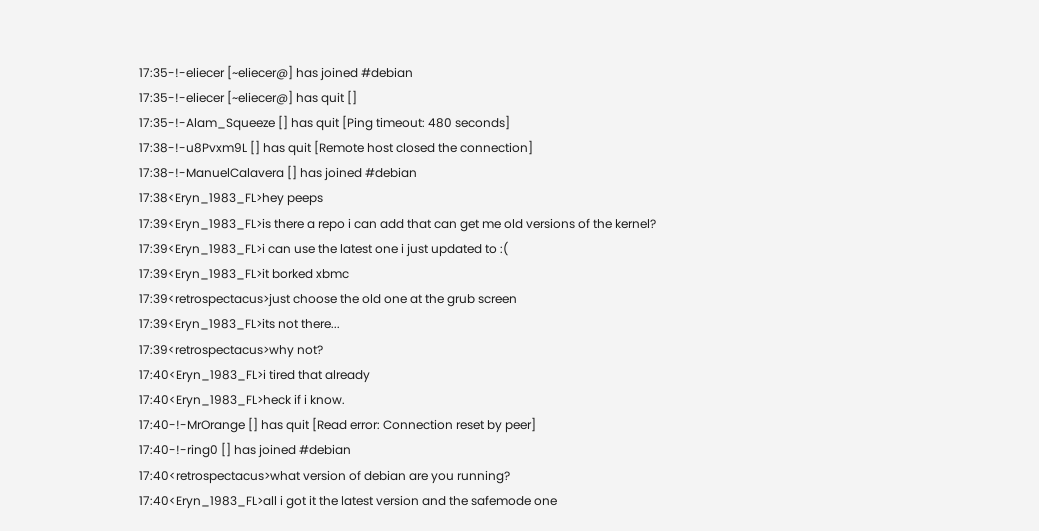17:35-!-eliecer [~eliecer@] has joined #debian
17:35-!-eliecer [~eliecer@] has quit []
17:35-!-Alam_Squeeze [] has quit [Ping timeout: 480 seconds]
17:38-!-u8Pvxm9L [] has quit [Remote host closed the connection]
17:38-!-ManuelCalavera [] has joined #debian
17:38<Eryn_1983_FL>hey peeps
17:39<Eryn_1983_FL>is there a repo i can add that can get me old versions of the kernel?
17:39<Eryn_1983_FL>i can use the latest one i just updated to :(
17:39<Eryn_1983_FL>it borked xbmc
17:39<retrospectacus>just choose the old one at the grub screen
17:39<Eryn_1983_FL>its not there...
17:39<retrospectacus>why not?
17:40<Eryn_1983_FL>i tired that already
17:40<Eryn_1983_FL>heck if i know.
17:40-!-MrOrange [] has quit [Read error: Connection reset by peer]
17:40-!-ring0 [] has joined #debian
17:40<retrospectacus>what version of debian are you running?
17:40<Eryn_1983_FL>all i got it the latest version and the safemode one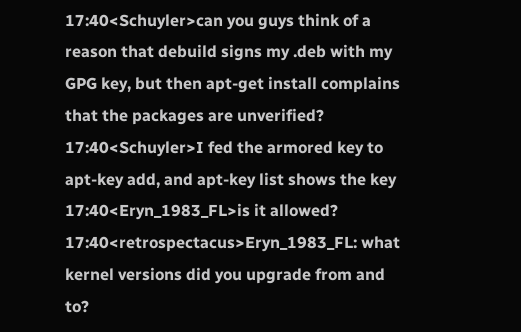17:40<Schuyler>can you guys think of a reason that debuild signs my .deb with my GPG key, but then apt-get install complains that the packages are unverified?
17:40<Schuyler>I fed the armored key to apt-key add, and apt-key list shows the key
17:40<Eryn_1983_FL>is it allowed?
17:40<retrospectacus>Eryn_1983_FL: what kernel versions did you upgrade from and to?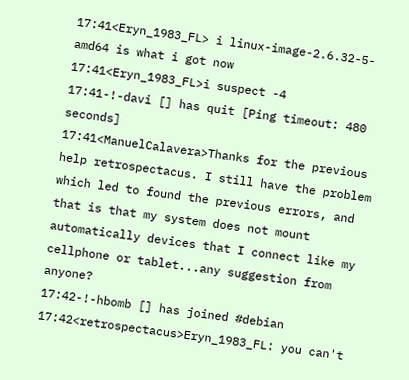17:41<Eryn_1983_FL> i linux-image-2.6.32-5-amd64 is what i got now
17:41<Eryn_1983_FL>i suspect -4
17:41-!-davi [] has quit [Ping timeout: 480 seconds]
17:41<ManuelCalavera>Thanks for the previous help retrospectacus. I still have the problem which led to found the previous errors, and that is that my system does not mount automatically devices that I connect like my cellphone or tablet...any suggestion from anyone?
17:42-!-hbomb [] has joined #debian
17:42<retrospectacus>Eryn_1983_FL: you can't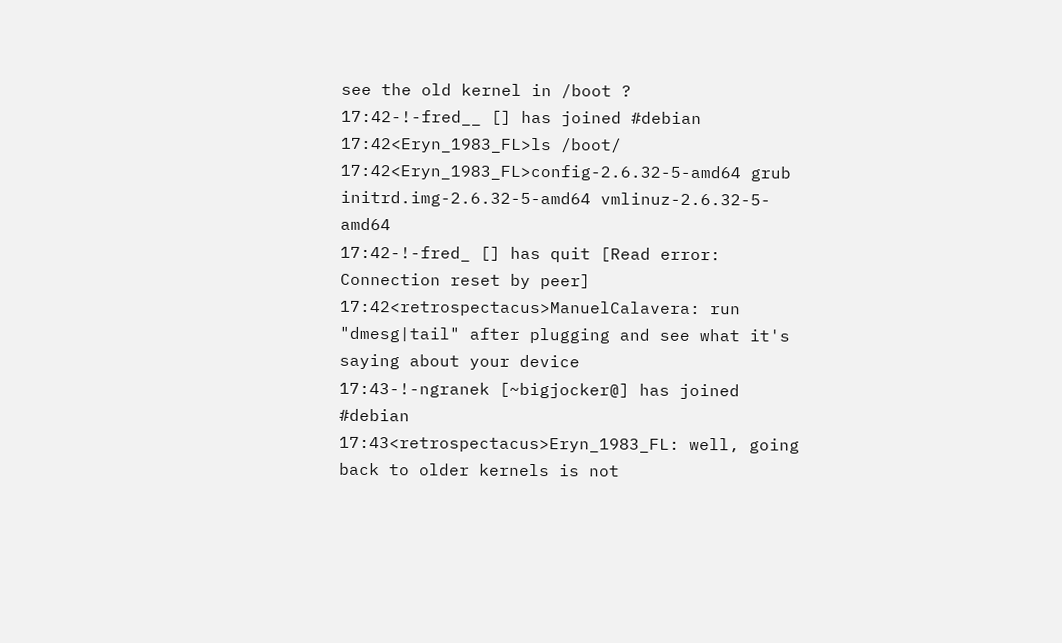see the old kernel in /boot ?
17:42-!-fred__ [] has joined #debian
17:42<Eryn_1983_FL>ls /boot/
17:42<Eryn_1983_FL>config-2.6.32-5-amd64 grub initrd.img-2.6.32-5-amd64 vmlinuz-2.6.32-5-amd64
17:42-!-fred_ [] has quit [Read error: Connection reset by peer]
17:42<retrospectacus>ManuelCalavera: run "dmesg|tail" after plugging and see what it's saying about your device
17:43-!-ngranek [~bigjocker@] has joined #debian
17:43<retrospectacus>Eryn_1983_FL: well, going back to older kernels is not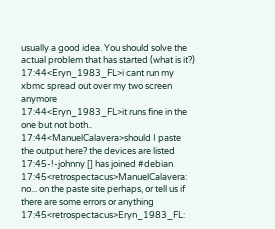usually a good idea. You should solve the actual problem that has started (what is it?)
17:44<Eryn_1983_FL>i cant run my xbmc spread out over my two screen anymore
17:44<Eryn_1983_FL>it runs fine in the one but not both..
17:44<ManuelCalavera>should I paste the output here? the devices are listed
17:45-!-johnny [] has joined #debian
17:45<retrospectacus>ManuelCalavera: no... on the paste site perhaps, or tell us if there are some errors or anything
17:45<retrospectacus>Eryn_1983_FL: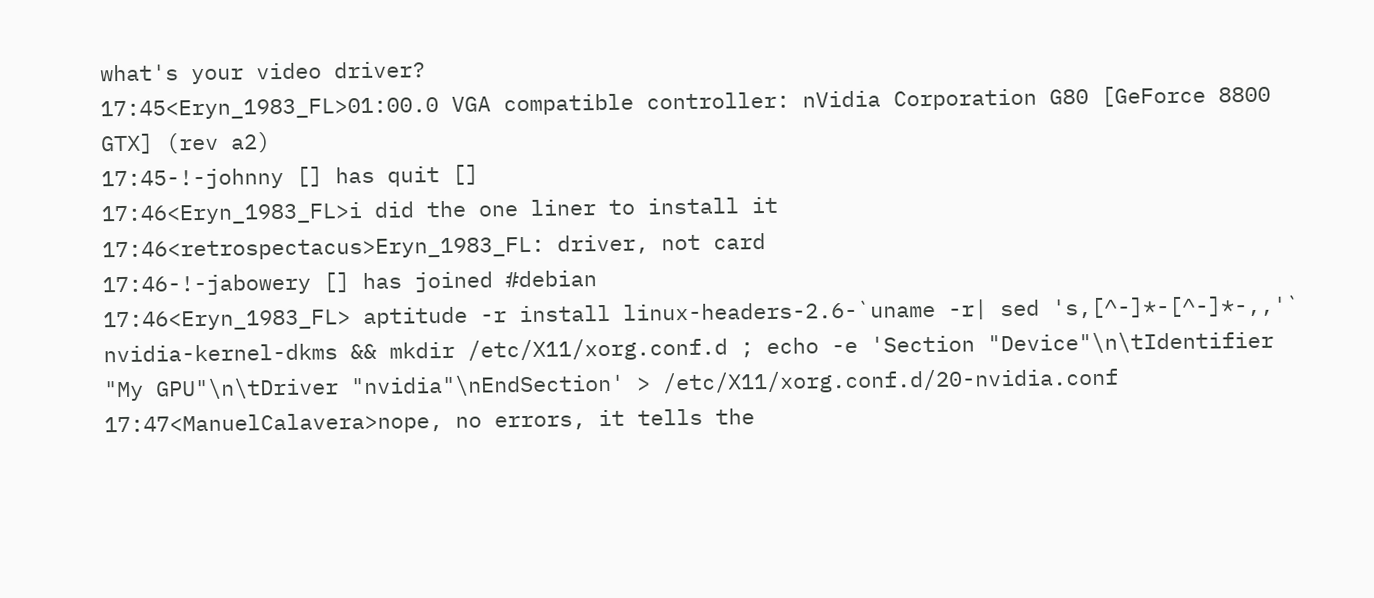what's your video driver?
17:45<Eryn_1983_FL>01:00.0 VGA compatible controller: nVidia Corporation G80 [GeForce 8800 GTX] (rev a2)
17:45-!-johnny [] has quit []
17:46<Eryn_1983_FL>i did the one liner to install it
17:46<retrospectacus>Eryn_1983_FL: driver, not card
17:46-!-jabowery [] has joined #debian
17:46<Eryn_1983_FL> aptitude -r install linux-headers-2.6-`uname -r| sed 's,[^-]*-[^-]*-,,'` nvidia-kernel-dkms && mkdir /etc/X11/xorg.conf.d ; echo -e 'Section "Device"\n\tIdentifier "My GPU"\n\tDriver "nvidia"\nEndSection' > /etc/X11/xorg.conf.d/20-nvidia.conf
17:47<ManuelCalavera>nope, no errors, it tells the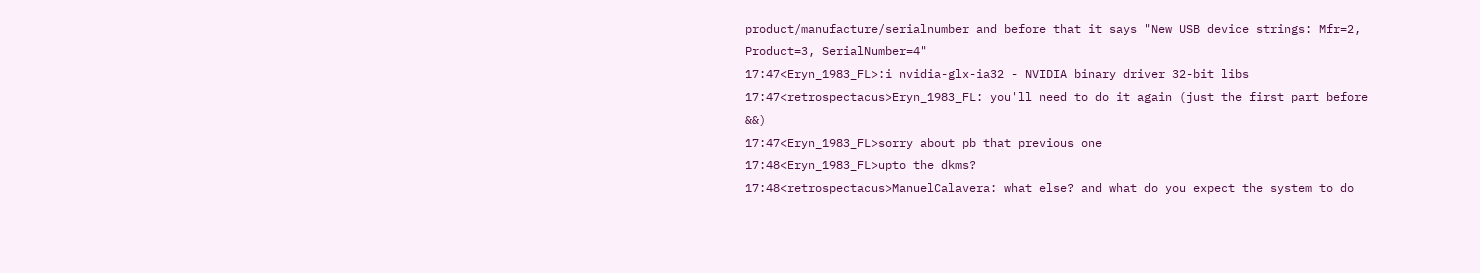product/manufacture/serialnumber and before that it says "New USB device strings: Mfr=2, Product=3, SerialNumber=4"
17:47<Eryn_1983_FL>:i nvidia-glx-ia32 - NVIDIA binary driver 32-bit libs
17:47<retrospectacus>Eryn_1983_FL: you'll need to do it again (just the first part before &&)
17:47<Eryn_1983_FL>sorry about pb that previous one
17:48<Eryn_1983_FL>upto the dkms?
17:48<retrospectacus>ManuelCalavera: what else? and what do you expect the system to do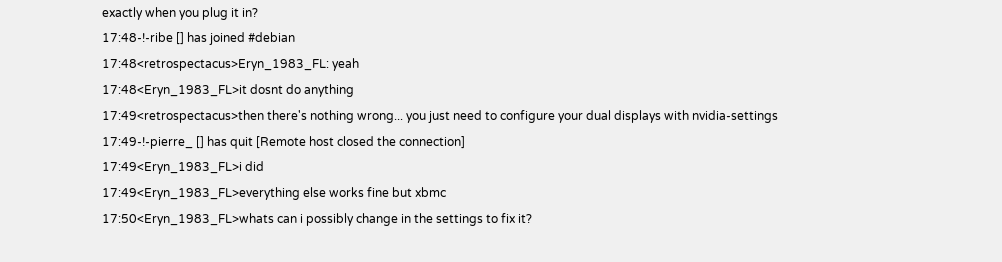exactly when you plug it in?
17:48-!-ribe [] has joined #debian
17:48<retrospectacus>Eryn_1983_FL: yeah
17:48<Eryn_1983_FL>it dosnt do anything
17:49<retrospectacus>then there's nothing wrong... you just need to configure your dual displays with nvidia-settings
17:49-!-pierre_ [] has quit [Remote host closed the connection]
17:49<Eryn_1983_FL>i did
17:49<Eryn_1983_FL>everything else works fine but xbmc
17:50<Eryn_1983_FL>whats can i possibly change in the settings to fix it?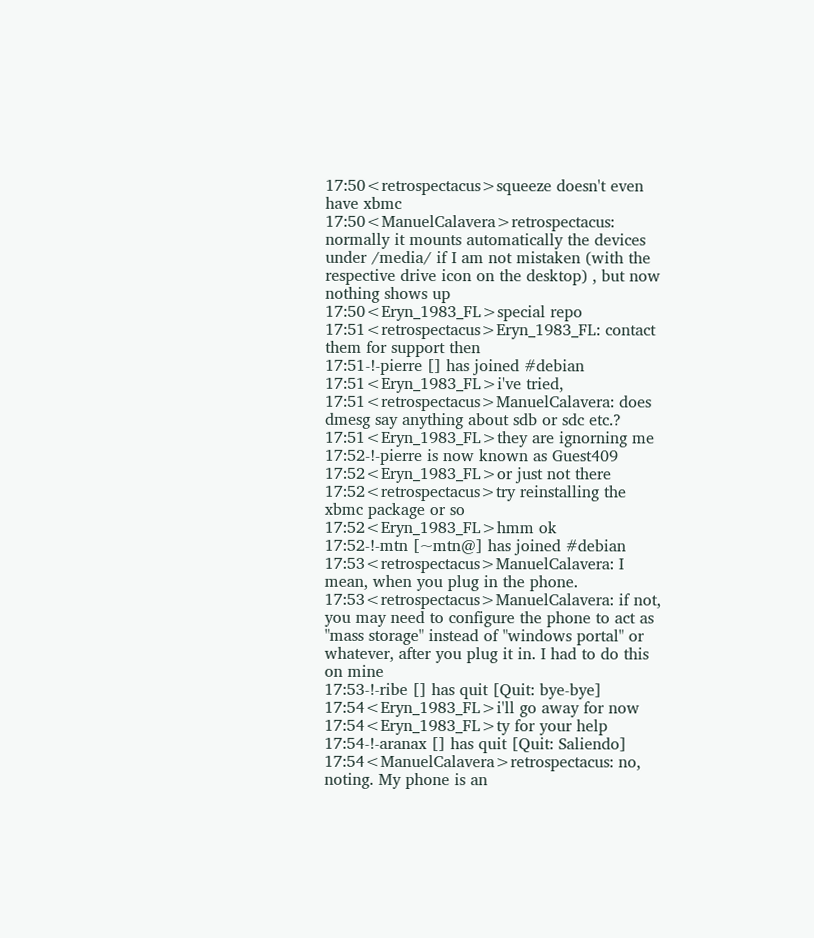17:50<retrospectacus>squeeze doesn't even have xbmc
17:50<ManuelCalavera>retrospectacus: normally it mounts automatically the devices under /media/ if I am not mistaken (with the respective drive icon on the desktop) , but now nothing shows up
17:50<Eryn_1983_FL>special repo
17:51<retrospectacus>Eryn_1983_FL: contact them for support then
17:51-!-pierre [] has joined #debian
17:51<Eryn_1983_FL>i've tried,
17:51<retrospectacus>ManuelCalavera: does dmesg say anything about sdb or sdc etc.?
17:51<Eryn_1983_FL>they are ignorning me
17:52-!-pierre is now known as Guest409
17:52<Eryn_1983_FL>or just not there
17:52<retrospectacus>try reinstalling the xbmc package or so
17:52<Eryn_1983_FL>hmm ok
17:52-!-mtn [~mtn@] has joined #debian
17:53<retrospectacus>ManuelCalavera: I mean, when you plug in the phone.
17:53<retrospectacus>ManuelCalavera: if not, you may need to configure the phone to act as "mass storage" instead of "windows portal" or whatever, after you plug it in. I had to do this on mine
17:53-!-ribe [] has quit [Quit: bye-bye]
17:54<Eryn_1983_FL>i'll go away for now
17:54<Eryn_1983_FL>ty for your help
17:54-!-aranax [] has quit [Quit: Saliendo]
17:54<ManuelCalavera>retrospectacus: no, noting. My phone is an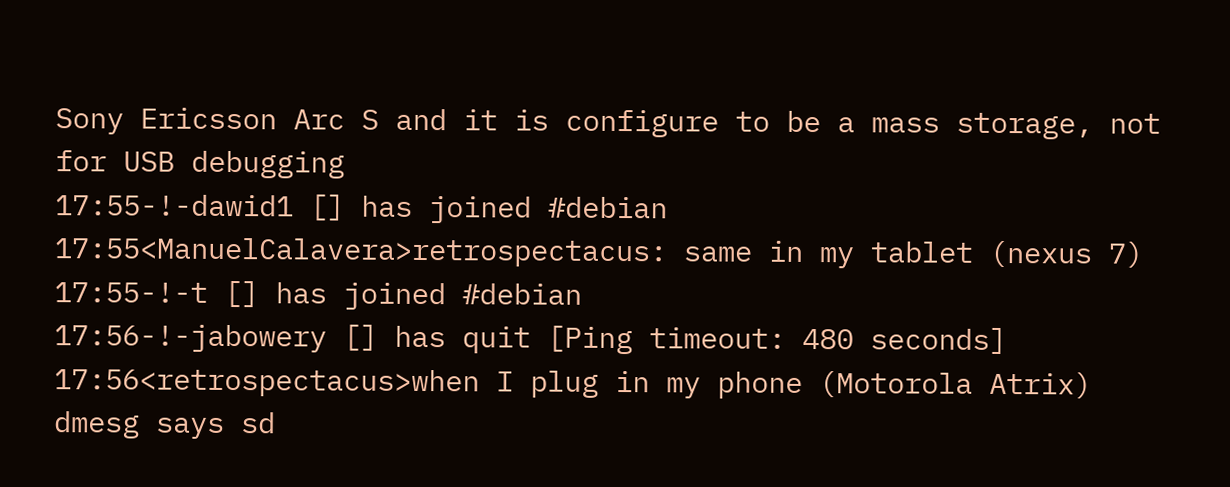Sony Ericsson Arc S and it is configure to be a mass storage, not for USB debugging
17:55-!-dawid1 [] has joined #debian
17:55<ManuelCalavera>retrospectacus: same in my tablet (nexus 7)
17:55-!-t [] has joined #debian
17:56-!-jabowery [] has quit [Ping timeout: 480 seconds]
17:56<retrospectacus>when I plug in my phone (Motorola Atrix) dmesg says sd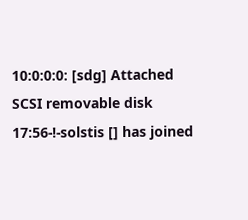10:0:0:0: [sdg] Attached SCSI removable disk
17:56-!-solstis [] has joined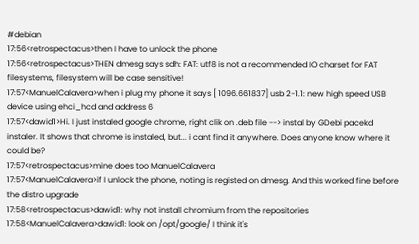#debian
17:56<retrospectacus>then I have to unlock the phone
17:56<retrospectacus>THEN dmesg says sdh: FAT: utf8 is not a recommended IO charset for FAT filesystems, filesystem will be case sensitive!
17:57<ManuelCalavera>when i plug my phone it says [ 1096.661837] usb 2-1.1: new high speed USB device using ehci_hcd and address 6
17:57<dawid1>Hi. I just instaled google chrome, right clik on .deb file --> instal by GDebi pacekd instaler. It shows that chrome is instaled, but... i cant find it anywhere. Does anyone know where it could be?
17:57<retrospectacus>mine does too ManuelCalavera
17:57<ManuelCalavera>if I unlock the phone, noting is registed on dmesg. And this worked fine before the distro upgrade
17:58<retrospectacus>dawid1: why not install chromium from the repositories
17:58<ManuelCalavera>dawid1: look on /opt/google/ I think it's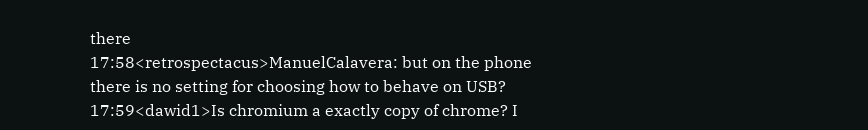there
17:58<retrospectacus>ManuelCalavera: but on the phone there is no setting for choosing how to behave on USB?
17:59<dawid1>Is chromium a exactly copy of chrome? I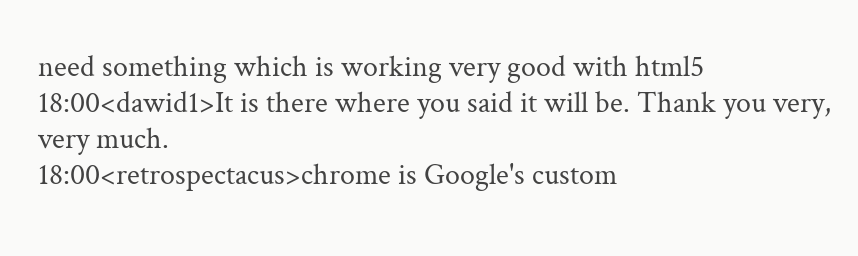need something which is working very good with html5
18:00<dawid1>It is there where you said it will be. Thank you very, very much.
18:00<retrospectacus>chrome is Google's custom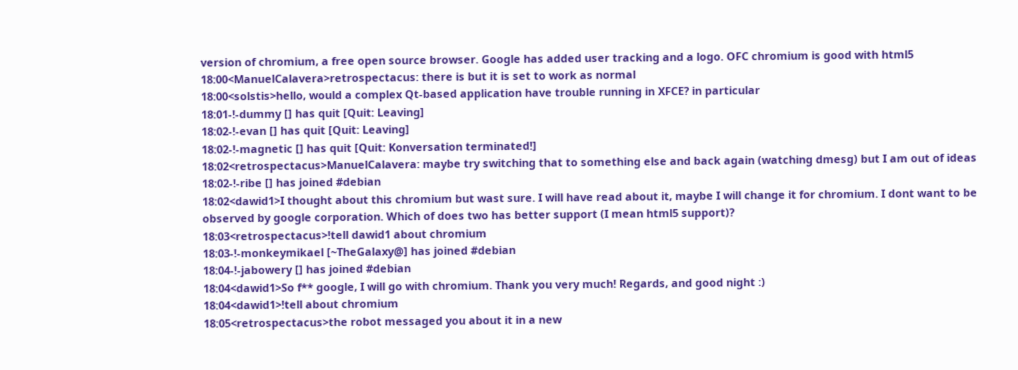version of chromium, a free open source browser. Google has added user tracking and a logo. OFC chromium is good with html5
18:00<ManuelCalavera>retrospectacus: there is but it is set to work as normal
18:00<solstis>hello, would a complex Qt-based application have trouble running in XFCE? in particular
18:01-!-dummy [] has quit [Quit: Leaving]
18:02-!-evan [] has quit [Quit: Leaving]
18:02-!-magnetic [] has quit [Quit: Konversation terminated!]
18:02<retrospectacus>ManuelCalavera: maybe try switching that to something else and back again (watching dmesg) but I am out of ideas
18:02-!-ribe [] has joined #debian
18:02<dawid1>I thought about this chromium but wast sure. I will have read about it, maybe I will change it for chromium. I dont want to be observed by google corporation. Which of does two has better support (I mean html5 support)?
18:03<retrospectacus>!tell dawid1 about chromium
18:03-!-monkeymikael [~TheGalaxy@] has joined #debian
18:04-!-jabowery [] has joined #debian
18:04<dawid1>So f** google, I will go with chromium. Thank you very much! Regards, and good night :)
18:04<dawid1>!tell about chromium
18:05<retrospectacus>the robot messaged you about it in a new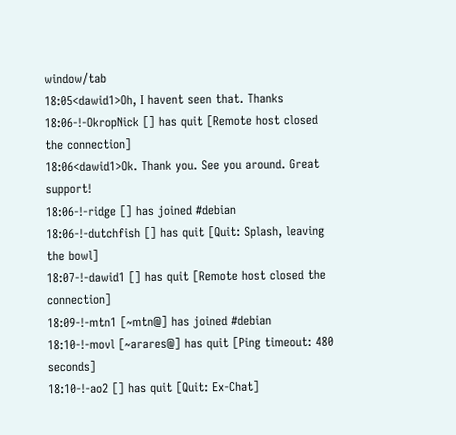window/tab
18:05<dawid1>Oh, I havent seen that. Thanks
18:06-!-OkropNick [] has quit [Remote host closed the connection]
18:06<dawid1>Ok. Thank you. See you around. Great support!
18:06-!-ridge [] has joined #debian
18:06-!-dutchfish [] has quit [Quit: Splash, leaving the bowl]
18:07-!-dawid1 [] has quit [Remote host closed the connection]
18:09-!-mtn1 [~mtn@] has joined #debian
18:10-!-movl [~arares@] has quit [Ping timeout: 480 seconds]
18:10-!-ao2 [] has quit [Quit: Ex-Chat]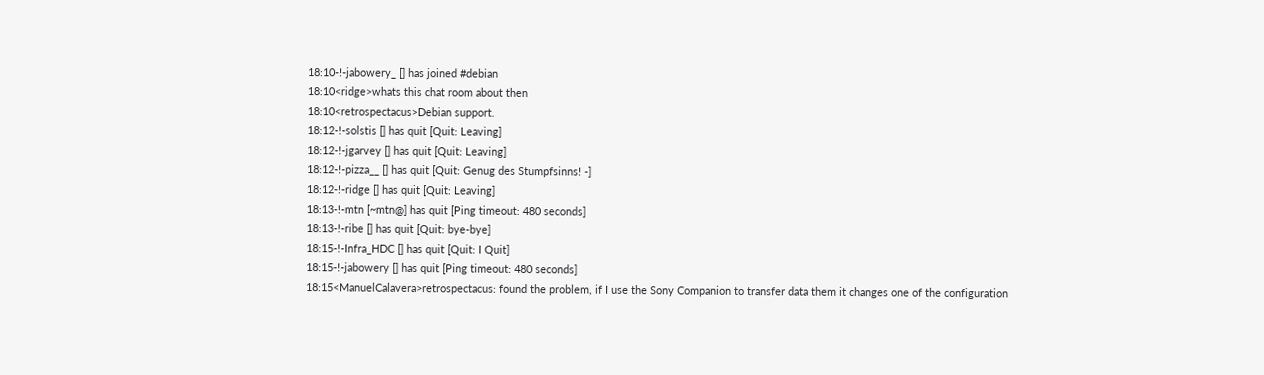18:10-!-jabowery_ [] has joined #debian
18:10<ridge>whats this chat room about then
18:10<retrospectacus>Debian support.
18:12-!-solstis [] has quit [Quit: Leaving]
18:12-!-jgarvey [] has quit [Quit: Leaving]
18:12-!-pizza__ [] has quit [Quit: Genug des Stumpfsinns! -]
18:12-!-ridge [] has quit [Quit: Leaving]
18:13-!-mtn [~mtn@] has quit [Ping timeout: 480 seconds]
18:13-!-ribe [] has quit [Quit: bye-bye]
18:15-!-Infra_HDC [] has quit [Quit: I Quit]
18:15-!-jabowery [] has quit [Ping timeout: 480 seconds]
18:15<ManuelCalavera>retrospectacus: found the problem, if I use the Sony Companion to transfer data them it changes one of the configuration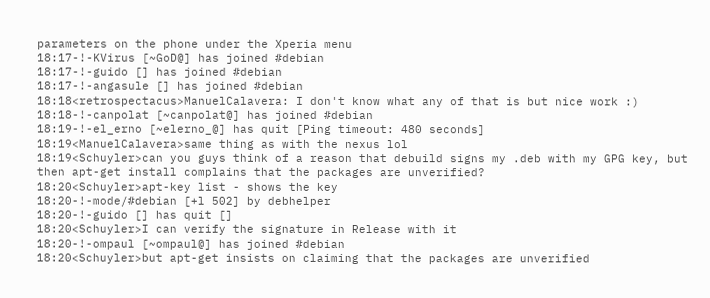parameters on the phone under the Xperia menu
18:17-!-KVirus [~GoD@] has joined #debian
18:17-!-guido [] has joined #debian
18:17-!-angasule [] has joined #debian
18:18<retrospectacus>ManuelCalavera: I don't know what any of that is but nice work :)
18:18-!-canpolat [~canpolat@] has joined #debian
18:19-!-el_erno [~elerno_@] has quit [Ping timeout: 480 seconds]
18:19<ManuelCalavera>same thing as with the nexus lol
18:19<Schuyler>can you guys think of a reason that debuild signs my .deb with my GPG key, but then apt-get install complains that the packages are unverified?
18:20<Schuyler>apt-key list - shows the key
18:20-!-mode/#debian [+l 502] by debhelper
18:20-!-guido [] has quit []
18:20<Schuyler>I can verify the signature in Release with it
18:20-!-ompaul [~ompaul@] has joined #debian
18:20<Schuyler>but apt-get insists on claiming that the packages are unverified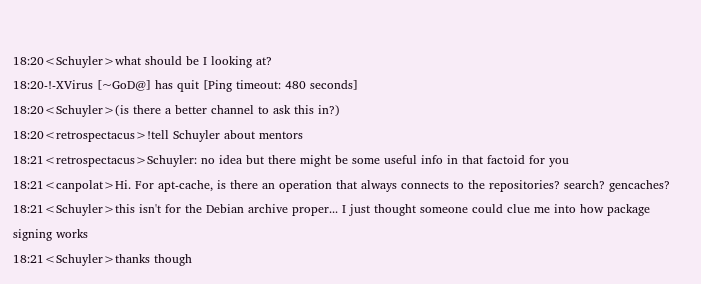18:20<Schuyler>what should be I looking at?
18:20-!-XVirus [~GoD@] has quit [Ping timeout: 480 seconds]
18:20<Schuyler>(is there a better channel to ask this in?)
18:20<retrospectacus>!tell Schuyler about mentors
18:21<retrospectacus>Schuyler: no idea but there might be some useful info in that factoid for you
18:21<canpolat>Hi. For apt-cache, is there an operation that always connects to the repositories? search? gencaches?
18:21<Schuyler>this isn't for the Debian archive proper... I just thought someone could clue me into how package signing works
18:21<Schuyler>thanks though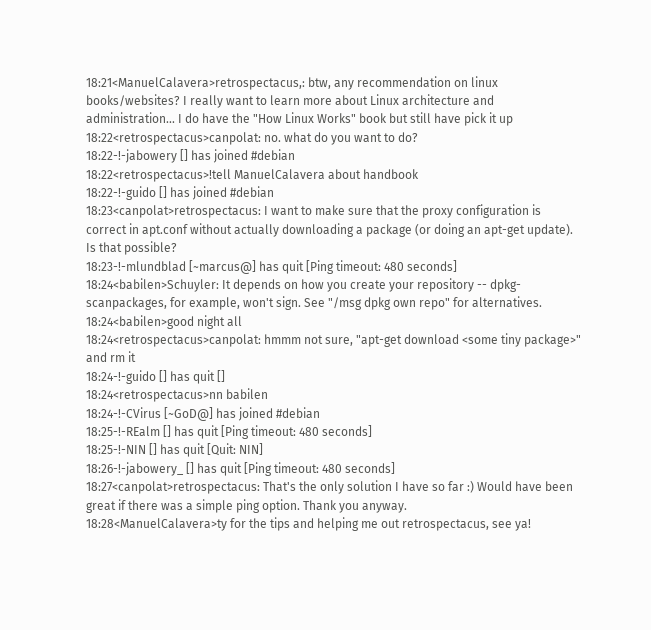18:21<ManuelCalavera>retrospectacus,: btw, any recommendation on linux books/websites? I really want to learn more about Linux architecture and administration... I do have the "How Linux Works" book but still have pick it up
18:22<retrospectacus>canpolat: no. what do you want to do?
18:22-!-jabowery [] has joined #debian
18:22<retrospectacus>!tell ManuelCalavera about handbook
18:22-!-guido [] has joined #debian
18:23<canpolat>retrospectacus: I want to make sure that the proxy configuration is correct in apt.conf without actually downloading a package (or doing an apt-get update). Is that possible?
18:23-!-mlundblad [~marcus@] has quit [Ping timeout: 480 seconds]
18:24<babilen>Schuyler: It depends on how you create your repository -- dpkg-scanpackages, for example, won't sign. See "/msg dpkg own repo" for alternatives.
18:24<babilen>good night all
18:24<retrospectacus>canpolat: hmmm not sure, "apt-get download <some tiny package>" and rm it
18:24-!-guido [] has quit []
18:24<retrospectacus>nn babilen
18:24-!-CVirus [~GoD@] has joined #debian
18:25-!-REalm [] has quit [Ping timeout: 480 seconds]
18:25-!-NIN [] has quit [Quit: NIN]
18:26-!-jabowery_ [] has quit [Ping timeout: 480 seconds]
18:27<canpolat>retrospectacus: That's the only solution I have so far :) Would have been great if there was a simple ping option. Thank you anyway.
18:28<ManuelCalavera>ty for the tips and helping me out retrospectacus, see ya!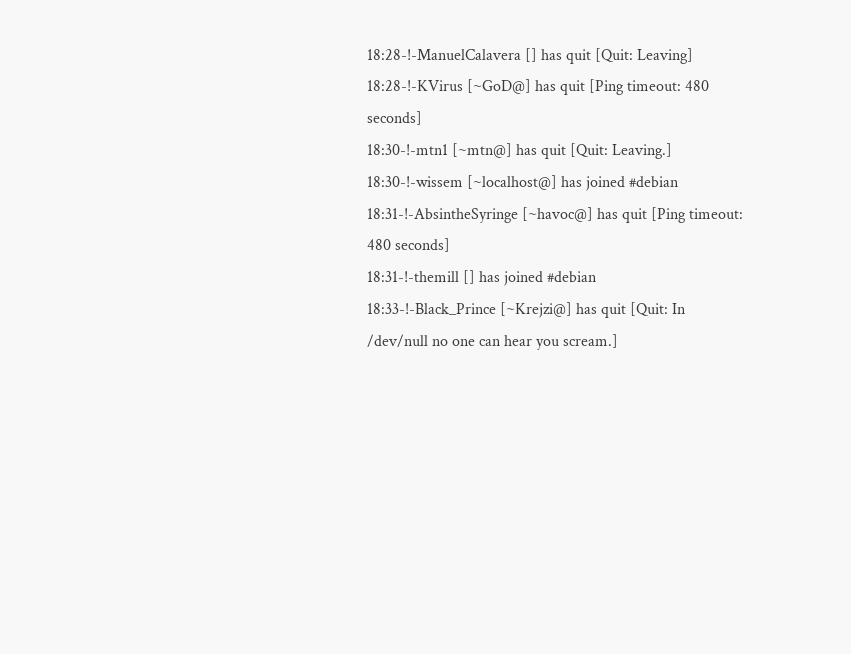18:28-!-ManuelCalavera [] has quit [Quit: Leaving]
18:28-!-KVirus [~GoD@] has quit [Ping timeout: 480 seconds]
18:30-!-mtn1 [~mtn@] has quit [Quit: Leaving.]
18:30-!-wissem [~localhost@] has joined #debian
18:31-!-AbsintheSyringe [~havoc@] has quit [Ping timeout: 480 seconds]
18:31-!-themill [] has joined #debian
18:33-!-Black_Prince [~Krejzi@] has quit [Quit: In /dev/null no one can hear you scream.]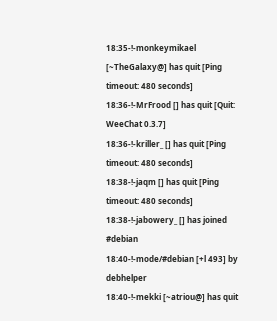18:35-!-monkeymikael [~TheGalaxy@] has quit [Ping timeout: 480 seconds]
18:36-!-MrFrood [] has quit [Quit: WeeChat 0.3.7]
18:36-!-kriller_ [] has quit [Ping timeout: 480 seconds]
18:38-!-jaqm [] has quit [Ping timeout: 480 seconds]
18:38-!-jabowery_ [] has joined #debian
18:40-!-mode/#debian [+l 493] by debhelper
18:40-!-mekki [~atriou@] has quit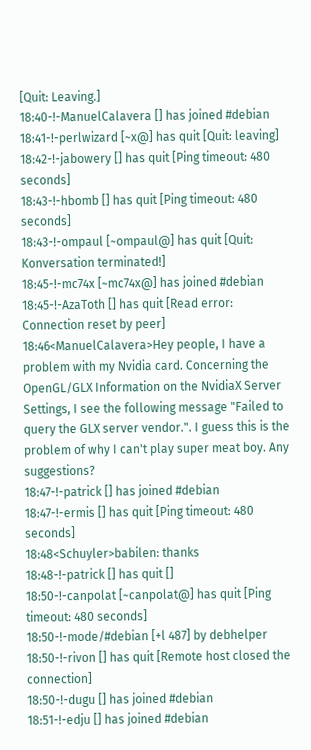[Quit: Leaving.]
18:40-!-ManuelCalavera [] has joined #debian
18:41-!-perlwizard [~x@] has quit [Quit: leaving]
18:42-!-jabowery [] has quit [Ping timeout: 480 seconds]
18:43-!-hbomb [] has quit [Ping timeout: 480 seconds]
18:43-!-ompaul [~ompaul@] has quit [Quit: Konversation terminated!]
18:45-!-mc74x [~mc74x@] has joined #debian
18:45-!-AzaToth [] has quit [Read error: Connection reset by peer]
18:46<ManuelCalavera>Hey people, I have a problem with my Nvidia card. Concerning the OpenGL/GLX Information on the NvidiaX Server Settings, I see the following message "Failed to query the GLX server vendor.". I guess this is the problem of why I can't play super meat boy. Any suggestions?
18:47-!-patrick [] has joined #debian
18:47-!-ermis [] has quit [Ping timeout: 480 seconds]
18:48<Schuyler>babilen: thanks
18:48-!-patrick [] has quit []
18:50-!-canpolat [~canpolat@] has quit [Ping timeout: 480 seconds]
18:50-!-mode/#debian [+l 487] by debhelper
18:50-!-rivon [] has quit [Remote host closed the connection]
18:50-!-dugu [] has joined #debian
18:51-!-edju [] has joined #debian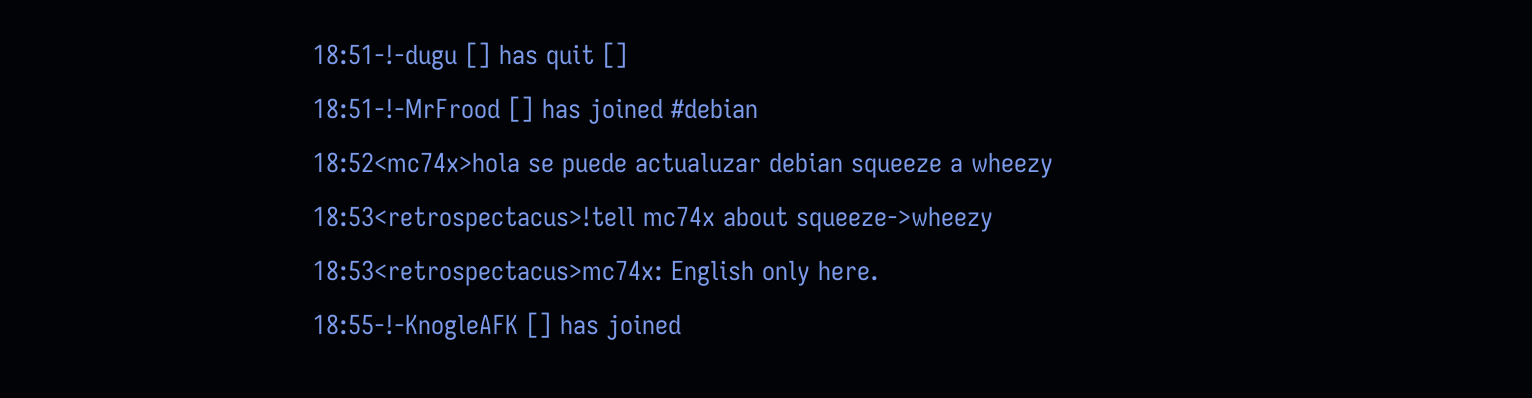18:51-!-dugu [] has quit []
18:51-!-MrFrood [] has joined #debian
18:52<mc74x>hola se puede actualuzar debian squeeze a wheezy
18:53<retrospectacus>!tell mc74x about squeeze->wheezy
18:53<retrospectacus>mc74x: English only here.
18:55-!-KnogleAFK [] has joined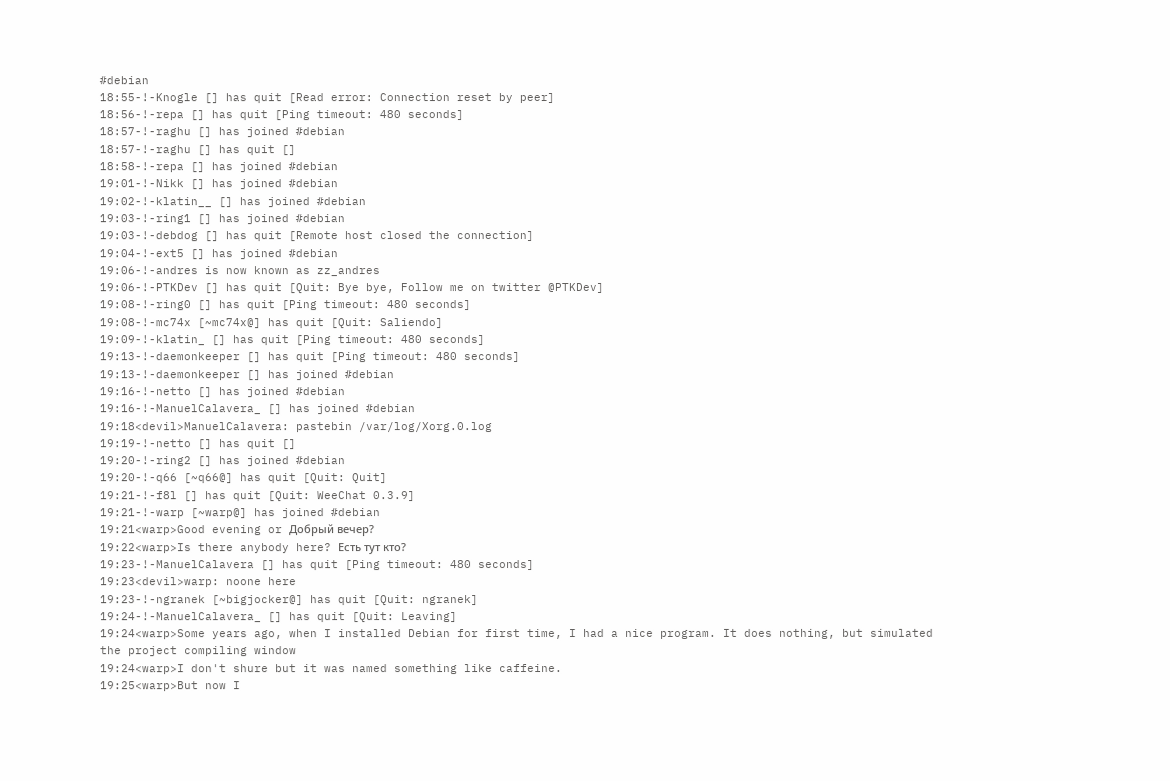#debian
18:55-!-Knogle [] has quit [Read error: Connection reset by peer]
18:56-!-repa [] has quit [Ping timeout: 480 seconds]
18:57-!-raghu [] has joined #debian
18:57-!-raghu [] has quit []
18:58-!-repa [] has joined #debian
19:01-!-Nikk [] has joined #debian
19:02-!-klatin__ [] has joined #debian
19:03-!-ring1 [] has joined #debian
19:03-!-debdog [] has quit [Remote host closed the connection]
19:04-!-ext5 [] has joined #debian
19:06-!-andres is now known as zz_andres
19:06-!-PTKDev [] has quit [Quit: Bye bye, Follow me on twitter @PTKDev]
19:08-!-ring0 [] has quit [Ping timeout: 480 seconds]
19:08-!-mc74x [~mc74x@] has quit [Quit: Saliendo]
19:09-!-klatin_ [] has quit [Ping timeout: 480 seconds]
19:13-!-daemonkeeper [] has quit [Ping timeout: 480 seconds]
19:13-!-daemonkeeper [] has joined #debian
19:16-!-netto [] has joined #debian
19:16-!-ManuelCalavera_ [] has joined #debian
19:18<devil>ManuelCalavera: pastebin /var/log/Xorg.0.log
19:19-!-netto [] has quit []
19:20-!-ring2 [] has joined #debian
19:20-!-q66 [~q66@] has quit [Quit: Quit]
19:21-!-f8l [] has quit [Quit: WeeChat 0.3.9]
19:21-!-warp [~warp@] has joined #debian
19:21<warp>Good evening or Добрый вечер?
19:22<warp>Is there anybody here? Есть тут кто?
19:23-!-ManuelCalavera [] has quit [Ping timeout: 480 seconds]
19:23<devil>warp: noone here
19:23-!-ngranek [~bigjocker@] has quit [Quit: ngranek]
19:24-!-ManuelCalavera_ [] has quit [Quit: Leaving]
19:24<warp>Some years ago, when I installed Debian for first time, I had a nice program. It does nothing, but simulated the project compiling window
19:24<warp>I don't shure but it was named something like caffeine.
19:25<warp>But now I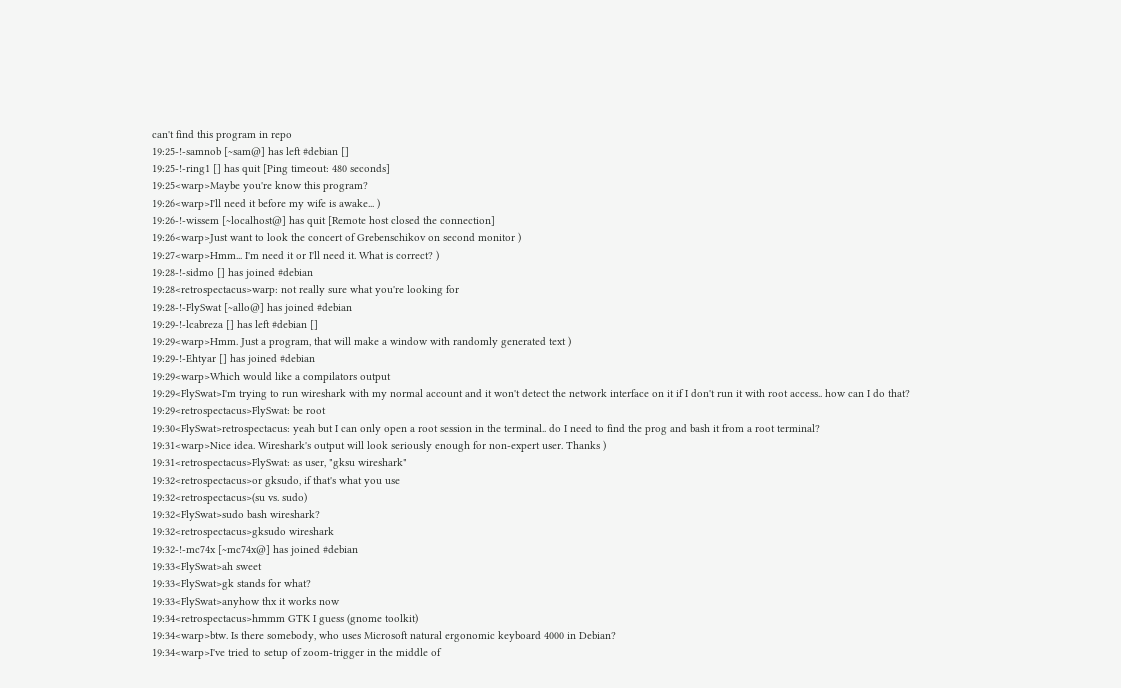can't find this program in repo
19:25-!-samnob [~sam@] has left #debian []
19:25-!-ring1 [] has quit [Ping timeout: 480 seconds]
19:25<warp>Maybe you're know this program?
19:26<warp>I'll need it before my wife is awake... )
19:26-!-wissem [~localhost@] has quit [Remote host closed the connection]
19:26<warp>Just want to look the concert of Grebenschikov on second monitor )
19:27<warp>Hmm... I'm need it or I'll need it. What is correct? )
19:28-!-sidmo [] has joined #debian
19:28<retrospectacus>warp: not really sure what you're looking for
19:28-!-FlySwat [~allo@] has joined #debian
19:29-!-lcabreza [] has left #debian []
19:29<warp>Hmm. Just a program, that will make a window with randomly generated text )
19:29-!-Ehtyar [] has joined #debian
19:29<warp>Which would like a compilators output
19:29<FlySwat>I'm trying to run wireshark with my normal account and it won't detect the network interface on it if I don't run it with root access.. how can I do that?
19:29<retrospectacus>FlySwat: be root
19:30<FlySwat>retrospectacus: yeah but I can only open a root session in the terminal.. do I need to find the prog and bash it from a root terminal?
19:31<warp>Nice idea. Wireshark's output will look seriously enough for non-expert user. Thanks )
19:31<retrospectacus>FlySwat: as user, "gksu wireshark"
19:32<retrospectacus>or gksudo, if that's what you use
19:32<retrospectacus>(su vs. sudo)
19:32<FlySwat>sudo bash wireshark?
19:32<retrospectacus>gksudo wireshark
19:32-!-mc74x [~mc74x@] has joined #debian
19:33<FlySwat>ah sweet
19:33<FlySwat>gk stands for what?
19:33<FlySwat>anyhow thx it works now
19:34<retrospectacus>hmmm GTK I guess (gnome toolkit)
19:34<warp>btw. Is there somebody, who uses Microsoft natural ergonomic keyboard 4000 in Debian?
19:34<warp>I've tried to setup of zoom-trigger in the middle of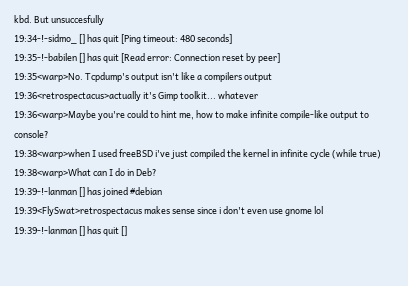kbd. But unsuccesfully
19:34-!-sidmo_ [] has quit [Ping timeout: 480 seconds]
19:35-!-babilen [] has quit [Read error: Connection reset by peer]
19:35<warp>No. Tcpdump's output isn't like a compilers output
19:36<retrospectacus>actually it's Gimp toolkit... whatever
19:36<warp>Maybe you're could to hint me, how to make infinite compile-like output to console?
19:38<warp>when I used freeBSD i've just compiled the kernel in infinite cycle (while true)
19:38<warp>What can I do in Deb?
19:39-!-lanman [] has joined #debian
19:39<FlySwat>retrospectacus makes sense since i don't even use gnome lol
19:39-!-lanman [] has quit []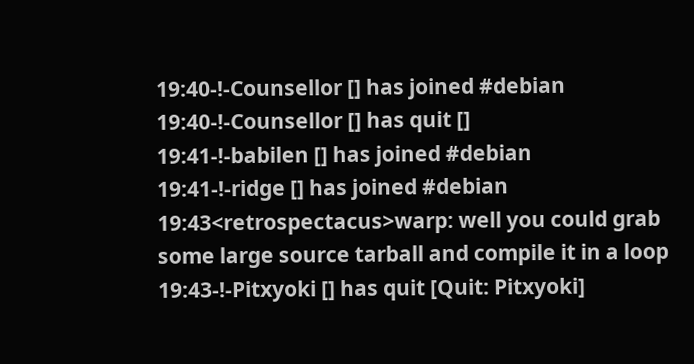19:40-!-Counsellor [] has joined #debian
19:40-!-Counsellor [] has quit []
19:41-!-babilen [] has joined #debian
19:41-!-ridge [] has joined #debian
19:43<retrospectacus>warp: well you could grab some large source tarball and compile it in a loop
19:43-!-Pitxyoki [] has quit [Quit: Pitxyoki]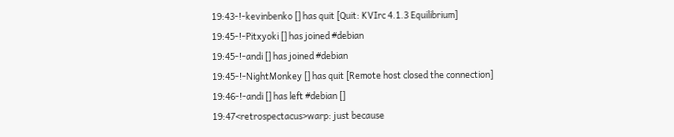19:43-!-kevinbenko [] has quit [Quit: KVIrc 4.1.3 Equilibrium]
19:45-!-Pitxyoki [] has joined #debian
19:45-!-andi [] has joined #debian
19:45-!-NightMonkey [] has quit [Remote host closed the connection]
19:46-!-andi [] has left #debian []
19:47<retrospectacus>warp: just because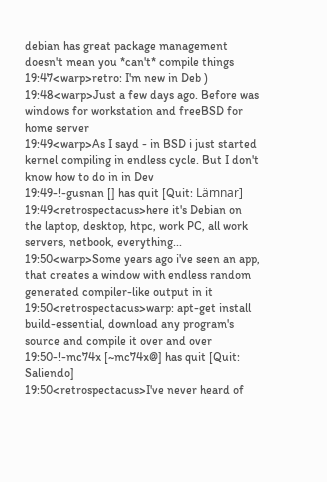debian has great package management doesn't mean you *can't* compile things
19:47<warp>retro: I'm new in Deb )
19:48<warp>Just a few days ago. Before was windows for workstation and freeBSD for home server
19:49<warp>As I sayd - in BSD i just started kernel compiling in endless cycle. But I don't know how to do in in Dev
19:49-!-gusnan [] has quit [Quit: Lämnar]
19:49<retrospectacus>here it's Debian on the laptop, desktop, htpc, work PC, all work servers, netbook, everything...
19:50<warp>Some years ago i've seen an app, that creates a window with endless random generated compiler-like output in it
19:50<retrospectacus>warp: apt-get install build-essential, download any program's source and compile it over and over
19:50-!-mc74x [~mc74x@] has quit [Quit: Saliendo]
19:50<retrospectacus>I've never heard of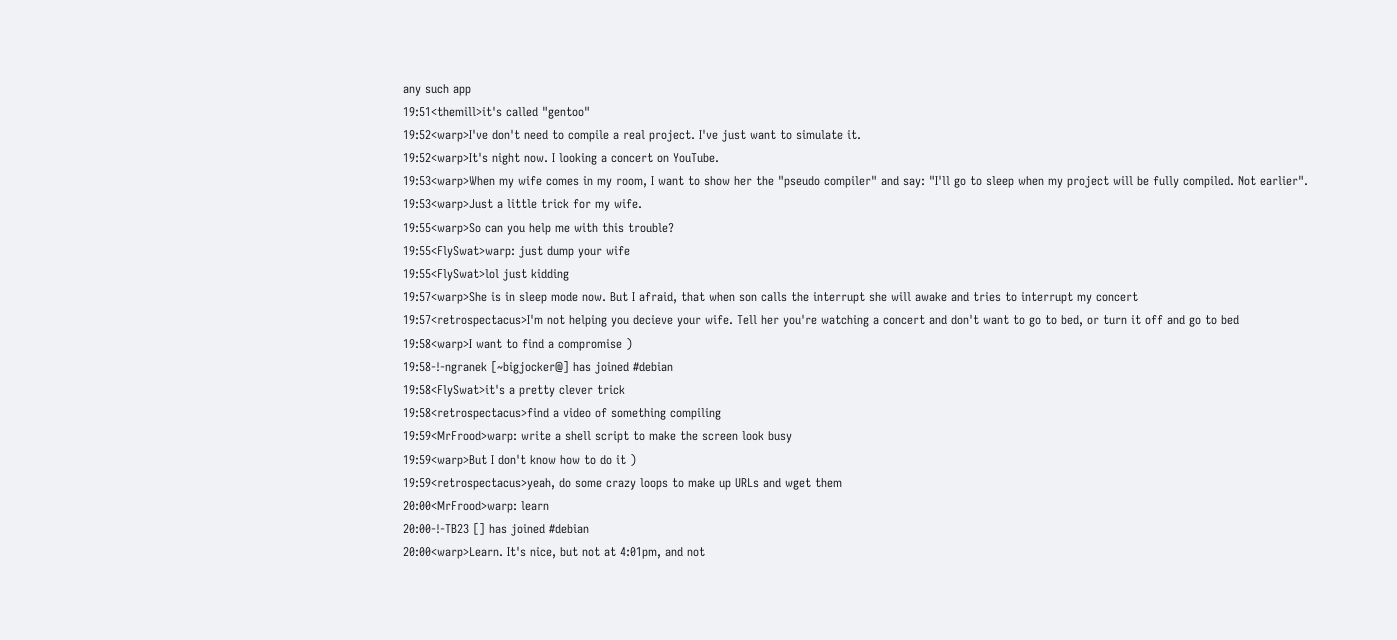any such app
19:51<themill>it's called "gentoo"
19:52<warp>I've don't need to compile a real project. I've just want to simulate it.
19:52<warp>It's night now. I looking a concert on YouTube.
19:53<warp>When my wife comes in my room, I want to show her the "pseudo compiler" and say: "I'll go to sleep when my project will be fully compiled. Not earlier".
19:53<warp>Just a little trick for my wife.
19:55<warp>So can you help me with this trouble?
19:55<FlySwat>warp: just dump your wife
19:55<FlySwat>lol just kidding
19:57<warp>She is in sleep mode now. But I afraid, that when son calls the interrupt she will awake and tries to interrupt my concert
19:57<retrospectacus>I'm not helping you decieve your wife. Tell her you're watching a concert and don't want to go to bed, or turn it off and go to bed
19:58<warp>I want to find a compromise )
19:58-!-ngranek [~bigjocker@] has joined #debian
19:58<FlySwat>it's a pretty clever trick
19:58<retrospectacus>find a video of something compiling
19:59<MrFrood>warp: write a shell script to make the screen look busy
19:59<warp>But I don't know how to do it )
19:59<retrospectacus>yeah, do some crazy loops to make up URLs and wget them
20:00<MrFrood>warp: learn
20:00-!-TB23 [] has joined #debian
20:00<warp>Learn. It's nice, but not at 4:01pm, and not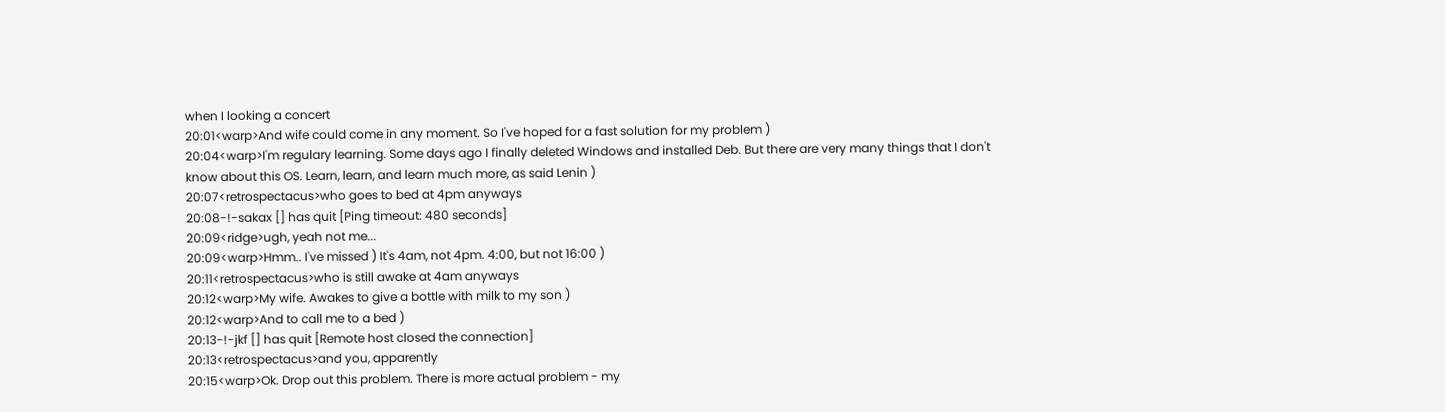when I looking a concert
20:01<warp>And wife could come in any moment. So I've hoped for a fast solution for my problem )
20:04<warp>I'm regulary learning. Some days ago I finally deleted Windows and installed Deb. But there are very many things that I don't know about this OS. Learn, learn, and learn much more, as said Lenin )
20:07<retrospectacus>who goes to bed at 4pm anyways
20:08-!-sakax [] has quit [Ping timeout: 480 seconds]
20:09<ridge>ugh, yeah not me...
20:09<warp>Hmm.. I've missed ) It's 4am, not 4pm. 4:00, but not 16:00 )
20:11<retrospectacus>who is still awake at 4am anyways
20:12<warp>My wife. Awakes to give a bottle with milk to my son )
20:12<warp>And to call me to a bed )
20:13-!-jkf [] has quit [Remote host closed the connection]
20:13<retrospectacus>and you, apparently
20:15<warp>Ok. Drop out this problem. There is more actual problem - my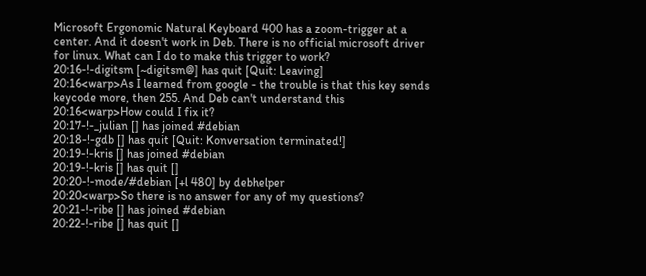Microsoft Ergonomic Natural Keyboard 400 has a zoom-trigger at a center. And it doesn't work in Deb. There is no official microsoft driver for linux. What can I do to make this trigger to work?
20:16-!-digitsm [~digitsm@] has quit [Quit: Leaving]
20:16<warp>As I learned from google - the trouble is that this key sends keycode more, then 255. And Deb can't understand this
20:16<warp>How could I fix it?
20:17-!-_julian [] has joined #debian
20:18-!-gdb [] has quit [Quit: Konversation terminated!]
20:19-!-kris [] has joined #debian
20:19-!-kris [] has quit []
20:20-!-mode/#debian [+l 480] by debhelper
20:20<warp>So there is no answer for any of my questions?
20:21-!-ribe [] has joined #debian
20:22-!-ribe [] has quit []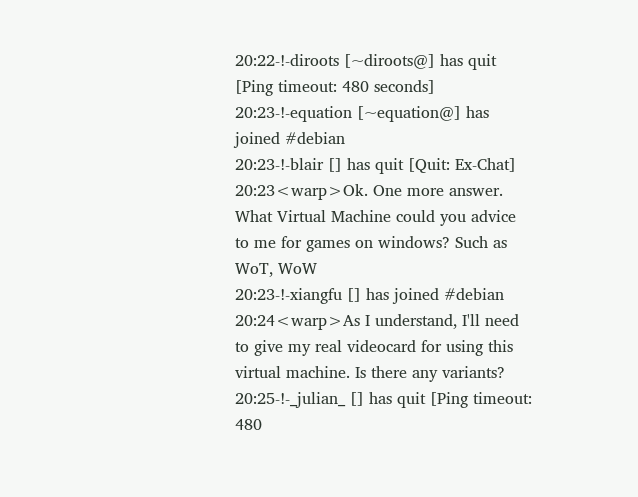20:22-!-diroots [~diroots@] has quit [Ping timeout: 480 seconds]
20:23-!-equation [~equation@] has joined #debian
20:23-!-blair [] has quit [Quit: Ex-Chat]
20:23<warp>Ok. One more answer. What Virtual Machine could you advice to me for games on windows? Such as WoT, WoW
20:23-!-xiangfu [] has joined #debian
20:24<warp>As I understand, I'll need to give my real videocard for using this virtual machine. Is there any variants?
20:25-!-_julian_ [] has quit [Ping timeout: 480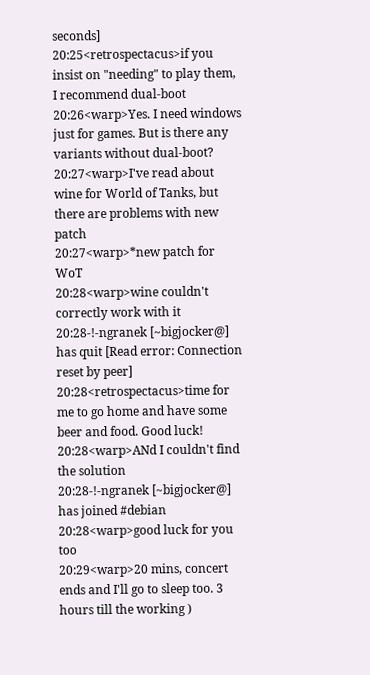seconds]
20:25<retrospectacus>if you insist on "needing" to play them, I recommend dual-boot
20:26<warp>Yes. I need windows just for games. But is there any variants without dual-boot?
20:27<warp>I've read about wine for World of Tanks, but there are problems with new patch
20:27<warp>*new patch for WoT
20:28<warp>wine couldn't correctly work with it
20:28-!-ngranek [~bigjocker@] has quit [Read error: Connection reset by peer]
20:28<retrospectacus>time for me to go home and have some beer and food. Good luck!
20:28<warp>ANd I couldn't find the solution
20:28-!-ngranek [~bigjocker@] has joined #debian
20:28<warp>good luck for you too
20:29<warp>20 mins, concert ends and I'll go to sleep too. 3 hours till the working )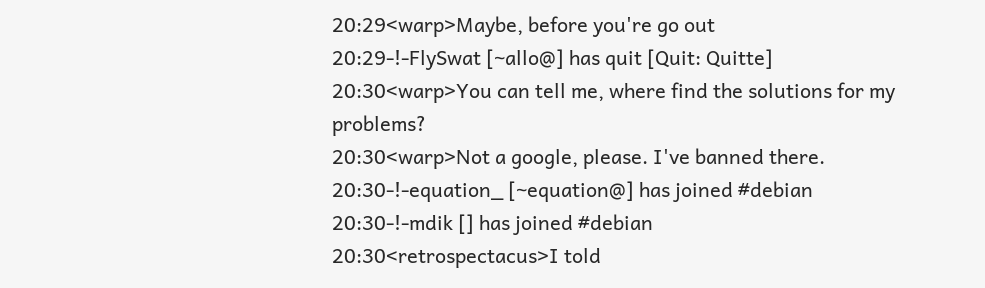20:29<warp>Maybe, before you're go out
20:29-!-FlySwat [~allo@] has quit [Quit: Quitte]
20:30<warp>You can tell me, where find the solutions for my problems?
20:30<warp>Not a google, please. I've banned there.
20:30-!-equation_ [~equation@] has joined #debian
20:30-!-mdik [] has joined #debian
20:30<retrospectacus>I told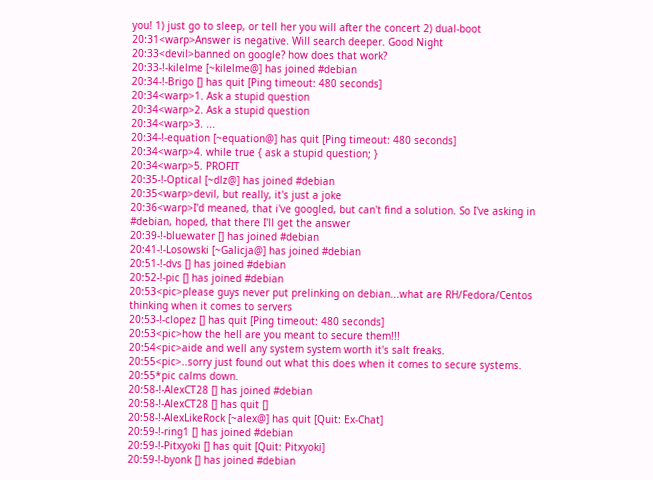you! 1) just go to sleep, or tell her you will after the concert 2) dual-boot
20:31<warp>Answer is negative. Will search deeper. Good Night
20:33<devil>banned on google? how does that work?
20:33-!-kilelme [~kilelme@] has joined #debian
20:34-!-Brigo [] has quit [Ping timeout: 480 seconds]
20:34<warp>1. Ask a stupid question
20:34<warp>2. Ask a stupid question
20:34<warp>3. ...
20:34-!-equation [~equation@] has quit [Ping timeout: 480 seconds]
20:34<warp>4. while true { ask a stupid question; }
20:34<warp>5. PROFIT
20:35-!-Optical [~dlz@] has joined #debian
20:35<warp>devil, but really, it's just a joke
20:36<warp>I'd meaned, that i've googled, but can't find a solution. So I've asking in #debian, hoped, that there I'll get the answer
20:39-!-bluewater [] has joined #debian
20:41-!-Losowski [~Galicja@] has joined #debian
20:51-!-dvs [] has joined #debian
20:52-!-pic [] has joined #debian
20:53<pic>please guys never put prelinking on debian...what are RH/Fedora/Centos thinking when it comes to servers
20:53-!-clopez [] has quit [Ping timeout: 480 seconds]
20:53<pic>how the hell are you meant to secure them!!!
20:54<pic>aide and well any system system worth it's salt freaks.
20:55<pic>..sorry just found out what this does when it comes to secure systems.
20:55*pic calms down.
20:58-!-AlexCT28 [] has joined #debian
20:58-!-AlexCT28 [] has quit []
20:58-!-AlexLikeRock [~alex@] has quit [Quit: Ex-Chat]
20:59-!-ring1 [] has joined #debian
20:59-!-Pitxyoki [] has quit [Quit: Pitxyoki]
20:59-!-byonk [] has joined #debian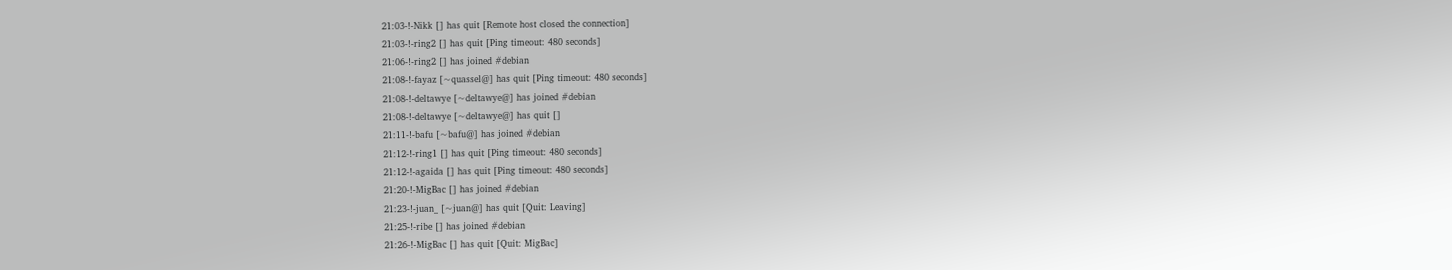21:03-!-Nikk [] has quit [Remote host closed the connection]
21:03-!-ring2 [] has quit [Ping timeout: 480 seconds]
21:06-!-ring2 [] has joined #debian
21:08-!-fayaz [~quassel@] has quit [Ping timeout: 480 seconds]
21:08-!-deltawye [~deltawye@] has joined #debian
21:08-!-deltawye [~deltawye@] has quit []
21:11-!-bafu [~bafu@] has joined #debian
21:12-!-ring1 [] has quit [Ping timeout: 480 seconds]
21:12-!-agaida [] has quit [Ping timeout: 480 seconds]
21:20-!-MigBac [] has joined #debian
21:23-!-juan_ [~juan@] has quit [Quit: Leaving]
21:25-!-ribe [] has joined #debian
21:26-!-MigBac [] has quit [Quit: MigBac]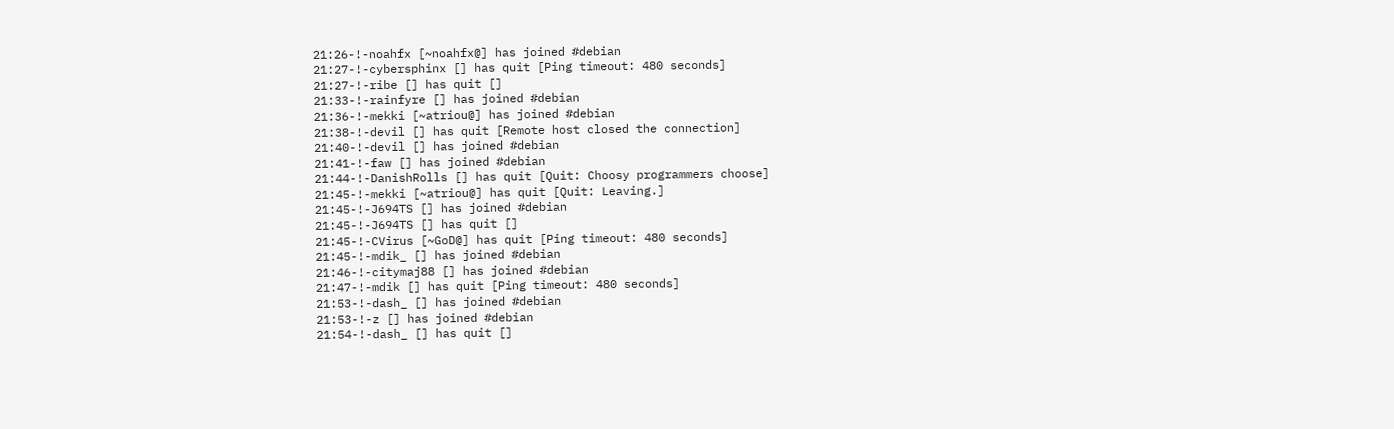21:26-!-noahfx [~noahfx@] has joined #debian
21:27-!-cybersphinx [] has quit [Ping timeout: 480 seconds]
21:27-!-ribe [] has quit []
21:33-!-rainfyre [] has joined #debian
21:36-!-mekki [~atriou@] has joined #debian
21:38-!-devil [] has quit [Remote host closed the connection]
21:40-!-devil [] has joined #debian
21:41-!-faw [] has joined #debian
21:44-!-DanishRolls [] has quit [Quit: Choosy programmers choose]
21:45-!-mekki [~atriou@] has quit [Quit: Leaving.]
21:45-!-J694TS [] has joined #debian
21:45-!-J694TS [] has quit []
21:45-!-CVirus [~GoD@] has quit [Ping timeout: 480 seconds]
21:45-!-mdik_ [] has joined #debian
21:46-!-citymaj88 [] has joined #debian
21:47-!-mdik [] has quit [Ping timeout: 480 seconds]
21:53-!-dash_ [] has joined #debian
21:53-!-z [] has joined #debian
21:54-!-dash_ [] has quit []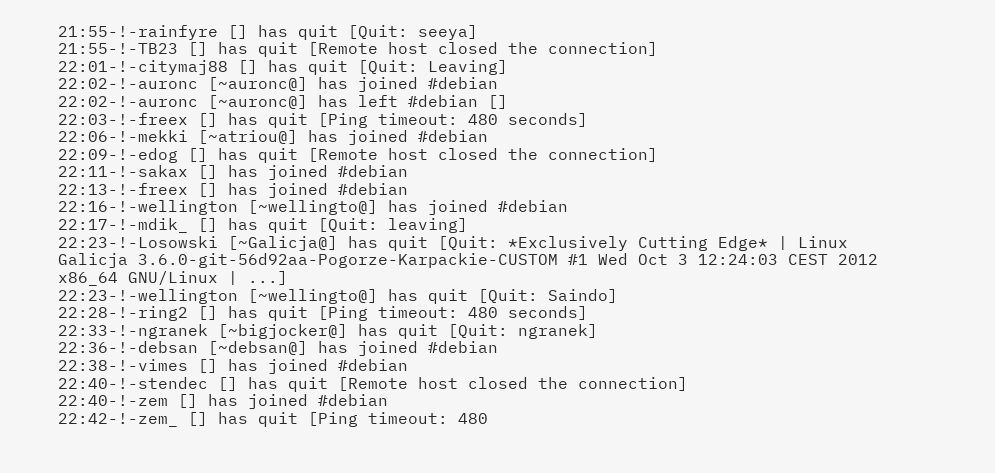21:55-!-rainfyre [] has quit [Quit: seeya]
21:55-!-TB23 [] has quit [Remote host closed the connection]
22:01-!-citymaj88 [] has quit [Quit: Leaving]
22:02-!-auronc [~auronc@] has joined #debian
22:02-!-auronc [~auronc@] has left #debian []
22:03-!-freex [] has quit [Ping timeout: 480 seconds]
22:06-!-mekki [~atriou@] has joined #debian
22:09-!-edog [] has quit [Remote host closed the connection]
22:11-!-sakax [] has joined #debian
22:13-!-freex [] has joined #debian
22:16-!-wellington [~wellingto@] has joined #debian
22:17-!-mdik_ [] has quit [Quit: leaving]
22:23-!-Losowski [~Galicja@] has quit [Quit: *Exclusively Cutting Edge* | Linux Galicja 3.6.0-git-56d92aa-Pogorze-Karpackie-CUSTOM #1 Wed Oct 3 12:24:03 CEST 2012 x86_64 GNU/Linux | ...]
22:23-!-wellington [~wellingto@] has quit [Quit: Saindo]
22:28-!-ring2 [] has quit [Ping timeout: 480 seconds]
22:33-!-ngranek [~bigjocker@] has quit [Quit: ngranek]
22:36-!-debsan [~debsan@] has joined #debian
22:38-!-vimes [] has joined #debian
22:40-!-stendec [] has quit [Remote host closed the connection]
22:40-!-zem [] has joined #debian
22:42-!-zem_ [] has quit [Ping timeout: 480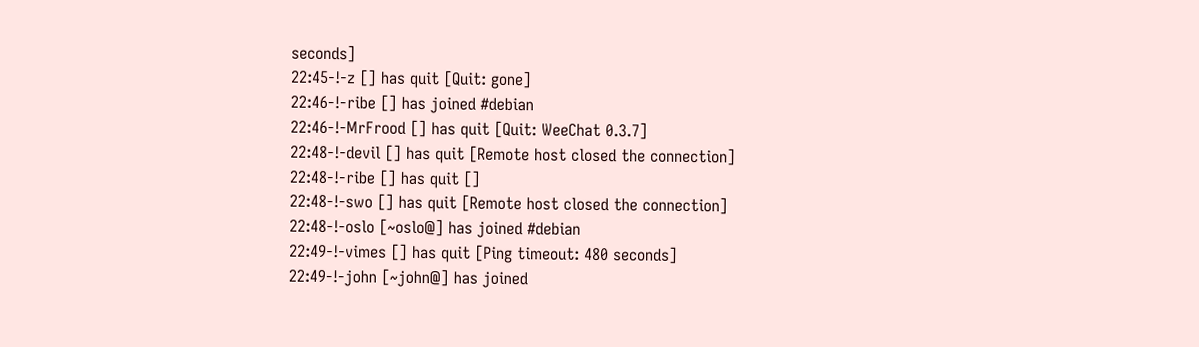seconds]
22:45-!-z [] has quit [Quit: gone]
22:46-!-ribe [] has joined #debian
22:46-!-MrFrood [] has quit [Quit: WeeChat 0.3.7]
22:48-!-devil [] has quit [Remote host closed the connection]
22:48-!-ribe [] has quit []
22:48-!-swo [] has quit [Remote host closed the connection]
22:48-!-oslo [~oslo@] has joined #debian
22:49-!-vimes [] has quit [Ping timeout: 480 seconds]
22:49-!-john [~john@] has joined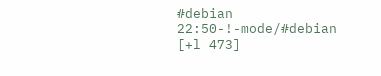#debian
22:50-!-mode/#debian [+l 473]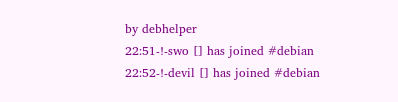by debhelper
22:51-!-swo [] has joined #debian
22:52-!-devil [] has joined #debian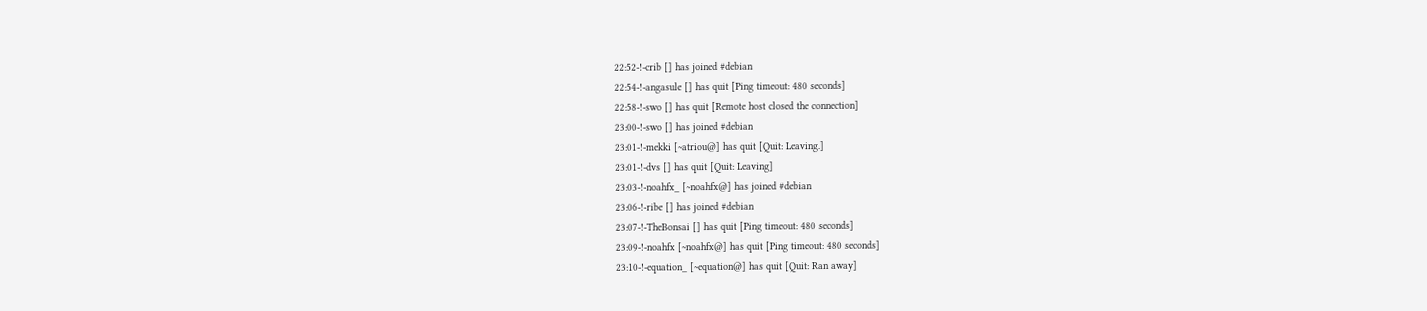22:52-!-crib [] has joined #debian
22:54-!-angasule [] has quit [Ping timeout: 480 seconds]
22:58-!-swo [] has quit [Remote host closed the connection]
23:00-!-swo [] has joined #debian
23:01-!-mekki [~atriou@] has quit [Quit: Leaving.]
23:01-!-dvs [] has quit [Quit: Leaving]
23:03-!-noahfx_ [~noahfx@] has joined #debian
23:06-!-ribe [] has joined #debian
23:07-!-TheBonsai [] has quit [Ping timeout: 480 seconds]
23:09-!-noahfx [~noahfx@] has quit [Ping timeout: 480 seconds]
23:10-!-equation_ [~equation@] has quit [Quit: Ran away]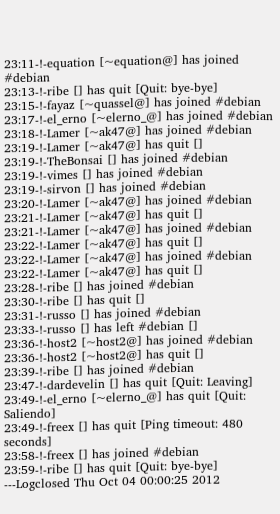23:11-!-equation [~equation@] has joined #debian
23:13-!-ribe [] has quit [Quit: bye-bye]
23:15-!-fayaz [~quassel@] has joined #debian
23:17-!-el_erno [~elerno_@] has joined #debian
23:18-!-Lamer [~ak47@] has joined #debian
23:19-!-Lamer [~ak47@] has quit []
23:19-!-TheBonsai [] has joined #debian
23:19-!-vimes [] has joined #debian
23:19-!-sirvon [] has joined #debian
23:20-!-Lamer [~ak47@] has joined #debian
23:21-!-Lamer [~ak47@] has quit []
23:21-!-Lamer [~ak47@] has joined #debian
23:22-!-Lamer [~ak47@] has quit []
23:22-!-Lamer [~ak47@] has joined #debian
23:22-!-Lamer [~ak47@] has quit []
23:28-!-ribe [] has joined #debian
23:30-!-ribe [] has quit []
23:31-!-russo [] has joined #debian
23:33-!-russo [] has left #debian []
23:36-!-host2 [~host2@] has joined #debian
23:36-!-host2 [~host2@] has quit []
23:39-!-ribe [] has joined #debian
23:47-!-dardevelin [] has quit [Quit: Leaving]
23:49-!-el_erno [~elerno_@] has quit [Quit: Saliendo]
23:49-!-freex [] has quit [Ping timeout: 480 seconds]
23:58-!-freex [] has joined #debian
23:59-!-ribe [] has quit [Quit: bye-bye]
---Logclosed Thu Oct 04 00:00:25 2012